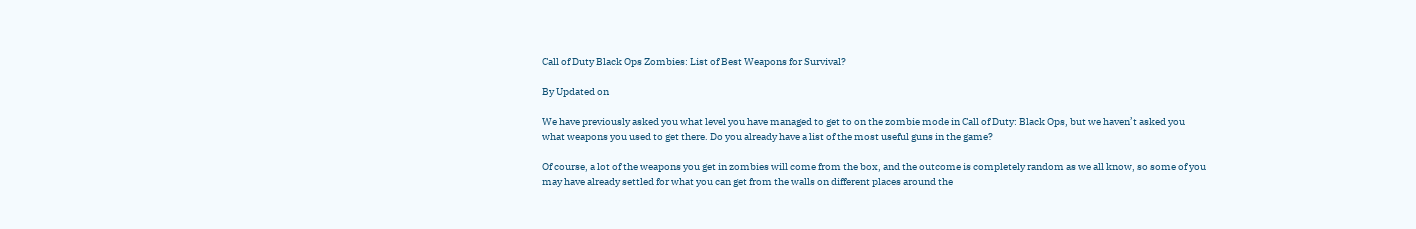Call of Duty Black Ops Zombies: List of Best Weapons for Survival?

By Updated on

We have previously asked you what level you have managed to get to on the zombie mode in Call of Duty: Black Ops, but we haven’t asked you what weapons you used to get there. Do you already have a list of the most useful guns in the game?

Of course, a lot of the weapons you get in zombies will come from the box, and the outcome is completely random as we all know, so some of you may have already settled for what you can get from the walls on different places around the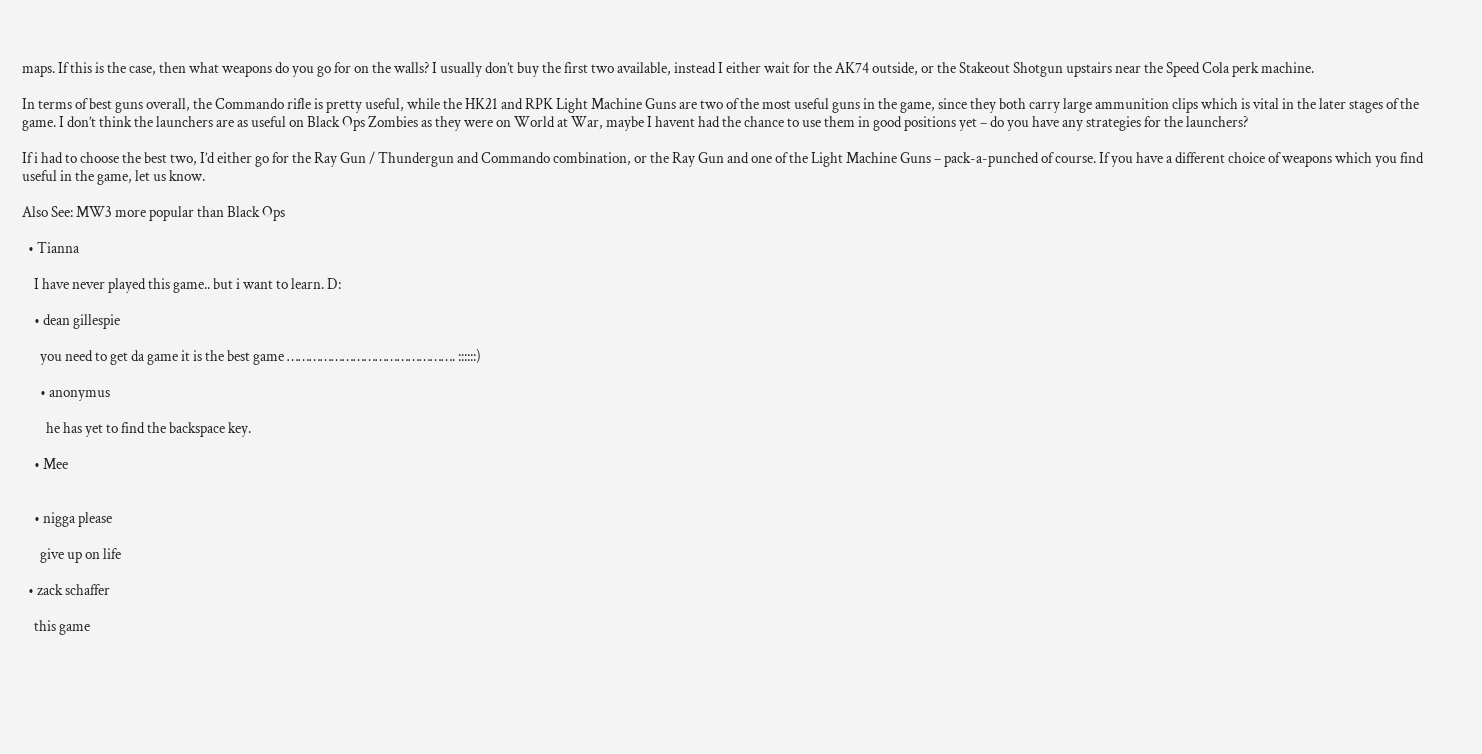maps. If this is the case, then what weapons do you go for on the walls? I usually don’t buy the first two available, instead I either wait for the AK74 outside, or the Stakeout Shotgun upstairs near the Speed Cola perk machine.

In terms of best guns overall, the Commando rifle is pretty useful, while the HK21 and RPK Light Machine Guns are two of the most useful guns in the game, since they both carry large ammunition clips which is vital in the later stages of the game. I don’t think the launchers are as useful on Black Ops Zombies as they were on World at War, maybe I havent had the chance to use them in good positions yet – do you have any strategies for the launchers?

If i had to choose the best two, I’d either go for the Ray Gun / Thundergun and Commando combination, or the Ray Gun and one of the Light Machine Guns – pack-a-punched of course. If you have a different choice of weapons which you find useful in the game, let us know.

Also See: MW3 more popular than Black Ops

  • Tianna

    I have never played this game.. but i want to learn. D:

    • dean gillespie

      you need to get da game it is the best game ………………………………………. ::::::)

      • anonymus

        he has yet to find the backspace key.

    • Mee


    • nigga please

      give up on life

  • zack schaffer

    this game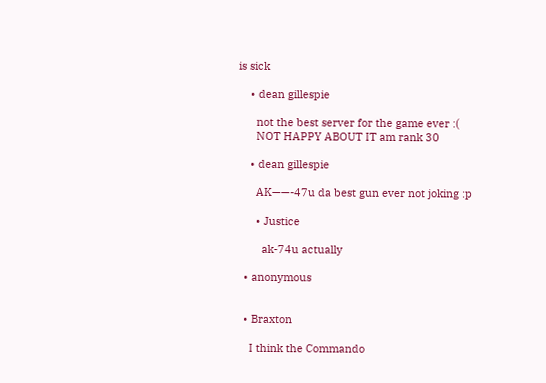is sick

    • dean gillespie

      not the best server for the game ever :(
      NOT HAPPY ABOUT IT am rank 30

    • dean gillespie

      AK——-47u da best gun ever not joking :p

      • Justice

        ak-74u actually

  • anonymous


  • Braxton

    I think the Commando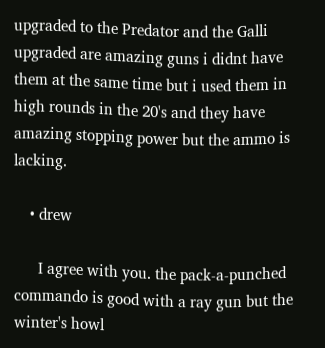upgraded to the Predator and the Galli upgraded are amazing guns i didnt have them at the same time but i used them in high rounds in the 20's and they have amazing stopping power but the ammo is lacking.

    • drew

      I agree with you. the pack-a-punched commando is good with a ray gun but the winter's howl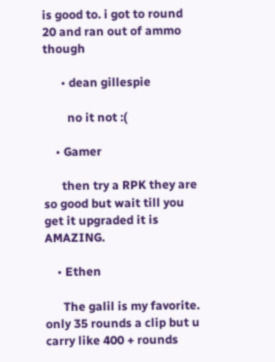is good to. i got to round 20 and ran out of ammo though

      • dean gillespie

        no it not :(

    • Gamer

      then try a RPK they are so good but wait till you get it upgraded it is AMAZING.

    • Ethen

      The galil is my favorite. only 35 rounds a clip but u carry like 400 + rounds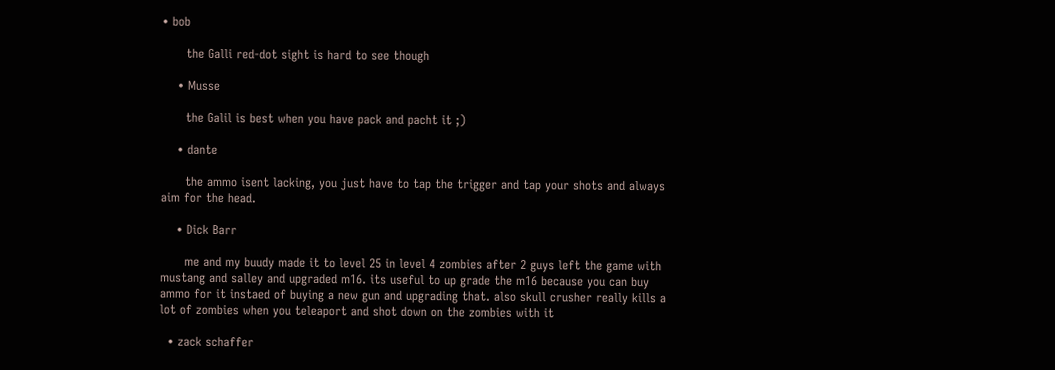• bob

      the Galli red-dot sight is hard to see though

    • Musse

      the Galil is best when you have pack and pacht it ;)

    • dante

      the ammo isent lacking, you just have to tap the trigger and tap your shots and always aim for the head.

    • Dick Barr

      me and my buudy made it to level 25 in level 4 zombies after 2 guys left the game with mustang and salley and upgraded m16. its useful to up grade the m16 because you can buy ammo for it instaed of buying a new gun and upgrading that. also skull crusher really kills a lot of zombies when you teleaport and shot down on the zombies with it

  • zack schaffer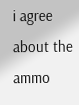i agree about the ammo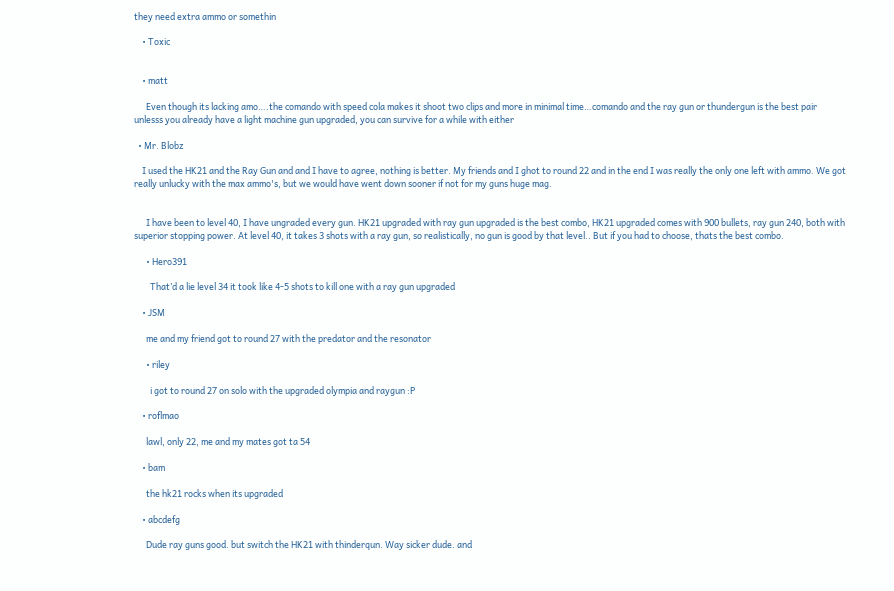they need extra ammo or somethin

    • Toxic


    • matt

      Even though its lacking amo….the comando with speed cola makes it shoot two clips and more in minimal time…comando and the ray gun or thundergun is the best pair unlesss you already have a light machine gun upgraded, you can survive for a while with either

  • Mr. Blobz

    I used the HK21 and the Ray Gun and and I have to agree, nothing is better. My friends and I ghot to round 22 and in the end I was really the only one left with ammo. We got really unlucky with the max ammo's, but we would have went down sooner if not for my guns huge mag.


      I have been to level 40, I have ungraded every gun. HK21 upgraded with ray gun upgraded is the best combo, HK21 upgraded comes with 900 bullets, ray gun 240, both with superior stopping power. At level 40, it takes 3 shots with a ray gun, so realistically, no gun is good by that level.. But if you had to choose, thats the best combo.

      • Hero391

        That’d a lie level 34 it took like 4-5 shots to kill one with a ray gun upgraded

    • JSM

      me and my friend got to round 27 with the predator and the resonator

      • riley

        i got to round 27 on solo with the upgraded olympia and raygun :P

    • roflmao

      lawl, only 22, me and my mates got ta 54

    • bam

      the hk21 rocks when its upgraded

    • abcdefg

      Dude ray guns good. but switch the HK21 with thinderqun. Way sicker dude. and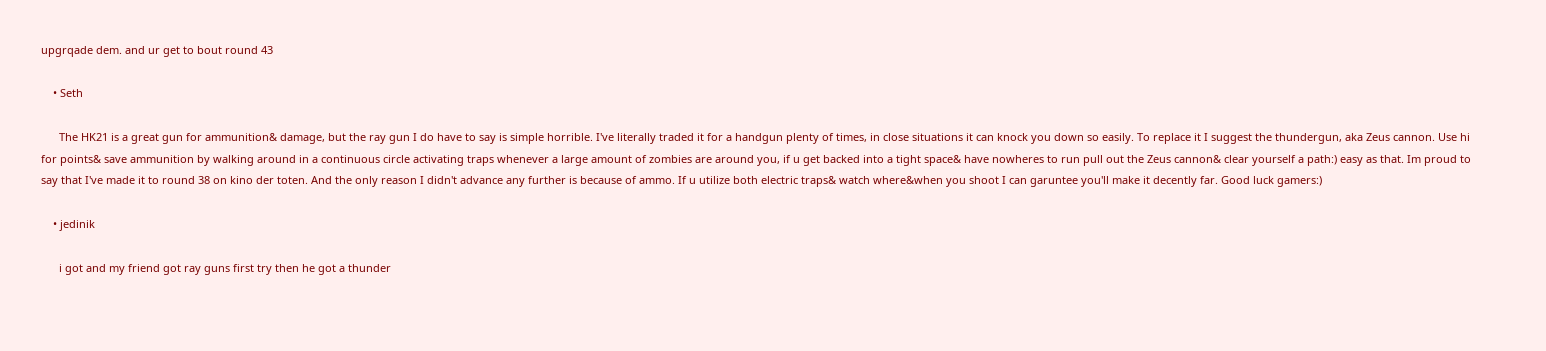upgrqade dem. and ur get to bout round 43

    • Seth

      The HK21 is a great gun for ammunition& damage, but the ray gun I do have to say is simple horrible. I've literally traded it for a handgun plenty of times, in close situations it can knock you down so easily. To replace it I suggest the thundergun, aka Zeus cannon. Use hi for points& save ammunition by walking around in a continuous circle activating traps whenever a large amount of zombies are around you, if u get backed into a tight space& have nowheres to run pull out the Zeus cannon& clear yourself a path:) easy as that. Im proud to say that I've made it to round 38 on kino der toten. And the only reason I didn't advance any further is because of ammo. If u utilize both electric traps& watch where&when you shoot I can garuntee you'll make it decently far. Good luck gamers:)

    • jedinik

      i got and my friend got ray guns first try then he got a thunder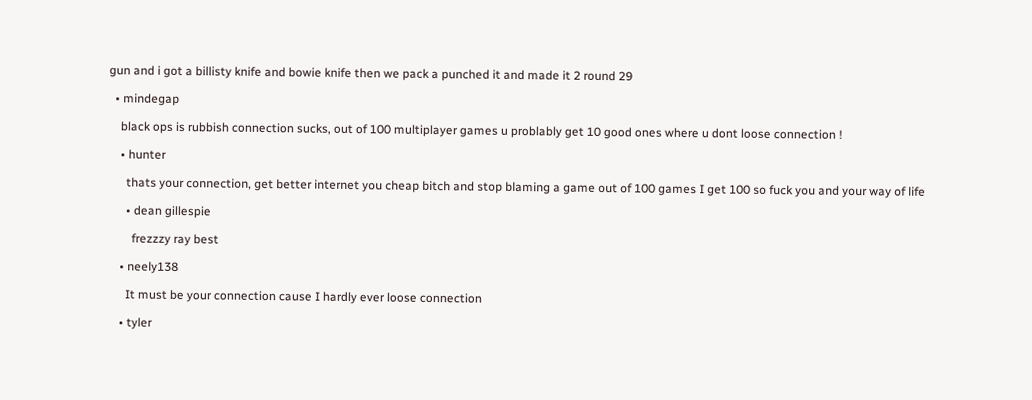gun and i got a billisty knife and bowie knife then we pack a punched it and made it 2 round 29

  • mindegap

    black ops is rubbish connection sucks, out of 100 multiplayer games u problably get 10 good ones where u dont loose connection !

    • hunter

      thats your connection, get better internet you cheap bitch and stop blaming a game out of 100 games I get 100 so fuck you and your way of life

      • dean gillespie

        frezzzy ray best

    • neely138

      It must be your connection cause I hardly ever loose connection

    • tyler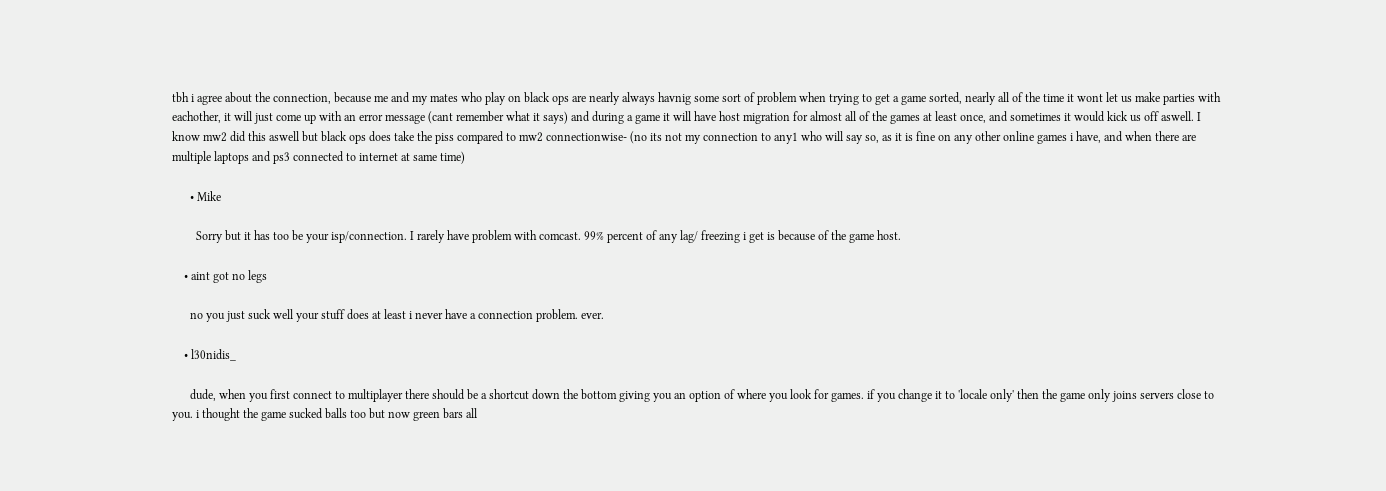tbh i agree about the connection, because me and my mates who play on black ops are nearly always havnig some sort of problem when trying to get a game sorted, nearly all of the time it wont let us make parties with eachother, it will just come up with an error message (cant remember what it says) and during a game it will have host migration for almost all of the games at least once, and sometimes it would kick us off aswell. I know mw2 did this aswell but black ops does take the piss compared to mw2 connectionwise- (no its not my connection to any1 who will say so, as it is fine on any other online games i have, and when there are multiple laptops and ps3 connected to internet at same time)

      • Mike

        Sorry but it has too be your isp/connection. I rarely have problem with comcast. 99% percent of any lag/ freezing i get is because of the game host.

    • aint got no legs

      no you just suck well your stuff does at least i never have a connection problem. ever.

    • l30nidis_

      dude, when you first connect to multiplayer there should be a shortcut down the bottom giving you an option of where you look for games. if you change it to 'locale only' then the game only joins servers close to you. i thought the game sucked balls too but now green bars all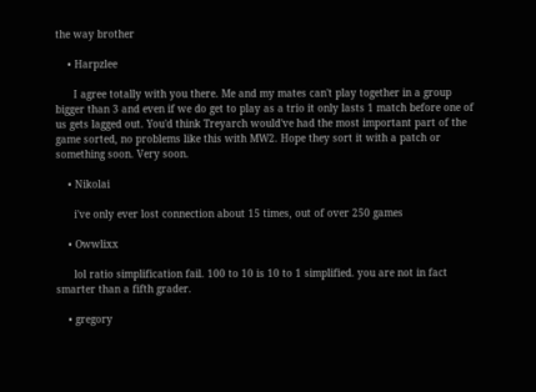the way brother

    • Harpzlee

      I agree totally with you there. Me and my mates can't play together in a group bigger than 3 and even if we do get to play as a trio it only lasts 1 match before one of us gets lagged out. You'd think Treyarch would've had the most important part of the game sorted, no problems like this with MW2. Hope they sort it with a patch or something soon. Very soon.

    • Nikolai

      i've only ever lost connection about 15 times, out of over 250 games

    • Owwlixx

      lol ratio simplification fail. 100 to 10 is 10 to 1 simplified. you are not in fact smarter than a fifth grader.

    • gregory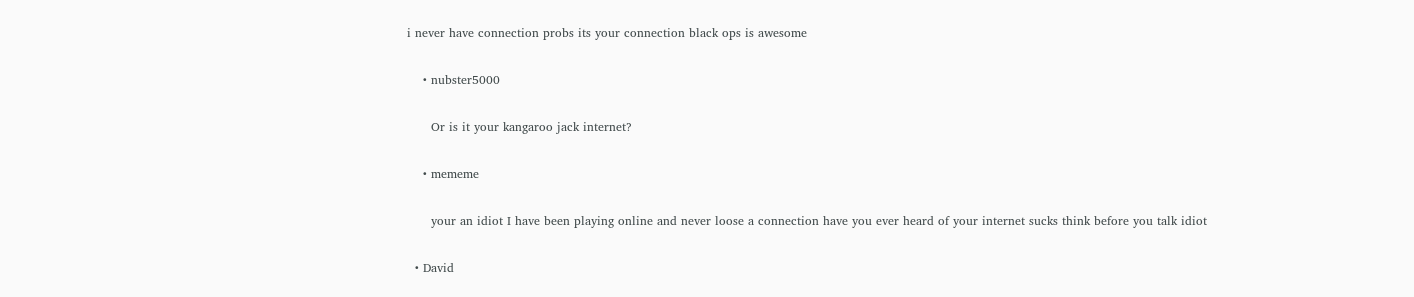i never have connection probs its your connection black ops is awesome

    • nubster5000

      Or is it your kangaroo jack internet?

    • mememe

      your an idiot I have been playing online and never loose a connection have you ever heard of your internet sucks think before you talk idiot

  • David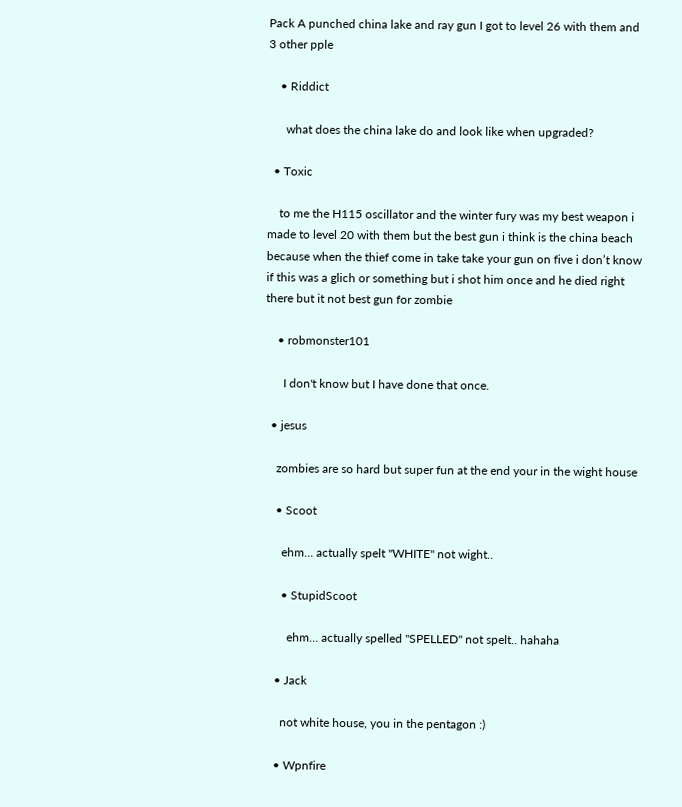Pack A punched china lake and ray gun I got to level 26 with them and 3 other pple

    • Riddict

      what does the china lake do and look like when upgraded?

  • Toxic

    to me the H115 oscillator and the winter fury was my best weapon i made to level 20 with them but the best gun i think is the china beach because when the thief come in take take your gun on five i don’t know if this was a glich or something but i shot him once and he died right there but it not best gun for zombie

    • robmonster101

      I don't know but I have done that once.

  • jesus

    zombies are so hard but super fun at the end your in the wight house

    • Scoot

      ehm… actually spelt "WHITE" not wight..

      • StupidScoot

        ehm… actually spelled "SPELLED" not spelt.. hahaha

    • Jack

      not white house, you in the pentagon :)

    • Wpnfire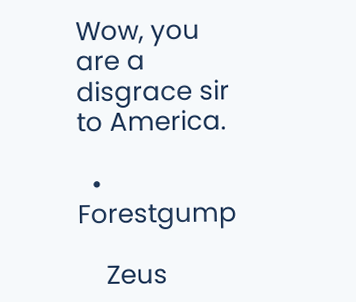Wow, you are a disgrace sir to America.

  • Forestgump

    Zeus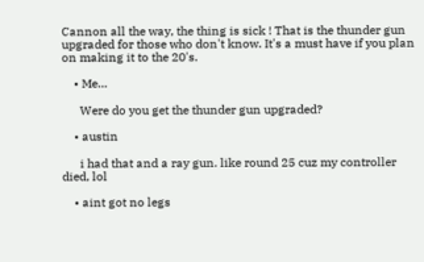Cannon all the way, the thing is sick ! That is the thunder gun upgraded for those who don't know. It's a must have if you plan on making it to the 20's.

    • Me…

      Were do you get the thunder gun upgraded?

    • austin

      i had that and a ray gun. like round 25 cuz my controller died, lol

    • aint got no legs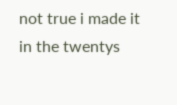not true i made it in the twentys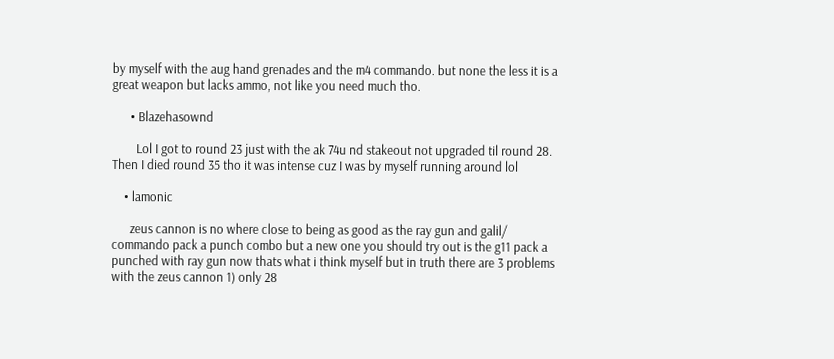by myself with the aug hand grenades and the m4 commando. but none the less it is a great weapon but lacks ammo, not like you need much tho.

      • Blazehasownd

        Lol I got to round 23 just with the ak 74u nd stakeout not upgraded til round 28. Then I died round 35 tho it was intense cuz I was by myself running around lol

    • lamonic

      zeus cannon is no where close to being as good as the ray gun and galil/ commando pack a punch combo but a new one you should try out is the g11 pack a punched with ray gun now thats what i think myself but in truth there are 3 problems with the zeus cannon 1) only 28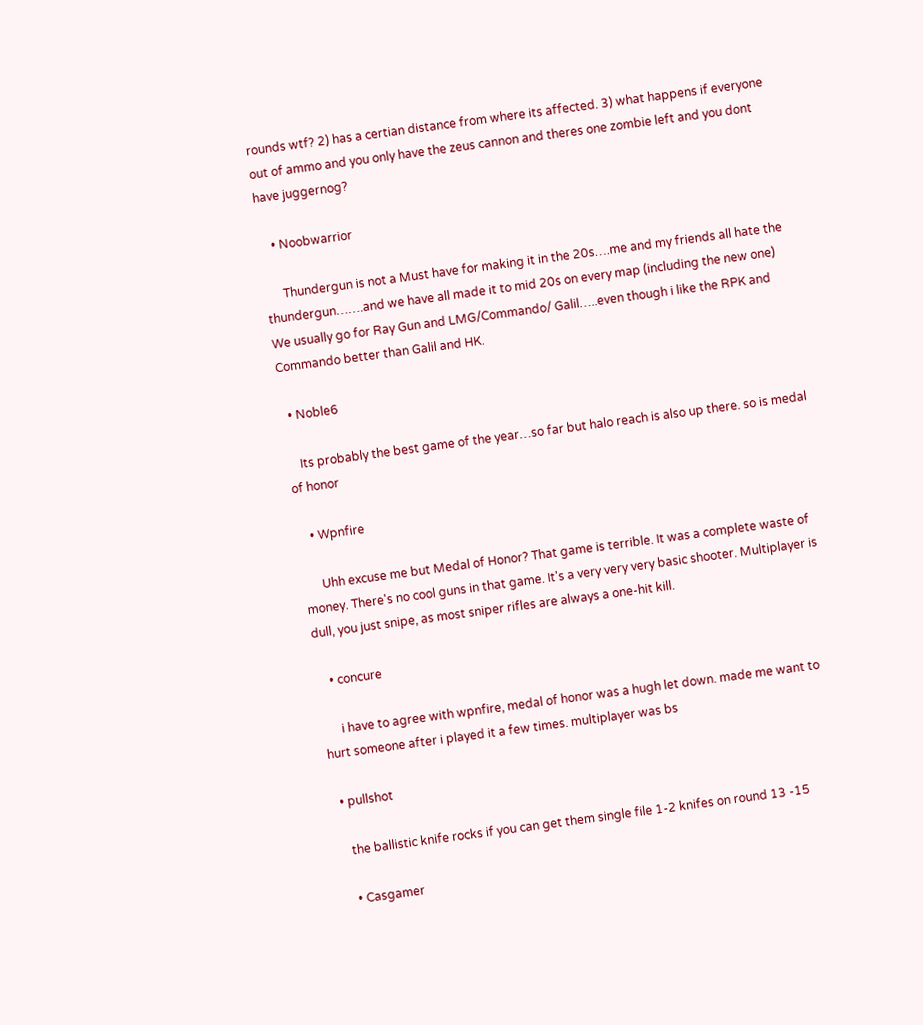rounds wtf? 2) has a certian distance from where its affected. 3) what happens if everyone out of ammo and you only have the zeus cannon and theres one zombie left and you dont have juggernog?

    • Noobwarrior

      Thundergun is not a Must have for making it in the 20s….me and my friends all hate the thundergun…….and we have all made it to mid 20s on every map (including the new one) We usually go for Ray Gun and LMG/Commando/ Galil…..even though i like the RPK and Commando better than Galil and HK.

  • Noble6

    Its probably the best game of the year…so far but halo reach is also up there. so is medal of honor

    • Wpnfire

      Uhh excuse me but Medal of Honor? That game is terrible. It was a complete waste of money. There's no cool guns in that game. It's a very very very basic shooter. Multiplayer is dull, you just snipe, as most sniper rifles are always a one-hit kill.

    • concure

      i have to agree with wpnfire, medal of honor was a hugh let down. made me want to hurt someone after i played it a few times. multiplayer was bs

  • pullshot

    the ballistic knife rocks if you can get them single file 1-2 knifes on round 13 -15

    • Casgamer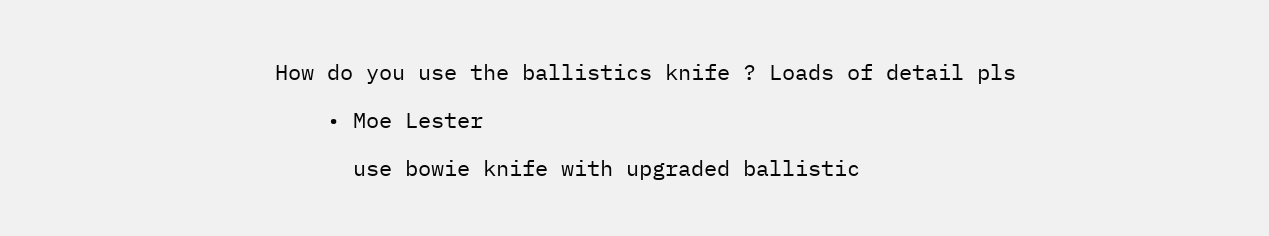How do you use the ballistics knife ? Loads of detail pls

    • Moe Lester

      use bowie knife with upgraded ballistic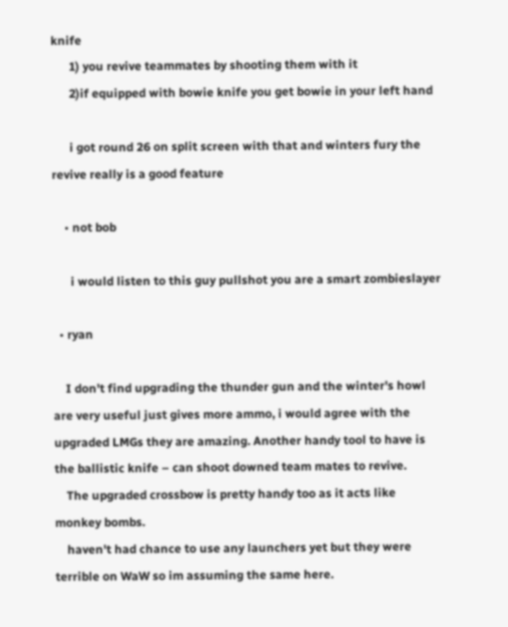knife
      1) you revive teammates by shooting them with it
      2)if equipped with bowie knife you get bowie in your left hand

      i got round 26 on split screen with that and winters fury the revive really is a good feature

    • not bob

      i would listen to this guy pullshot you are a smart zombieslayer

  • ryan

    I don't find upgrading the thunder gun and the winter's howl are very useful just gives more ammo, i would agree with the upgraded LMGs they are amazing. Another handy tool to have is the ballistic knife – can shoot downed team mates to revive.
    The upgraded crossbow is pretty handy too as it acts like monkey bombs.
    haven't had chance to use any launchers yet but they were terrible on WaW so im assuming the same here.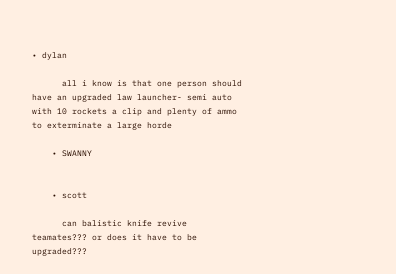• dylan

      all i know is that one person should have an upgraded law launcher- semi auto with 10 rockets a clip and plenty of ammo to exterminate a large horde

    • SWANNY


    • scott

      can balistic knife revive teamates??? or does it have to be upgraded???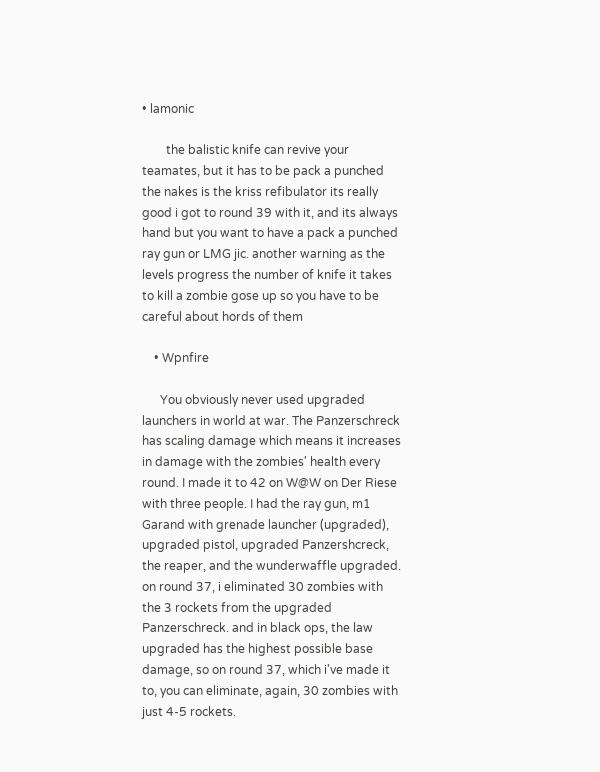• lamonic

        the balistic knife can revive your teamates, but it has to be pack a punched the nakes is the kriss refibulator its really good i got to round 39 with it, and its always hand but you want to have a pack a punched ray gun or LMG jic. another warning as the levels progress the number of knife it takes to kill a zombie gose up so you have to be careful about hords of them

    • Wpnfire

      You obviously never used upgraded launchers in world at war. The Panzerschreck has scaling damage which means it increases in damage with the zombies' health every round. I made it to 42 on W@W on Der Riese with three people. I had the ray gun, m1 Garand with grenade launcher (upgraded), upgraded pistol, upgraded Panzershcreck, the reaper, and the wunderwaffle upgraded. on round 37, i eliminated 30 zombies with the 3 rockets from the upgraded Panzerschreck. and in black ops, the law upgraded has the highest possible base damage, so on round 37, which i've made it to, you can eliminate, again, 30 zombies with just 4-5 rockets.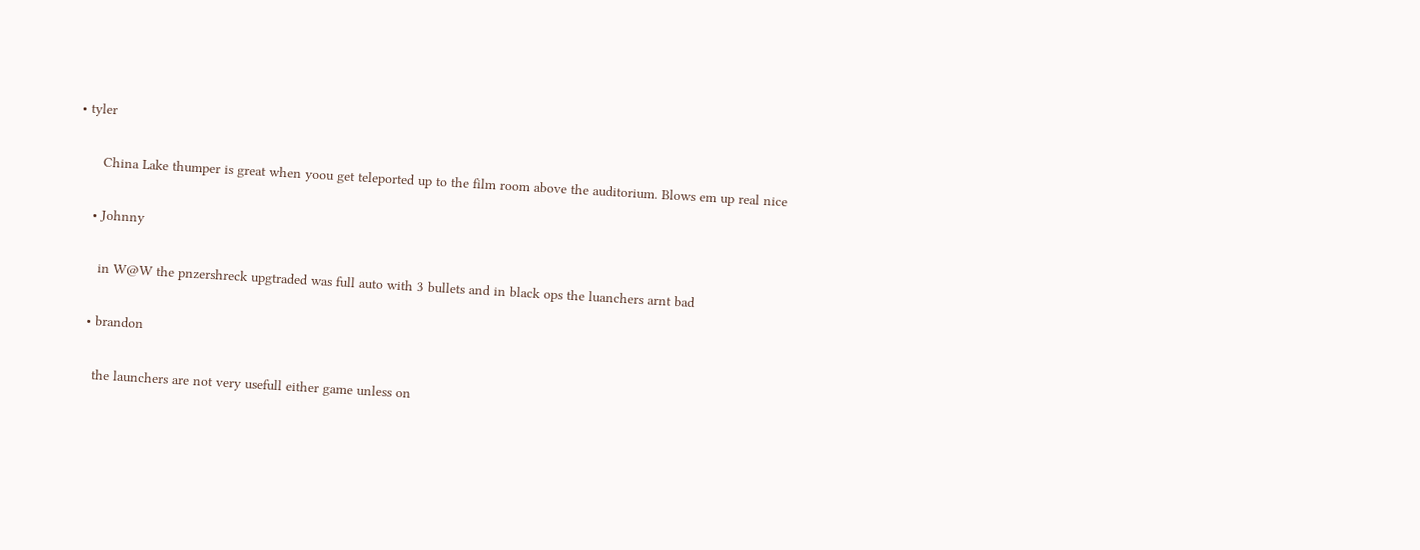• tyler

      China Lake thumper is great when yoou get teleported up to the film room above the auditorium. Blows em up real nice

    • Johnny

      in W@W the pnzershreck upgtraded was full auto with 3 bullets and in black ops the luanchers arnt bad

    • brandon

      the launchers are not very usefull either game unless on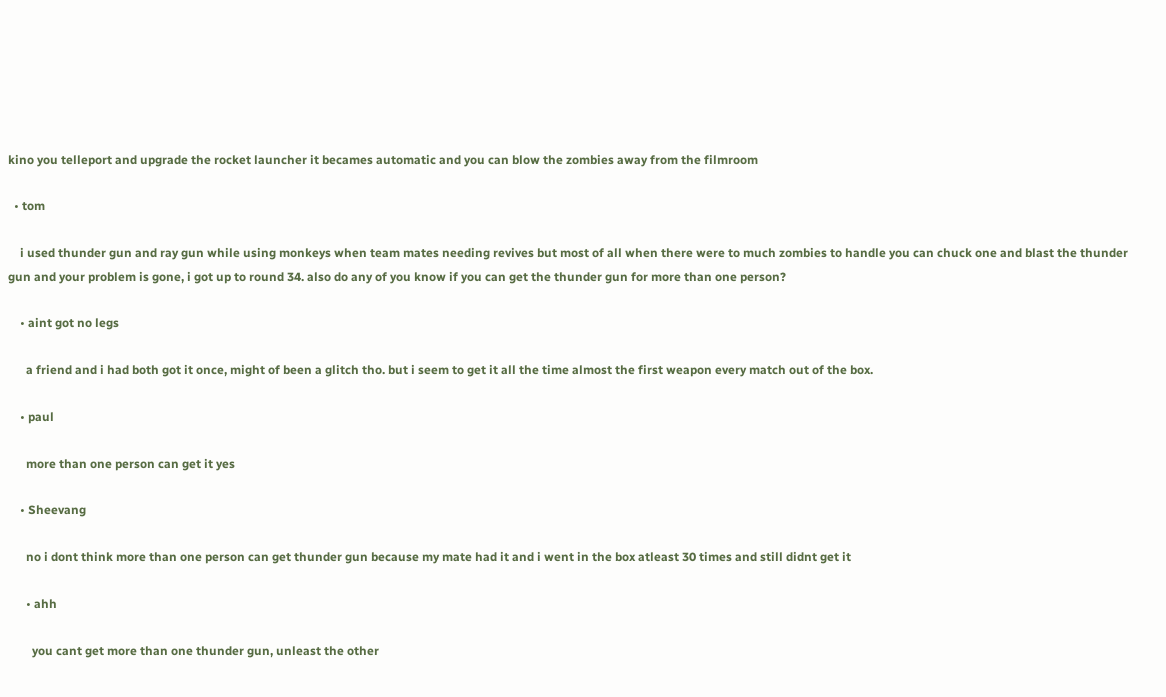kino you telleport and upgrade the rocket launcher it becames automatic and you can blow the zombies away from the filmroom

  • tom

    i used thunder gun and ray gun while using monkeys when team mates needing revives but most of all when there were to much zombies to handle you can chuck one and blast the thunder gun and your problem is gone, i got up to round 34. also do any of you know if you can get the thunder gun for more than one person?

    • aint got no legs

      a friend and i had both got it once, might of been a glitch tho. but i seem to get it all the time almost the first weapon every match out of the box.

    • paul

      more than one person can get it yes

    • Sheevang

      no i dont think more than one person can get thunder gun because my mate had it and i went in the box atleast 30 times and still didnt get it

      • ahh

        you cant get more than one thunder gun, unleast the other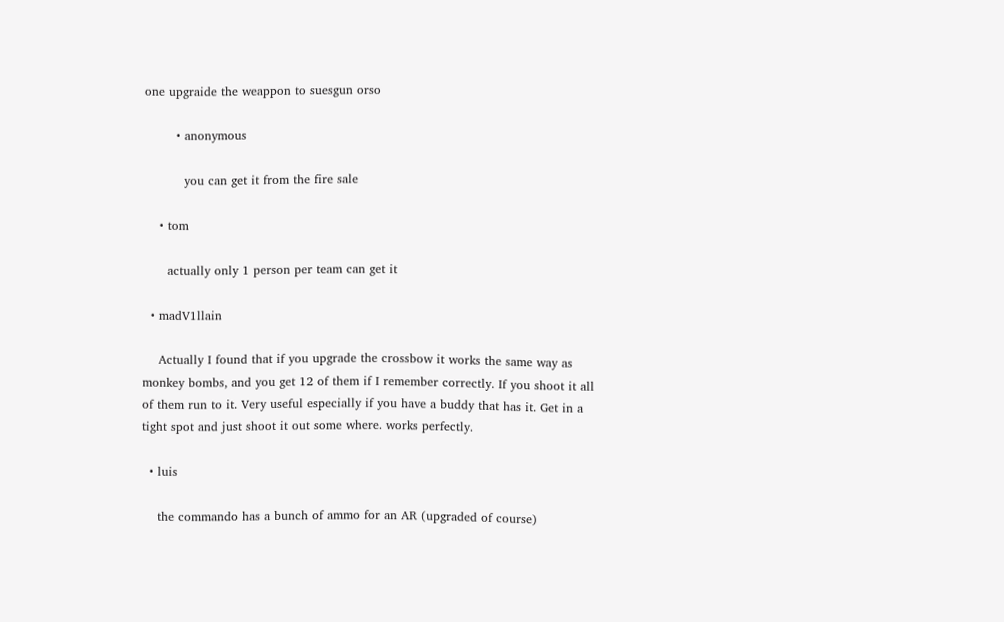one upgraide the weappon to suesgun orso

        • anonymous

          you can get it from the fire sale

    • tom

      actually only 1 person per team can get it

  • madV1llain

    Actually I found that if you upgrade the crossbow it works the same way as monkey bombs, and you get 12 of them if I remember correctly. If you shoot it all of them run to it. Very useful especially if you have a buddy that has it. Get in a tight spot and just shoot it out some where. works perfectly.

  • luis

    the commando has a bunch of ammo for an AR (upgraded of course)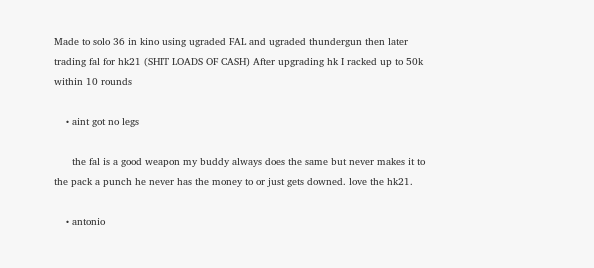Made to solo 36 in kino using ugraded FAL and ugraded thundergun then later trading fal for hk21 (SHIT LOADS OF CASH) After upgrading hk I racked up to 50k within 10 rounds

    • aint got no legs

      the fal is a good weapon my buddy always does the same but never makes it to the pack a punch he never has the money to or just gets downed. love the hk21.

    • antonio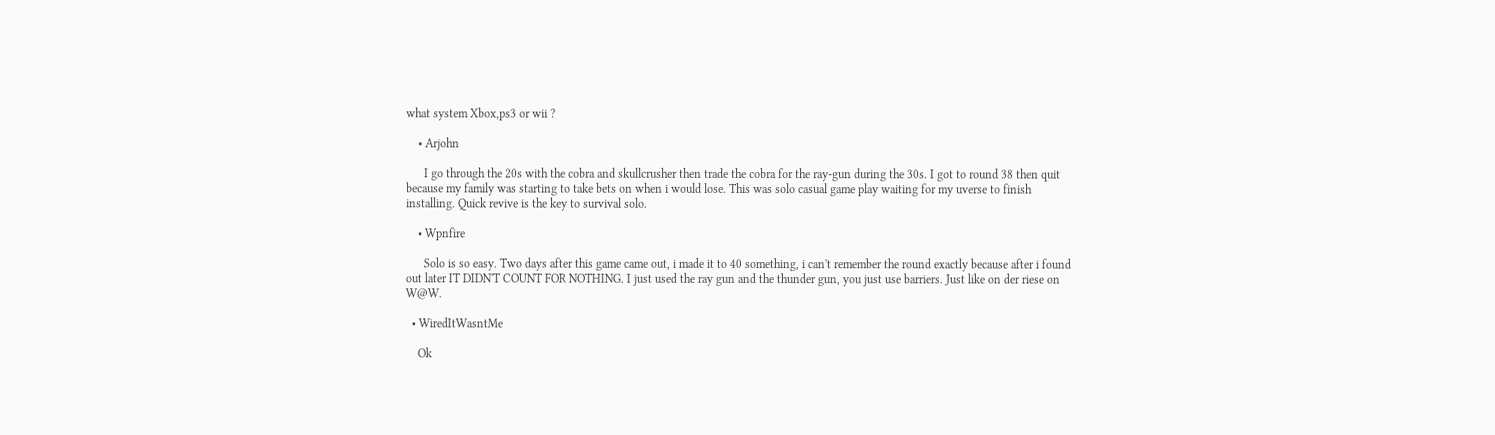what system Xbox,ps3 or wii ?

    • Arjohn

      I go through the 20s with the cobra and skullcrusher then trade the cobra for the ray-gun during the 30s. I got to round 38 then quit because my family was starting to take bets on when i would lose. This was solo casual game play waiting for my uverse to finish installing. Quick revive is the key to survival solo.

    • Wpnfire

      Solo is so easy. Two days after this game came out, i made it to 40 something, i can't remember the round exactly because after i found out later IT DIDN'T COUNT FOR NOTHING. I just used the ray gun and the thunder gun, you just use barriers. Just like on der riese on W@W.

  • WiredItWasntMe

    Ok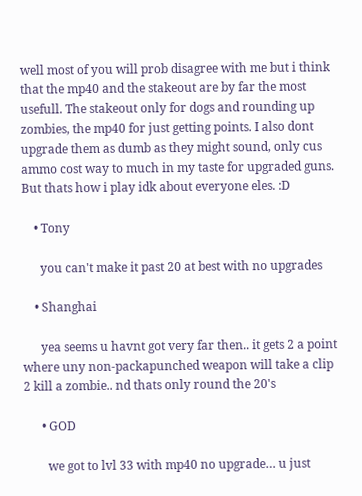well most of you will prob disagree with me but i think that the mp40 and the stakeout are by far the most usefull. The stakeout only for dogs and rounding up zombies, the mp40 for just getting points. I also dont upgrade them as dumb as they might sound, only cus ammo cost way to much in my taste for upgraded guns. But thats how i play idk about everyone eles. :D

    • Tony

      you can't make it past 20 at best with no upgrades

    • Shanghai

      yea seems u havnt got very far then.. it gets 2 a point where uny non-packapunched weapon will take a clip 2 kill a zombie.. nd thats only round the 20's

      • GOD

        we got to lvl 33 with mp40 no upgrade… u just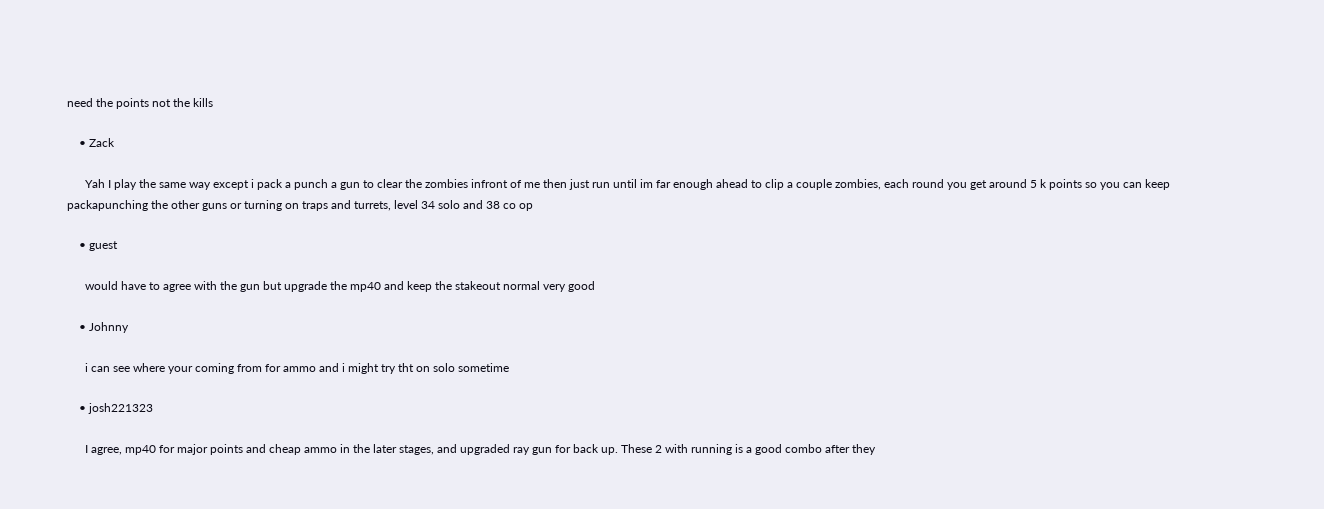need the points not the kills

    • Zack

      Yah I play the same way except i pack a punch a gun to clear the zombies infront of me then just run until im far enough ahead to clip a couple zombies, each round you get around 5 k points so you can keep packapunching the other guns or turning on traps and turrets, level 34 solo and 38 co op

    • guest

      would have to agree with the gun but upgrade the mp40 and keep the stakeout normal very good

    • Johnny

      i can see where your coming from for ammo and i might try tht on solo sometime

    • josh221323

      I agree, mp40 for major points and cheap ammo in the later stages, and upgraded ray gun for back up. These 2 with running is a good combo after they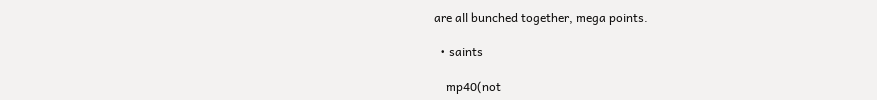are all bunched together, mega points.

  • saints

    mp40(not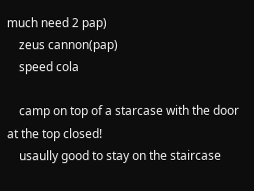much need 2 pap)
    zeus cannon(pap)
    speed cola

    camp on top of a starcase with the door at the top closed!
    usaully good to stay on the staircase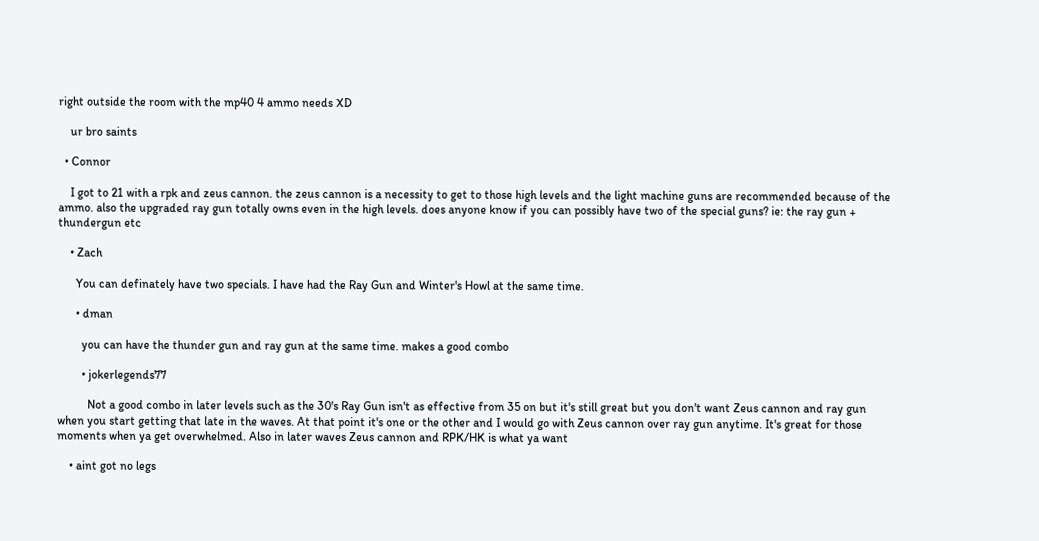right outside the room with the mp40 4 ammo needs XD

    ur bro saints

  • Connor

    I got to 21 with a rpk and zeus cannon. the zeus cannon is a necessity to get to those high levels and the light machine guns are recommended because of the ammo. also the upgraded ray gun totally owns even in the high levels. does anyone know if you can possibly have two of the special guns? ie: the ray gun + thundergun etc

    • Zach

      You can definately have two specials. I have had the Ray Gun and Winter's Howl at the same time.

      • dman

        you can have the thunder gun and ray gun at the same time. makes a good combo

        • jokerlegends77

          Not a good combo in later levels such as the 30's Ray Gun isn't as effective from 35 on but it's still great but you don't want Zeus cannon and ray gun when you start getting that late in the waves. At that point it's one or the other and I would go with Zeus cannon over ray gun anytime. It's great for those moments when ya get overwhelmed. Also in later waves Zeus cannon and RPK/HK is what ya want

    • aint got no legs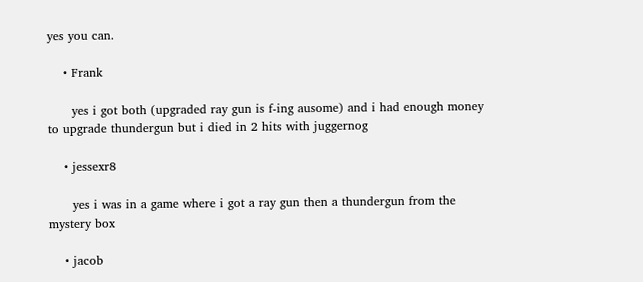yes you can.

    • Frank

      yes i got both (upgraded ray gun is f-ing ausome) and i had enough money to upgrade thundergun but i died in 2 hits with juggernog

    • jessexr8

      yes i was in a game where i got a ray gun then a thundergun from the mystery box

    • jacob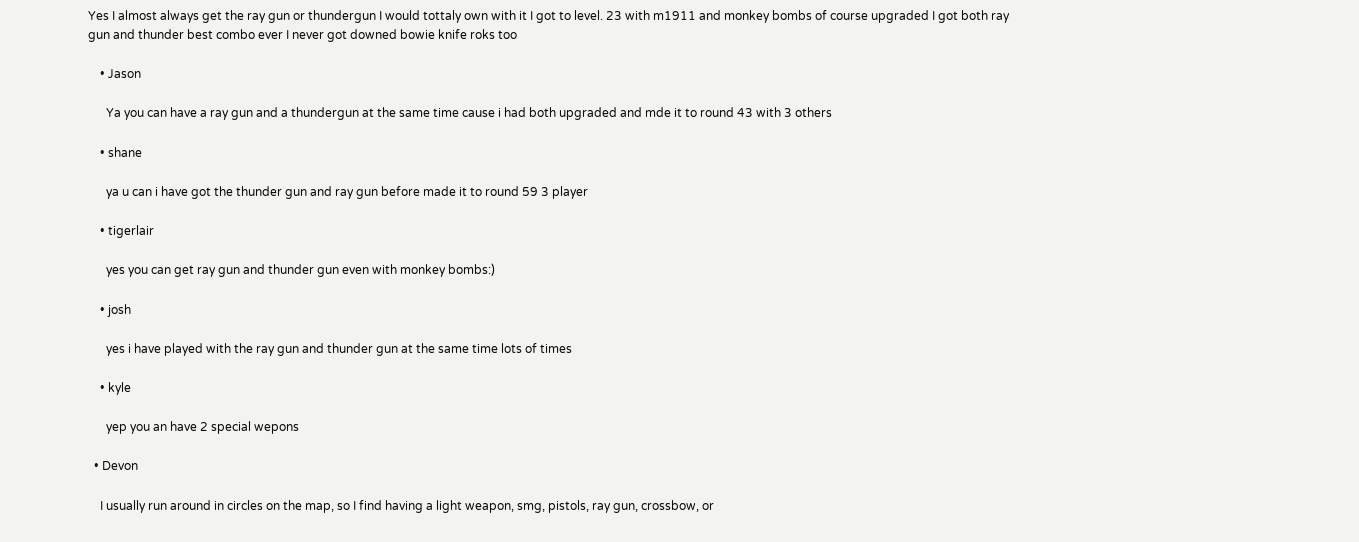Yes I almost always get the ray gun or thundergun I would tottaly own with it I got to level. 23 with m1911 and monkey bombs of course upgraded I got both ray gun and thunder best combo ever I never got downed bowie knife roks too

    • Jason

      Ya you can have a ray gun and a thundergun at the same time cause i had both upgraded and mde it to round 43 with 3 others

    • shane

      ya u can i have got the thunder gun and ray gun before made it to round 59 3 player

    • tigerlair

      yes you can get ray gun and thunder gun even with monkey bombs:)

    • josh

      yes i have played with the ray gun and thunder gun at the same time lots of times

    • kyle

      yep you an have 2 special wepons

  • Devon

    I usually run around in circles on the map, so I find having a light weapon, smg, pistols, ray gun, crossbow, or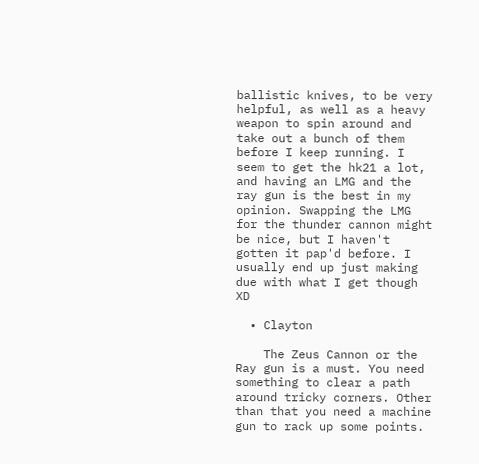ballistic knives, to be very helpful, as well as a heavy weapon to spin around and take out a bunch of them before I keep running. I seem to get the hk21 a lot, and having an LMG and the ray gun is the best in my opinion. Swapping the LMG for the thunder cannon might be nice, but I haven't gotten it pap'd before. I usually end up just making due with what I get though XD

  • Clayton

    The Zeus Cannon or the Ray gun is a must. You need something to clear a path around tricky corners. Other than that you need a machine gun to rack up some points.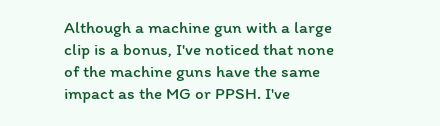Although a machine gun with a large clip is a bonus, I've noticed that none of the machine guns have the same impact as the MG or PPSH. I've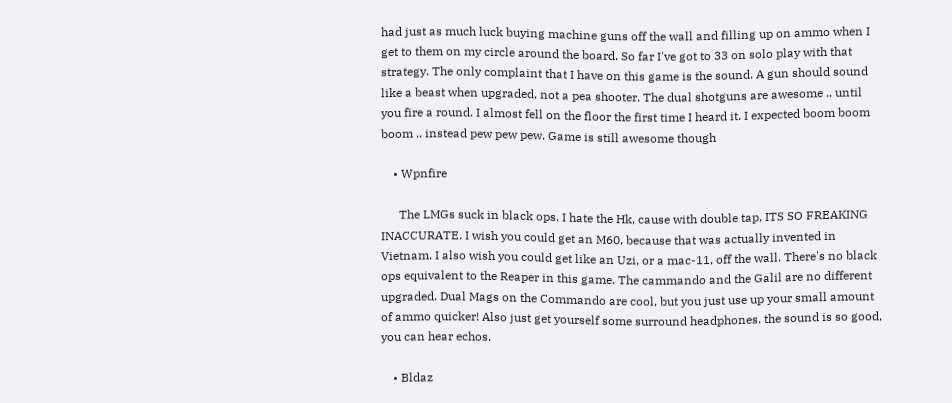had just as much luck buying machine guns off the wall and filling up on ammo when I get to them on my circle around the board. So far I've got to 33 on solo play with that strategy. The only complaint that I have on this game is the sound. A gun should sound like a beast when upgraded, not a pea shooter. The dual shotguns are awesome .. until you fire a round. I almost fell on the floor the first time I heard it. I expected boom boom boom .. instead pew pew pew. Game is still awesome though

    • Wpnfire

      The LMGs suck in black ops. I hate the Hk, cause with double tap, ITS SO FREAKING INACCURATE. I wish you could get an M60, because that was actually invented in Vietnam. I also wish you could get like an Uzi, or a mac-11, off the wall. There's no black ops equivalent to the Reaper in this game. The cammando and the Galil are no different upgraded. Dual Mags on the Commando are cool, but you just use up your small amount of ammo quicker! Also just get yourself some surround headphones. the sound is so good, you can hear echos.

    • Bldaz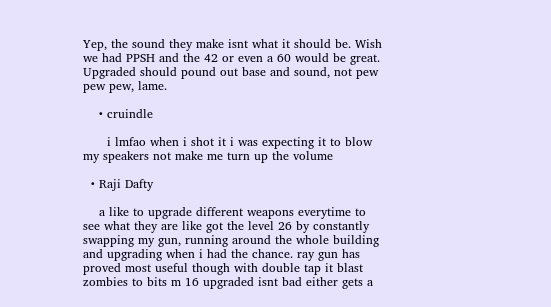Yep, the sound they make isnt what it should be. Wish we had PPSH and the 42 or even a 60 would be great. Upgraded should pound out base and sound, not pew pew pew, lame.

    • cruindle

      i lmfao when i shot it i was expecting it to blow my speakers not make me turn up the volume

  • Raji Dafty

    a like to upgrade different weapons everytime to see what they are like got the level 26 by constantly swapping my gun, running around the whole building and upgrading when i had the chance. ray gun has proved most useful though with double tap it blast zombies to bits m 16 upgraded isnt bad either gets a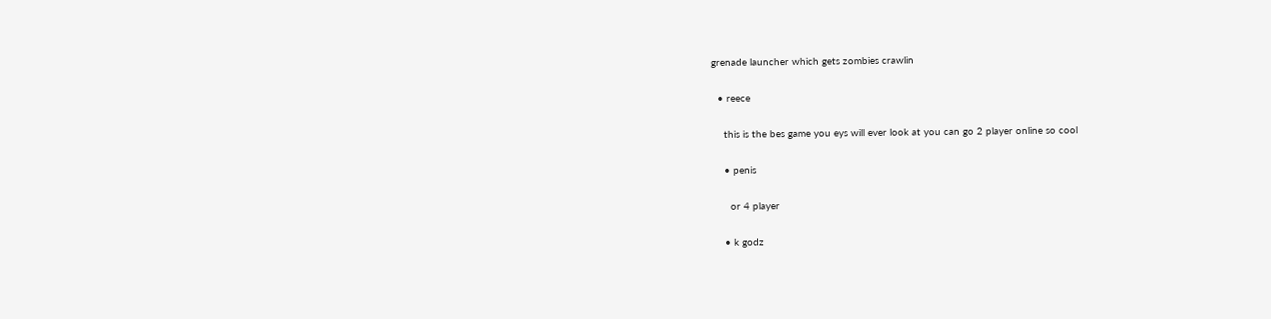grenade launcher which gets zombies crawlin

  • reece

    this is the bes game you eys will ever look at you can go 2 player online so cool

    • penis

      or 4 player

    • k godz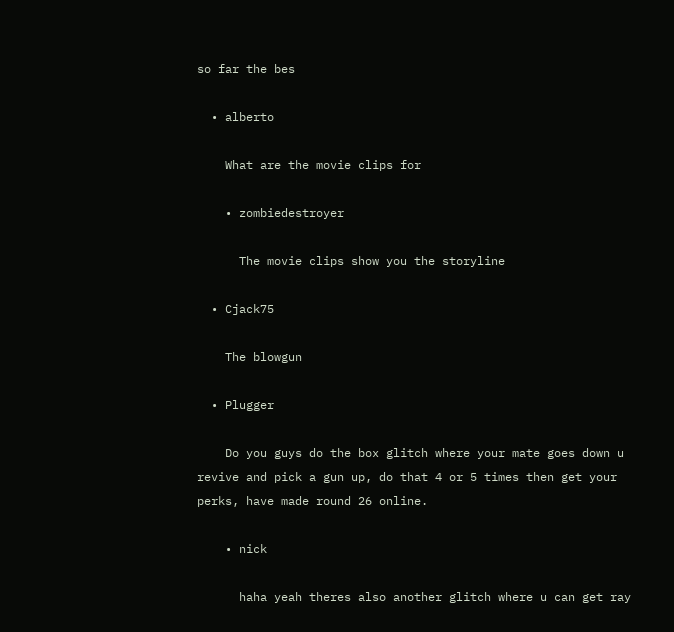so far the bes

  • alberto

    What are the movie clips for

    • zombiedestroyer

      The movie clips show you the storyline

  • Cjack75

    The blowgun

  • Plugger

    Do you guys do the box glitch where your mate goes down u revive and pick a gun up, do that 4 or 5 times then get your perks, have made round 26 online.

    • nick

      haha yeah theres also another glitch where u can get ray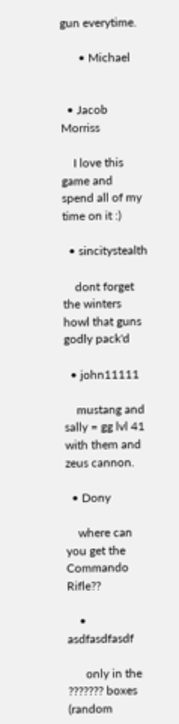gun everytime.

      • Michael


  • Jacob Morriss

    I love this game and spend all of my time on it :)

  • sincitystealth

    dont forget the winters howl that guns godly pack'd

  • john11111

    mustang and sally = gg lvl 41 with them and zeus cannon.

  • Dony

    where can you get the Commando Rifle??

    • asdfasdfasdf

      only in the ??????? boxes (random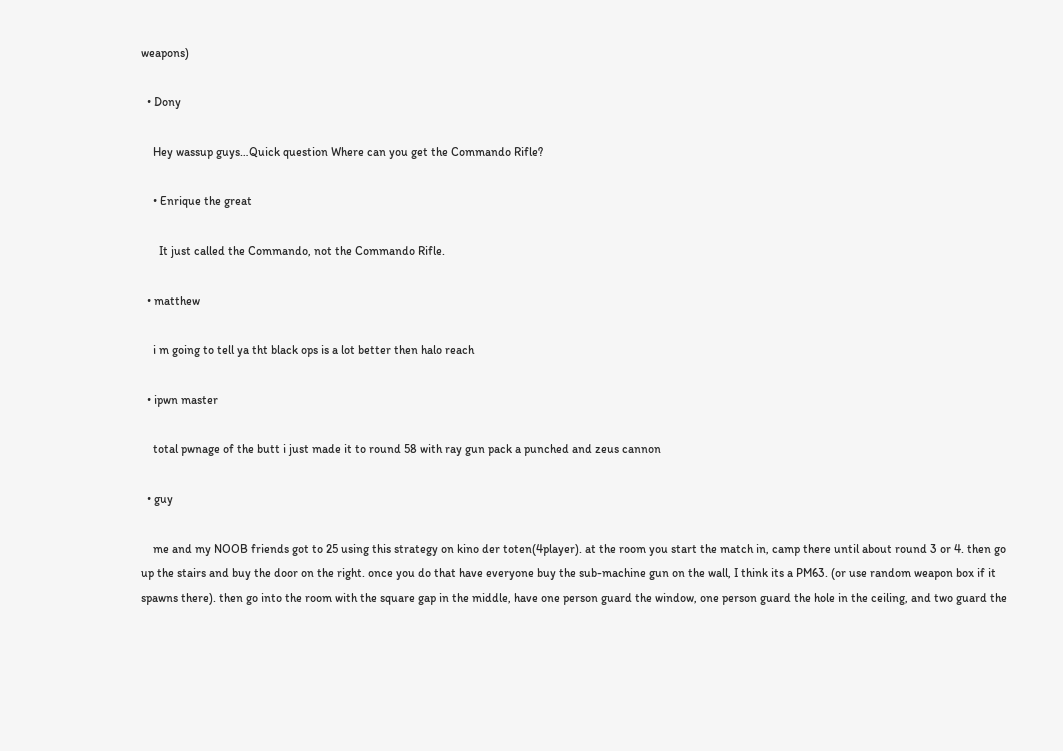weapons)

  • Dony

    Hey wassup guys…Quick question Where can you get the Commando Rifle?

    • Enrique the great

      It just called the Commando, not the Commando Rifle.

  • matthew

    i m going to tell ya tht black ops is a lot better then halo reach

  • ipwn master

    total pwnage of the butt i just made it to round 58 with ray gun pack a punched and zeus cannon

  • guy

    me and my NOOB friends got to 25 using this strategy on kino der toten(4player). at the room you start the match in, camp there until about round 3 or 4. then go up the stairs and buy the door on the right. once you do that have everyone buy the sub-machine gun on the wall, I think its a PM63. (or use random weapon box if it spawns there). then go into the room with the square gap in the middle, have one person guard the window, one person guard the hole in the ceiling, and two guard the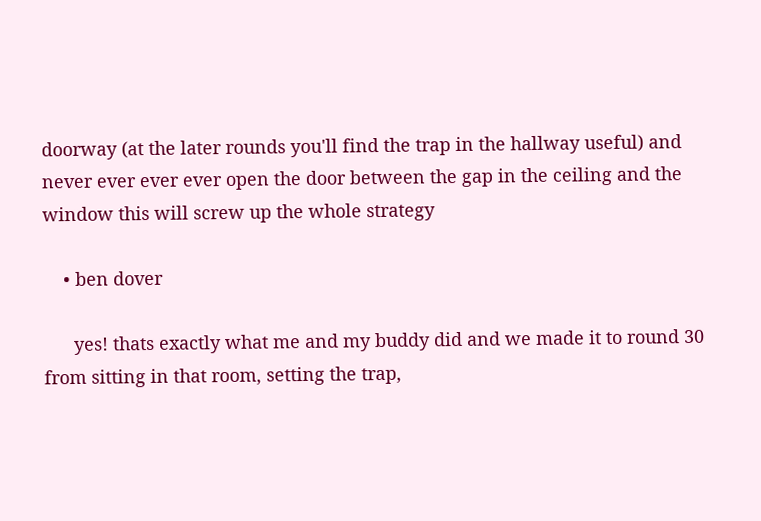doorway (at the later rounds you'll find the trap in the hallway useful) and never ever ever ever open the door between the gap in the ceiling and the window this will screw up the whole strategy

    • ben dover

      yes! thats exactly what me and my buddy did and we made it to round 30 from sitting in that room, setting the trap,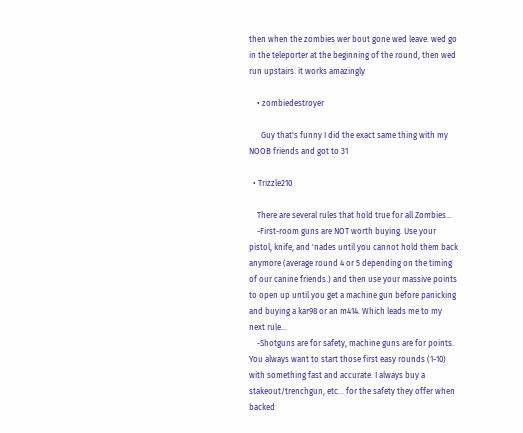then when the zombies wer bout gone wed leave. wed go in the teleporter at the beginning of the round, then wed run upstairs. it works amazingly

    • zombiedestroyer

      Guy that's funny I did the exact same thing with my NOOB friends and got to 31

  • Trizzle210

    There are several rules that hold true for all Zombies…
    -First-room guns are NOT worth buying. Use your pistol, knife, and 'nades until you cannot hold them back anymore (average round 4 or 5 depending on the timing of our canine friends.) and then use your massive points to open up until you get a machine gun before panicking and buying a kar98 or an m414. Which leads me to my next rule…
    -Shotguns are for safety, machine guns are for points. You always want to start those first easy rounds (1-10) with something fast and accurate. I always buy a stakeout/trenchgun, etc… for the safety they offer when backed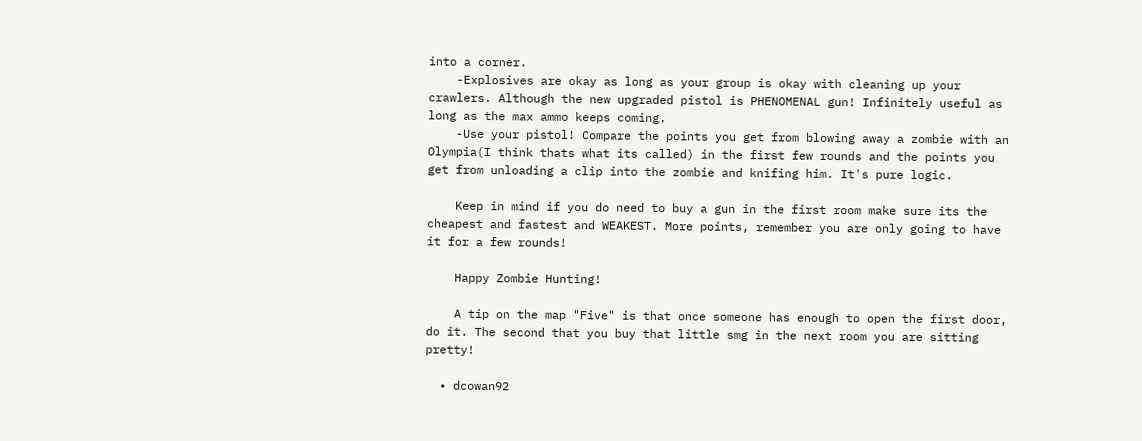into a corner.
    -Explosives are okay as long as your group is okay with cleaning up your crawlers. Although the new upgraded pistol is PHENOMENAL gun! Infinitely useful as long as the max ammo keeps coming.
    -Use your pistol! Compare the points you get from blowing away a zombie with an Olympia(I think thats what its called) in the first few rounds and the points you get from unloading a clip into the zombie and knifing him. It's pure logic.

    Keep in mind if you do need to buy a gun in the first room make sure its the cheapest and fastest and WEAKEST. More points, remember you are only going to have it for a few rounds!

    Happy Zombie Hunting!

    A tip on the map "Five" is that once someone has enough to open the first door, do it. The second that you buy that little smg in the next room you are sitting pretty!

  • dcowan92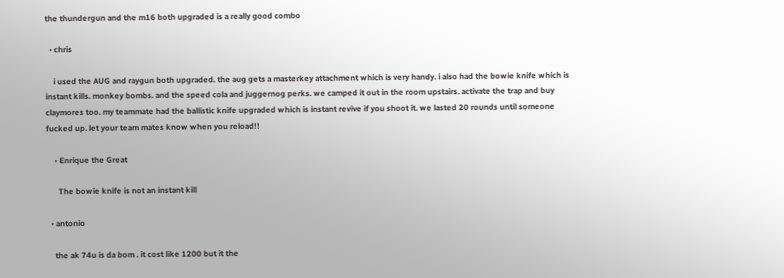the thundergun and the m16 both upgraded is a really good combo

  • chris

    i used the AUG and raygun both upgraded. the aug gets a masterkey attachment which is very handy. i also had the bowie knife which is instant kills. monkey bombs. and the speed cola and juggernog perks. we camped it out in the room upstairs. activate the trap and buy claymores too. my teammate had the ballistic knife upgraded which is instant revive if you shoot it. we lasted 20 rounds until someone fucked up. let your team mates know when you reload!!

    • Enrique the Great

      The bowie knife is not an instant kill

  • antonio

    the ak 74u is da bom . it cost like 1200 but it the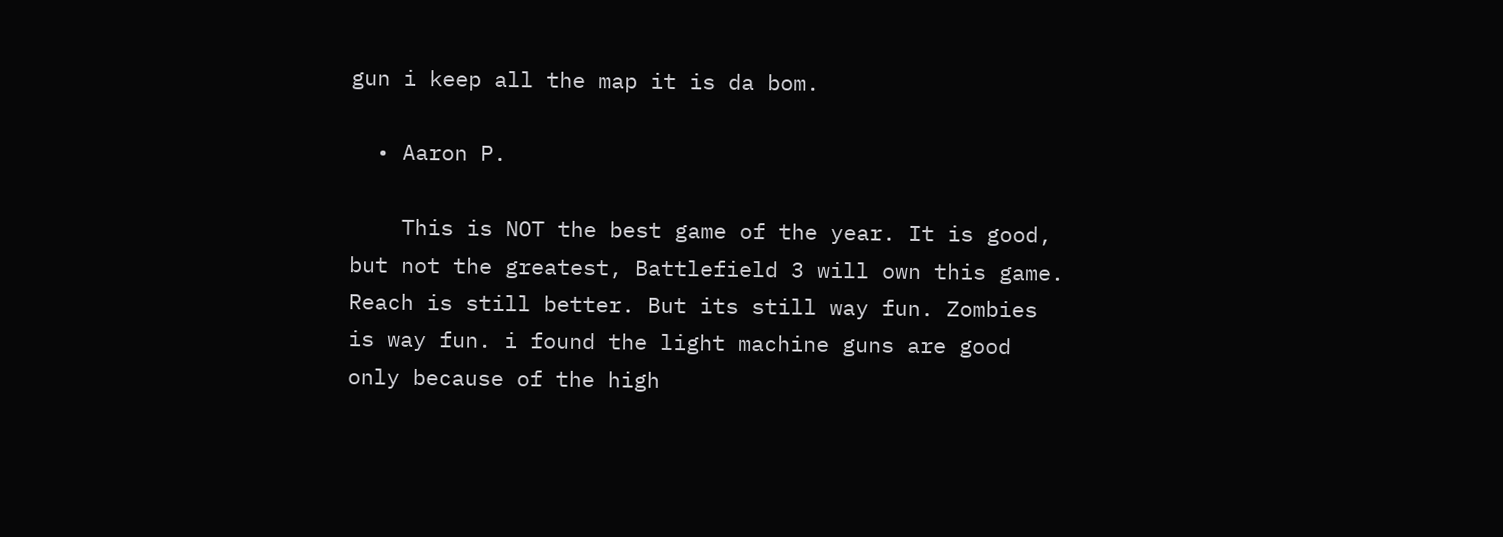gun i keep all the map it is da bom.

  • Aaron P.

    This is NOT the best game of the year. It is good, but not the greatest, Battlefield 3 will own this game. Reach is still better. But its still way fun. Zombies is way fun. i found the light machine guns are good only because of the high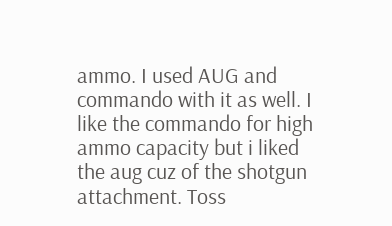ammo. I used AUG and commando with it as well. I like the commando for high ammo capacity but i liked the aug cuz of the shotgun attachment. Toss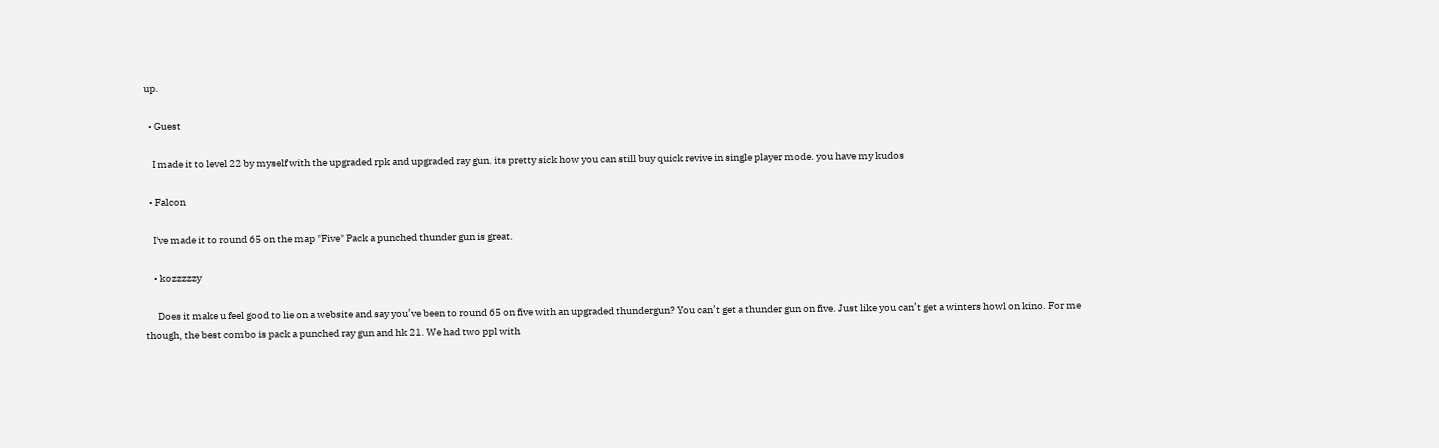up.

  • Guest

    I made it to level 22 by myself with the upgraded rpk and upgraded ray gun. its pretty sick how you can still buy quick revive in single player mode. you have my kudos

  • Falcon

    I've made it to round 65 on the map "Five" Pack a punched thunder gun is great.

    • kozzzzzy

      Does it make u feel good to lie on a website and say you’ve been to round 65 on five with an upgraded thundergun? You can’t get a thunder gun on five. Just like you can’t get a winters howl on kino. For me though, the best combo is pack a punched ray gun and hk 21. We had two ppl with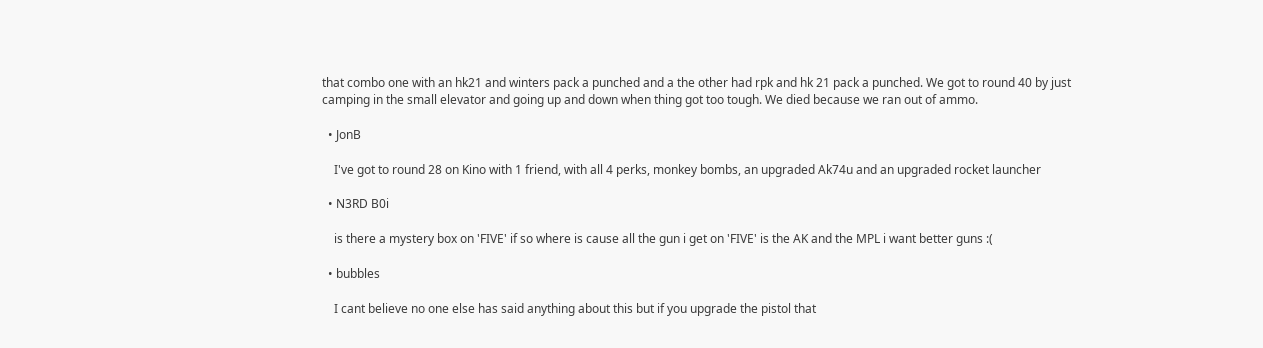that combo one with an hk21 and winters pack a punched and a the other had rpk and hk 21 pack a punched. We got to round 40 by just camping in the small elevator and going up and down when thing got too tough. We died because we ran out of ammo.

  • JonB

    I've got to round 28 on Kino with 1 friend, with all 4 perks, monkey bombs, an upgraded Ak74u and an upgraded rocket launcher

  • N3RD B0i

    is there a mystery box on 'FIVE' if so where is cause all the gun i get on 'FIVE' is the AK and the MPL i want better guns :(

  • bubbles

    I cant believe no one else has said anything about this but if you upgrade the pistol that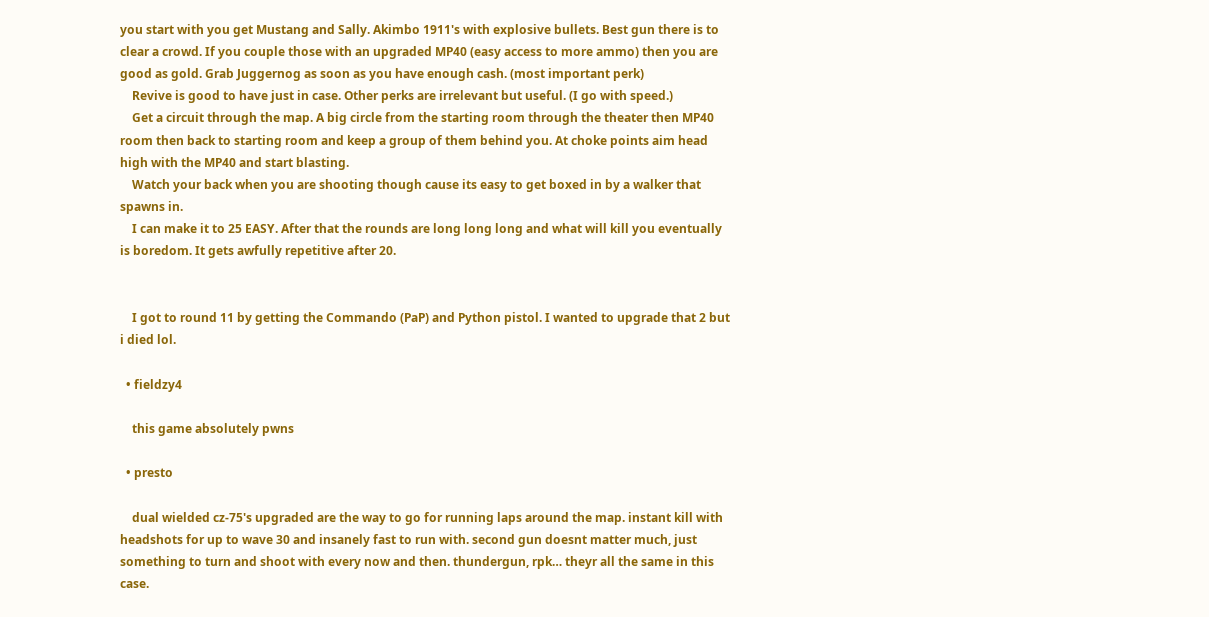you start with you get Mustang and Sally. Akimbo 1911's with explosive bullets. Best gun there is to clear a crowd. If you couple those with an upgraded MP40 (easy access to more ammo) then you are good as gold. Grab Juggernog as soon as you have enough cash. (most important perk)
    Revive is good to have just in case. Other perks are irrelevant but useful. (I go with speed.)
    Get a circuit through the map. A big circle from the starting room through the theater then MP40 room then back to starting room and keep a group of them behind you. At choke points aim head high with the MP40 and start blasting.
    Watch your back when you are shooting though cause its easy to get boxed in by a walker that spawns in.
    I can make it to 25 EASY. After that the rounds are long long long and what will kill you eventually is boredom. It gets awfully repetitive after 20.


    I got to round 11 by getting the Commando (PaP) and Python pistol. I wanted to upgrade that 2 but i died lol.

  • fieldzy4

    this game absolutely pwns

  • presto

    dual wielded cz-75's upgraded are the way to go for running laps around the map. instant kill with headshots for up to wave 30 and insanely fast to run with. second gun doesnt matter much, just something to turn and shoot with every now and then. thundergun, rpk… theyr all the same in this case.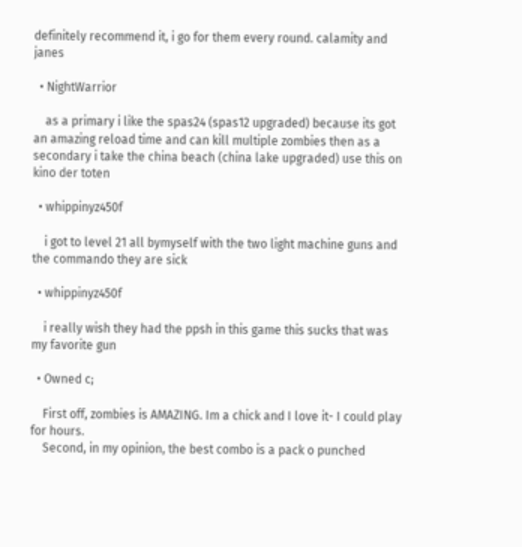definitely recommend it, i go for them every round. calamity and janes

  • NightWarrior

    as a primary i like the spas24 (spas12 upgraded) because its got an amazing reload time and can kill multiple zombies then as a secondary i take the china beach (china lake upgraded) use this on kino der toten

  • whippinyz450f

    i got to level 21 all bymyself with the two light machine guns and the commando they are sick

  • whippinyz450f

    i really wish they had the ppsh in this game this sucks that was my favorite gun

  • Owned c;

    First off, zombies is AMAZING. Im a chick and I love it- I could play for hours.
    Second, in my opinion, the best combo is a pack o punched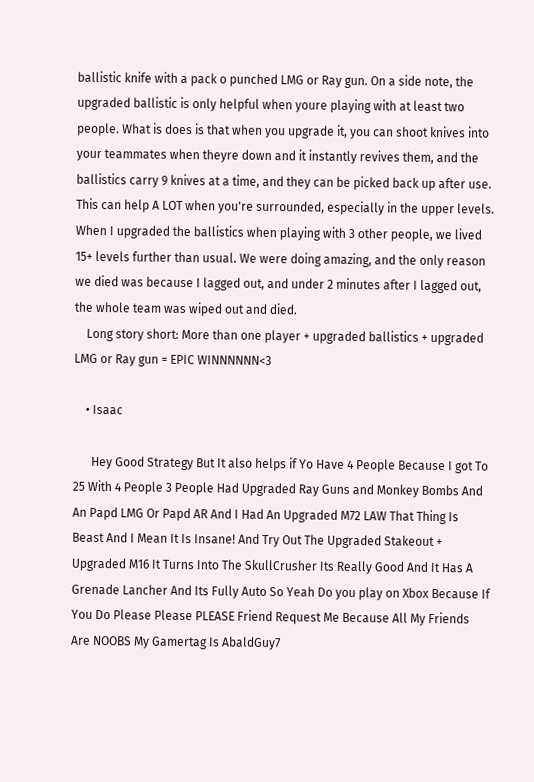ballistic knife with a pack o punched LMG or Ray gun. On a side note, the upgraded ballistic is only helpful when youre playing with at least two people. What is does is that when you upgrade it, you can shoot knives into your teammates when theyre down and it instantly revives them, and the ballistics carry 9 knives at a time, and they can be picked back up after use. This can help A LOT when you're surrounded, especially in the upper levels. When I upgraded the ballistics when playing with 3 other people, we lived 15+ levels further than usual. We were doing amazing, and the only reason we died was because I lagged out, and under 2 minutes after I lagged out, the whole team was wiped out and died.
    Long story short: More than one player + upgraded ballistics + upgraded LMG or Ray gun = EPIC WINNNNNN<3

    • Isaac

      Hey Good Strategy But It also helps if Yo Have 4 People Because I got To 25 With 4 People 3 People Had Upgraded Ray Guns and Monkey Bombs And An Papd LMG Or Papd AR And I Had An Upgraded M72 LAW That Thing Is Beast And I Mean It Is Insane! And Try Out The Upgraded Stakeout + Upgraded M16 It Turns Into The SkullCrusher Its Really Good And It Has A Grenade Lancher And Its Fully Auto So Yeah Do you play on Xbox Because If You Do Please Please PLEASE Friend Request Me Because All My Friends Are NOOBS My Gamertag Is AbaldGuy7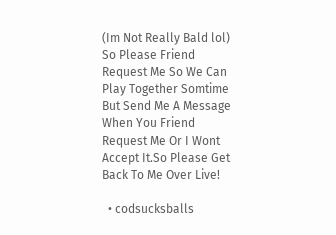(Im Not Really Bald lol) So Please Friend Request Me So We Can Play Together Somtime But Send Me A Message When You Friend Request Me Or I Wont Accept It.So Please Get Back To Me Over Live!

  • codsucksballs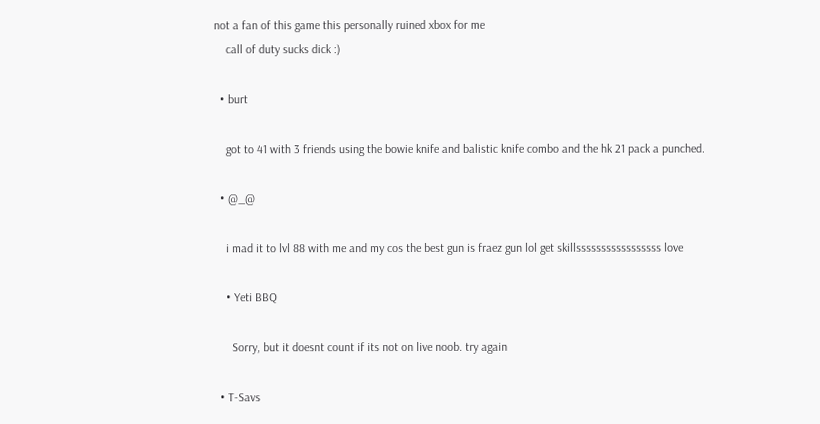not a fan of this game this personally ruined xbox for me
    call of duty sucks dick :)

  • burt

    got to 41 with 3 friends using the bowie knife and balistic knife combo and the hk 21 pack a punched.

  • @_@

    i mad it to lvl 88 with me and my cos the best gun is fraez gun lol get skillsssssssssssssssss love

    • Yeti BBQ

      Sorry, but it doesnt count if its not on live noob. try again

  • T-Savs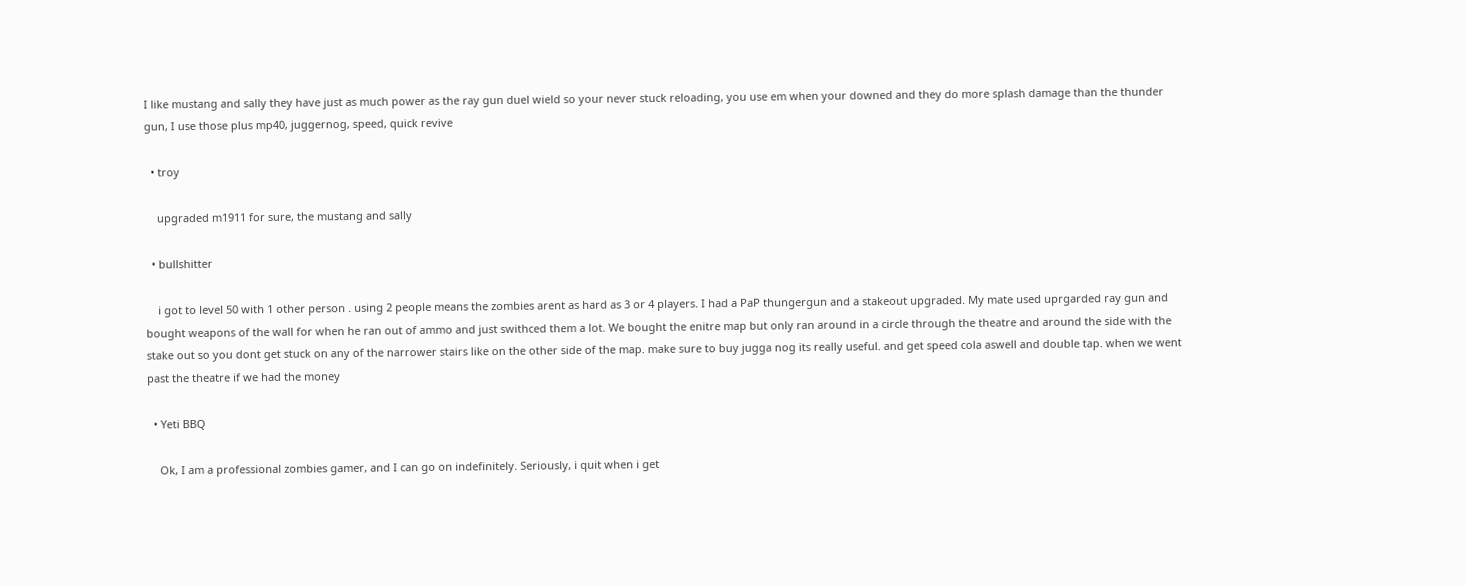I like mustang and sally they have just as much power as the ray gun duel wield so your never stuck reloading, you use em when your downed and they do more splash damage than the thunder gun, I use those plus mp40, juggernog, speed, quick revive

  • troy

    upgraded m1911 for sure, the mustang and sally

  • bullshitter

    i got to level 50 with 1 other person . using 2 people means the zombies arent as hard as 3 or 4 players. I had a PaP thungergun and a stakeout upgraded. My mate used uprgarded ray gun and bought weapons of the wall for when he ran out of ammo and just swithced them a lot. We bought the enitre map but only ran around in a circle through the theatre and around the side with the stake out so you dont get stuck on any of the narrower stairs like on the other side of the map. make sure to buy jugga nog its really useful. and get speed cola aswell and double tap. when we went past the theatre if we had the money

  • Yeti BBQ

    Ok, I am a professional zombies gamer, and I can go on indefinitely. Seriously, i quit when i get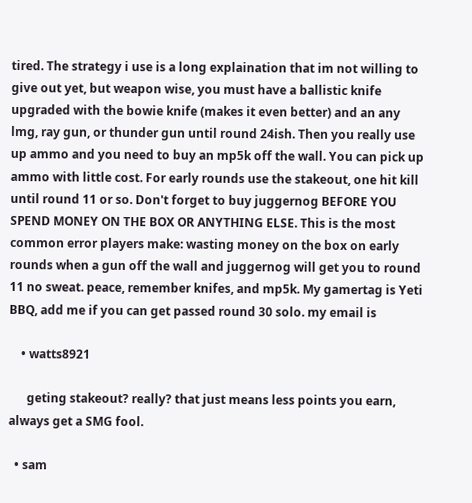tired. The strategy i use is a long explaination that im not willing to give out yet, but weapon wise, you must have a ballistic knife upgraded with the bowie knife (makes it even better) and an any lmg, ray gun, or thunder gun until round 24ish. Then you really use up ammo and you need to buy an mp5k off the wall. You can pick up ammo with little cost. For early rounds use the stakeout, one hit kill until round 11 or so. Don't forget to buy juggernog BEFORE YOU SPEND MONEY ON THE BOX OR ANYTHING ELSE. This is the most common error players make: wasting money on the box on early rounds when a gun off the wall and juggernog will get you to round 11 no sweat. peace, remember knifes, and mp5k. My gamertag is Yeti BBQ, add me if you can get passed round 30 solo. my email is

    • watts8921

      geting stakeout? really? that just means less points you earn, always get a SMG fool.

  • sam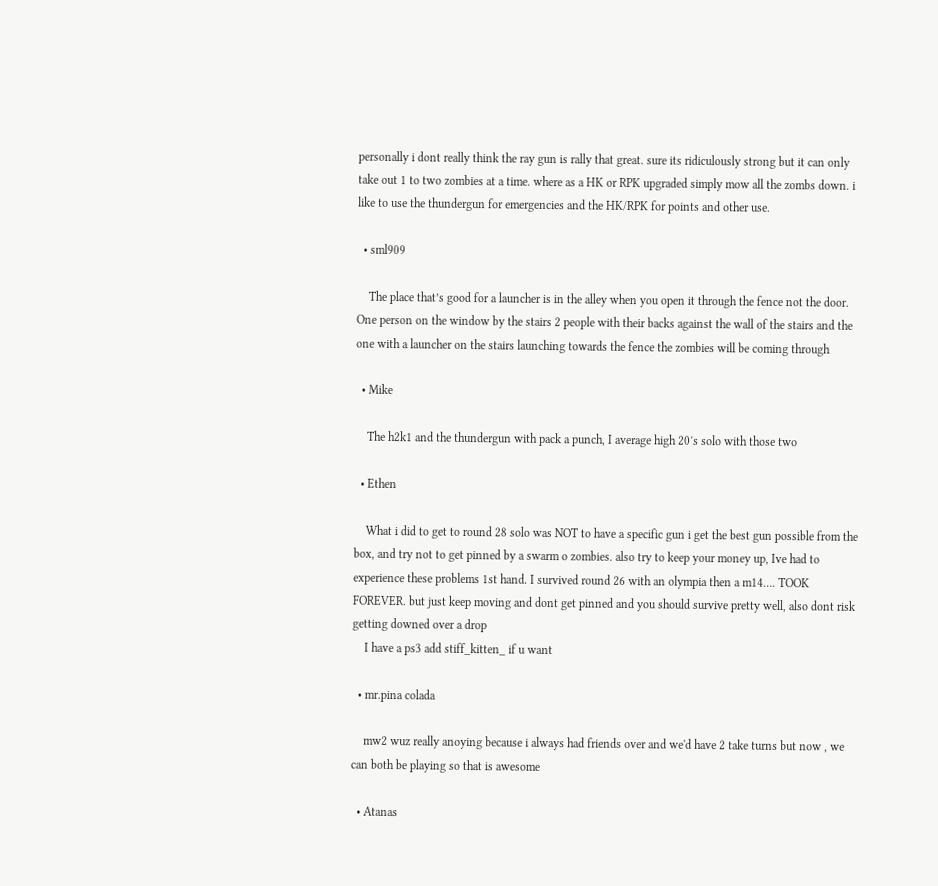personally i dont really think the ray gun is rally that great. sure its ridiculously strong but it can only take out 1 to two zombies at a time. where as a HK or RPK upgraded simply mow all the zombs down. i like to use the thundergun for emergencies and the HK/RPK for points and other use.

  • sml909

    The place that’s good for a launcher is in the alley when you open it through the fence not the door. One person on the window by the stairs 2 people with their backs against the wall of the stairs and the one with a launcher on the stairs launching towards the fence the zombies will be coming through

  • Mike

    The h2k1 and the thundergun with pack a punch, I average high 20′s solo with those two

  • Ethen

    What i did to get to round 28 solo was NOT to have a specific gun i get the best gun possible from the box, and try not to get pinned by a swarm o zombies. also try to keep your money up, Ive had to experience these problems 1st hand. I survived round 26 with an olympia then a m14…. TOOK FOREVER. but just keep moving and dont get pinned and you should survive pretty well, also dont risk getting downed over a drop
    I have a ps3 add stiff_kitten_ if u want

  • mr.pina colada

    mw2 wuz really anoying because i always had friends over and we'd have 2 take turns but now , we can both be playing so that is awesome

  • Atanas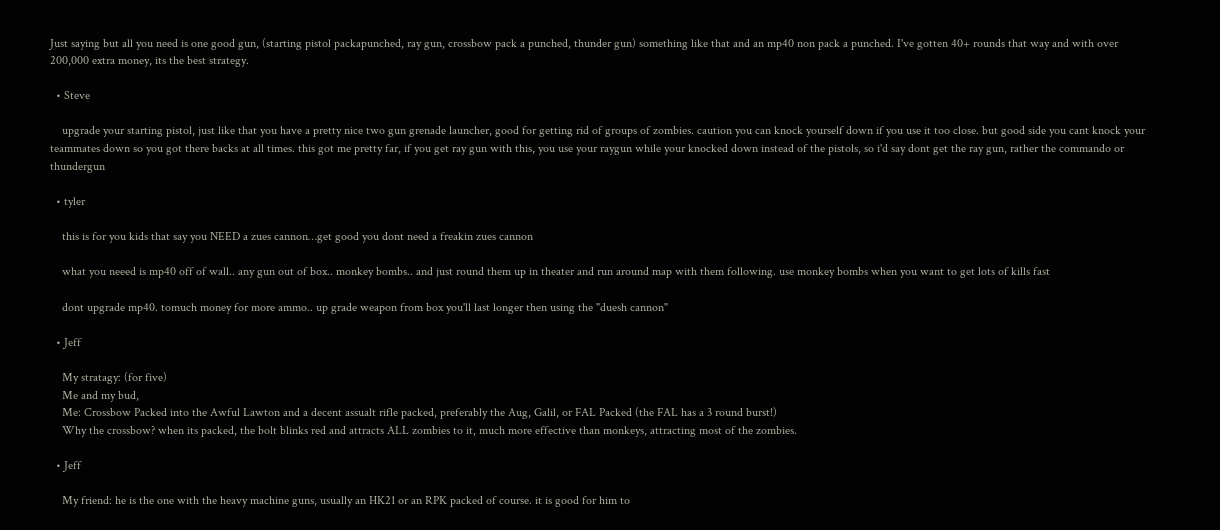Just saying but all you need is one good gun, (starting pistol packapunched, ray gun, crossbow pack a punched, thunder gun) something like that and an mp40 non pack a punched. I've gotten 40+ rounds that way and with over 200,000 extra money, its the best strategy.

  • Steve

    upgrade your starting pistol, just like that you have a pretty nice two gun grenade launcher, good for getting rid of groups of zombies. caution you can knock yourself down if you use it too close. but good side you cant knock your teammates down so you got there backs at all times. this got me pretty far, if you get ray gun with this, you use your raygun while your knocked down instead of the pistols, so i'd say dont get the ray gun, rather the commando or thundergun

  • tyler

    this is for you kids that say you NEED a zues cannon…get good you dont need a freakin zues cannon

    what you neeed is mp40 off of wall.. any gun out of box.. monkey bombs.. and just round them up in theater and run around map with them following. use monkey bombs when you want to get lots of kills fast

    dont upgrade mp40. tomuch money for more ammo.. up grade weapon from box you'll last longer then using the "duesh cannon"

  • Jeff

    My stratagy: (for five)
    Me and my bud,
    Me: Crossbow Packed into the Awful Lawton and a decent assualt rifle packed, preferably the Aug, Galil, or FAL Packed (the FAL has a 3 round burst!)
    Why the crossbow? when its packed, the bolt blinks red and attracts ALL zombies to it, much more effective than monkeys, attracting most of the zombies.

  • Jeff

    My friend: he is the one with the heavy machine guns, usually an HK21 or an RPK packed of course. it is good for him to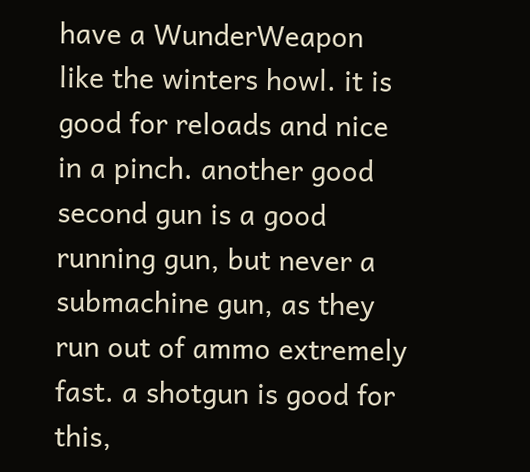have a WunderWeapon like the winters howl. it is good for reloads and nice in a pinch. another good second gun is a good running gun, but never a submachine gun, as they run out of ammo extremely fast. a shotgun is good for this,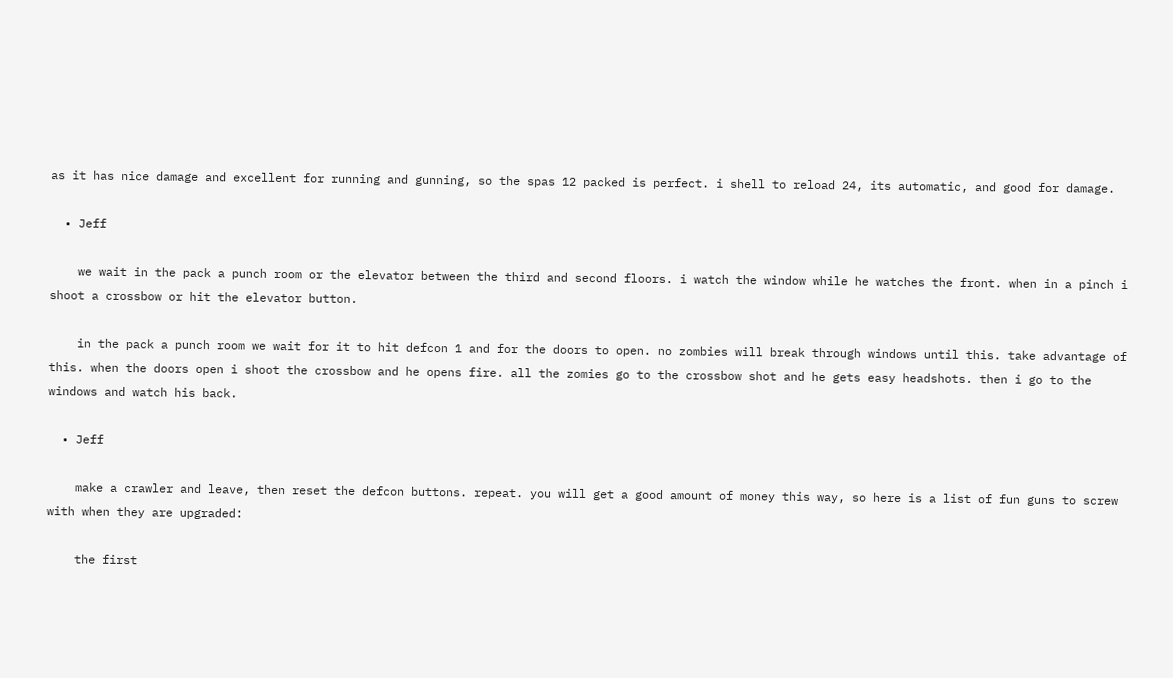as it has nice damage and excellent for running and gunning, so the spas 12 packed is perfect. i shell to reload 24, its automatic, and good for damage.

  • Jeff

    we wait in the pack a punch room or the elevator between the third and second floors. i watch the window while he watches the front. when in a pinch i shoot a crossbow or hit the elevator button.

    in the pack a punch room we wait for it to hit defcon 1 and for the doors to open. no zombies will break through windows until this. take advantage of this. when the doors open i shoot the crossbow and he opens fire. all the zomies go to the crossbow shot and he gets easy headshots. then i go to the windows and watch his back.

  • Jeff

    make a crawler and leave, then reset the defcon buttons. repeat. you will get a good amount of money this way, so here is a list of fun guns to screw with when they are upgraded:

    the first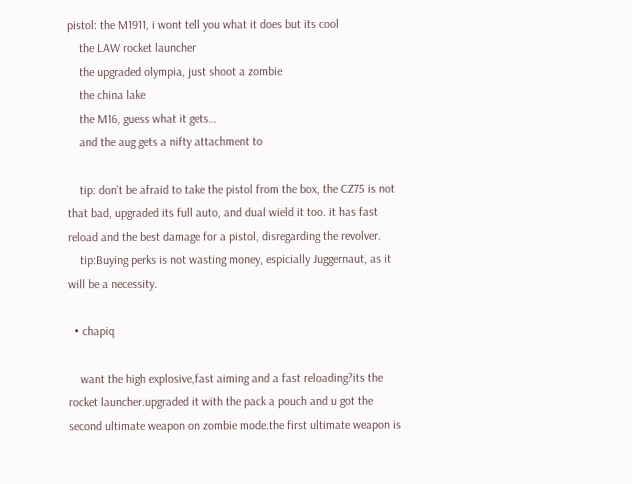pistol: the M1911, i wont tell you what it does but its cool
    the LAW rocket launcher
    the upgraded olympia, just shoot a zombie
    the china lake
    the M16, guess what it gets…
    and the aug gets a nifty attachment to

    tip: don't be afraid to take the pistol from the box, the CZ75 is not that bad, upgraded its full auto, and dual wield it too. it has fast reload and the best damage for a pistol, disregarding the revolver.
    tip:Buying perks is not wasting money, espicially Juggernaut, as it will be a necessity.

  • chapiq

    want the high explosive,fast aiming and a fast reloading?its the rocket launcher.upgraded it with the pack a pouch and u got the second ultimate weapon on zombie mode.the first ultimate weapon is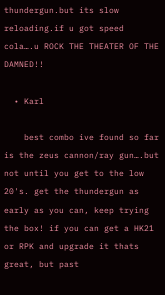thundergun.but its slow reloading.if u got speed cola….u ROCK THE THEATER OF THE DAMNED!!

  • Karl

    best combo ive found so far is the zeus cannon/ray gun….but not until you get to the low 20's. get the thundergun as early as you can, keep trying the box! if you can get a HK21 or RPK and upgrade it thats great, but past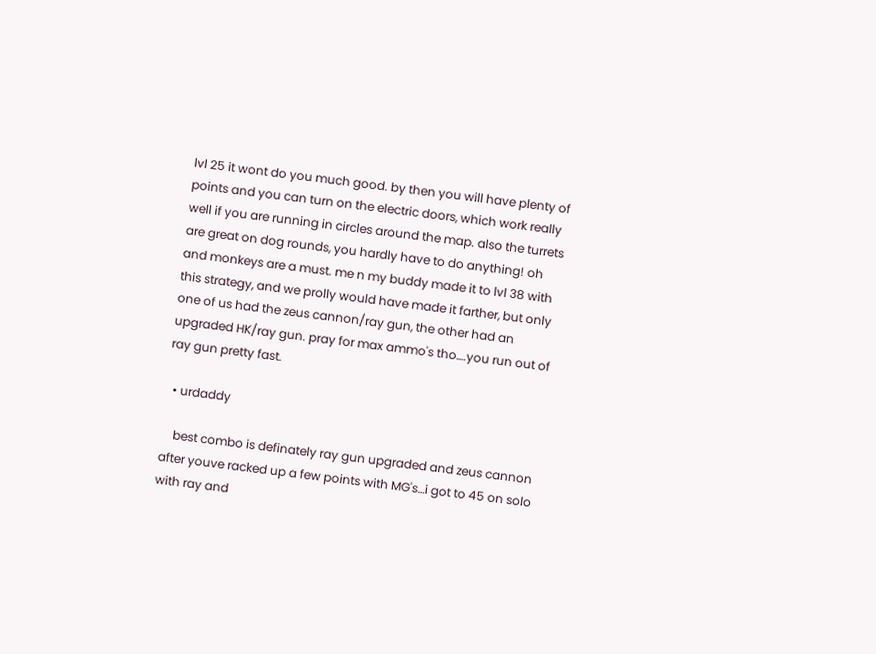lvl 25 it wont do you much good. by then you will have plenty of points and you can turn on the electric doors, which work really well if you are running in circles around the map. also the turrets are great on dog rounds, you hardly have to do anything! oh and monkeys are a must. me n my buddy made it to lvl 38 with this strategy, and we prolly would have made it farther, but only one of us had the zeus cannon/ray gun, the other had an upgraded HK/ray gun. pray for max ammo's tho….you run out of ray gun pretty fast.

  • urdaddy

    best combo is definately ray gun upgraded and zeus cannon after youve racked up a few points with MG's…i got to 45 on solo with ray and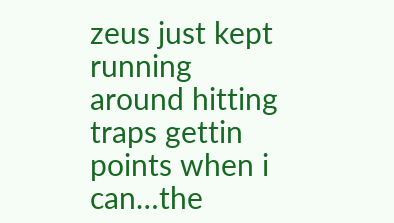zeus just kept running around hitting traps gettin points when i can…the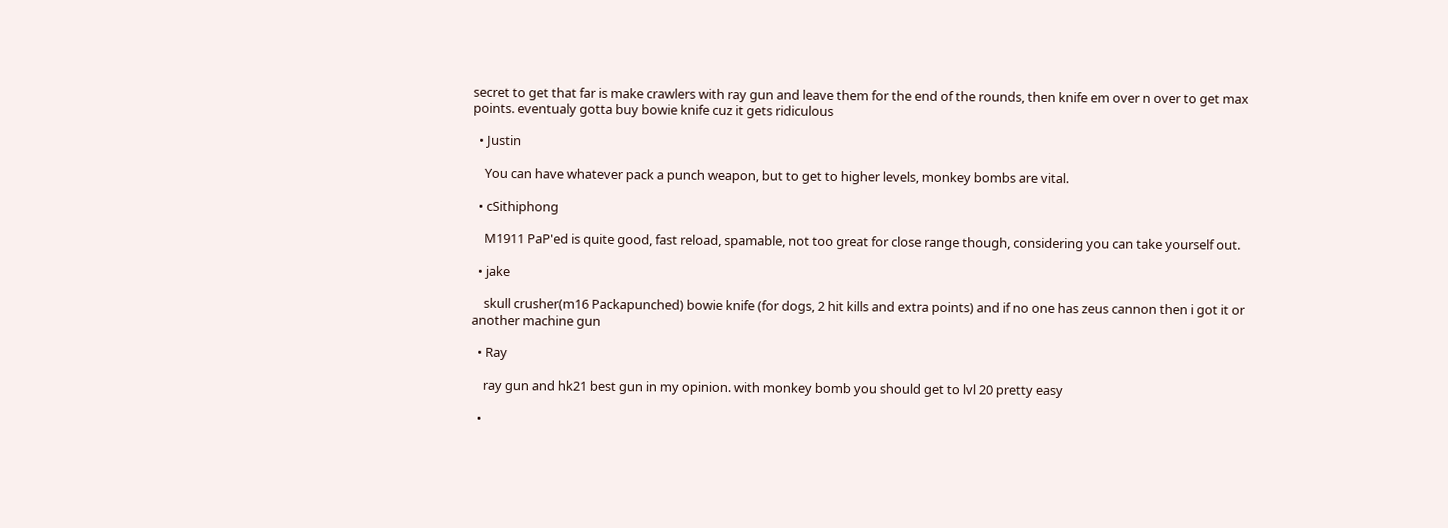secret to get that far is make crawlers with ray gun and leave them for the end of the rounds, then knife em over n over to get max points. eventualy gotta buy bowie knife cuz it gets ridiculous

  • Justin

    You can have whatever pack a punch weapon, but to get to higher levels, monkey bombs are vital.

  • cSithiphong

    M1911 PaP'ed is quite good, fast reload, spamable, not too great for close range though, considering you can take yourself out.

  • jake

    skull crusher(m16 Packapunched) bowie knife (for dogs, 2 hit kills and extra points) and if no one has zeus cannon then i got it or another machine gun

  • Ray

    ray gun and hk21 best gun in my opinion. with monkey bomb you should get to lvl 20 pretty easy

  •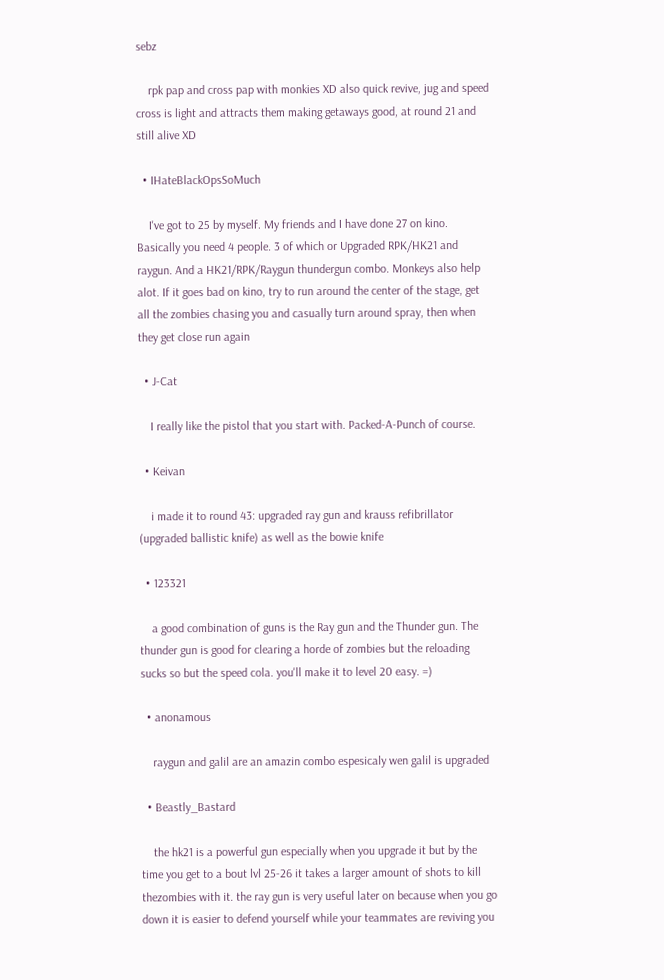sebz

    rpk pap and cross pap with monkies XD also quick revive, jug and speed cross is light and attracts them making getaways good, at round 21 and still alive XD

  • IHateBlackOpsSoMuch

    I've got to 25 by myself. My friends and I have done 27 on kino. Basically you need 4 people. 3 of which or Upgraded RPK/HK21 and raygun. And a HK21/RPK/Raygun thundergun combo. Monkeys also help alot. If it goes bad on kino, try to run around the center of the stage, get all the zombies chasing you and casually turn around spray, then when they get close run again

  • J-Cat

    I really like the pistol that you start with. Packed-A-Punch of course.

  • Keivan

    i made it to round 43: upgraded ray gun and krauss refibrillator (upgraded ballistic knife) as well as the bowie knife

  • 123321

    a good combination of guns is the Ray gun and the Thunder gun. The thunder gun is good for clearing a horde of zombies but the reloading sucks so but the speed cola. you'll make it to level 20 easy. =)

  • anonamous

    raygun and galil are an amazin combo espesicaly wen galil is upgraded

  • Beastly_Bastard

    the hk21 is a powerful gun especially when you upgrade it but by the time you get to a bout lvl 25-26 it takes a larger amount of shots to kill thezombies with it. the ray gun is very useful later on because when you go down it is easier to defend yourself while your teammates are reviving you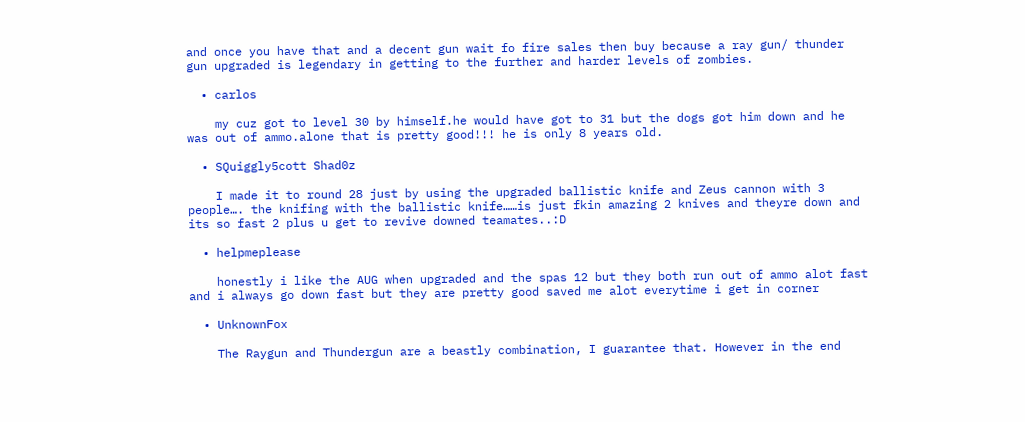and once you have that and a decent gun wait fo fire sales then buy because a ray gun/ thunder gun upgraded is legendary in getting to the further and harder levels of zombies.

  • carlos

    my cuz got to level 30 by himself.he would have got to 31 but the dogs got him down and he was out of ammo.alone that is pretty good!!! he is only 8 years old.

  • SQuiggly5cott Shad0z

    I made it to round 28 just by using the upgraded ballistic knife and Zeus cannon with 3 people…. the knifing with the ballistic knife……is just fkin amazing 2 knives and theyre down and its so fast 2 plus u get to revive downed teamates..:D

  • helpmeplease

    honestly i like the AUG when upgraded and the spas 12 but they both run out of ammo alot fast and i always go down fast but they are pretty good saved me alot everytime i get in corner

  • UnknownFox

    The Raygun and Thundergun are a beastly combination, I guarantee that. However in the end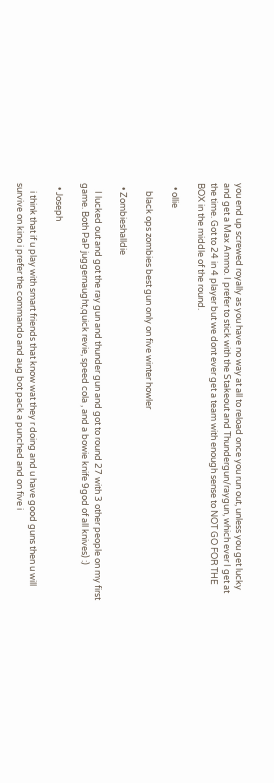you end up screwed royally as you have no way at all to reload once you run out, unless you get lucky and get a Max Ammo. I prefer to stick with the Stakeout and Thundergun/raygun, which ever I get at the time. Got to 24 in 4 player but we dont ever get a team with enough sense to NOT GO FOR THE BOX in the middle of the round.

  • ollie

    black ops zombies best gun only on five winter howler

  • Zombieshalldie

    I lucked out and got the ray gun and thunder gun and got to round 27 with 3 other people on my first game. Both PaP juggernaught,quick revie, speed cola , and a bowie knife 9god of all knives) :)

  • Joseph

    i think that if u play with smart friends that know wat they r doing and u have good guns then u will survive on kino i prefer the commando and aug bot pack a punched and on five i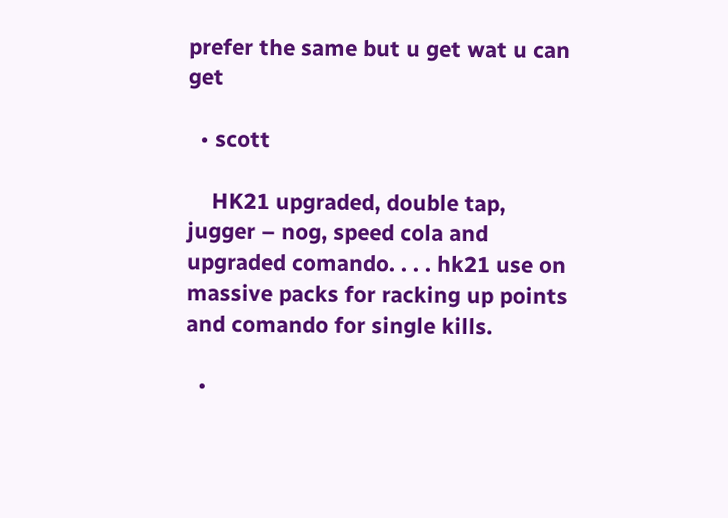prefer the same but u get wat u can get

  • scott

    HK21 upgraded, double tap, jugger – nog, speed cola and upgraded comando. . . . hk21 use on massive packs for racking up points and comando for single kills.

  •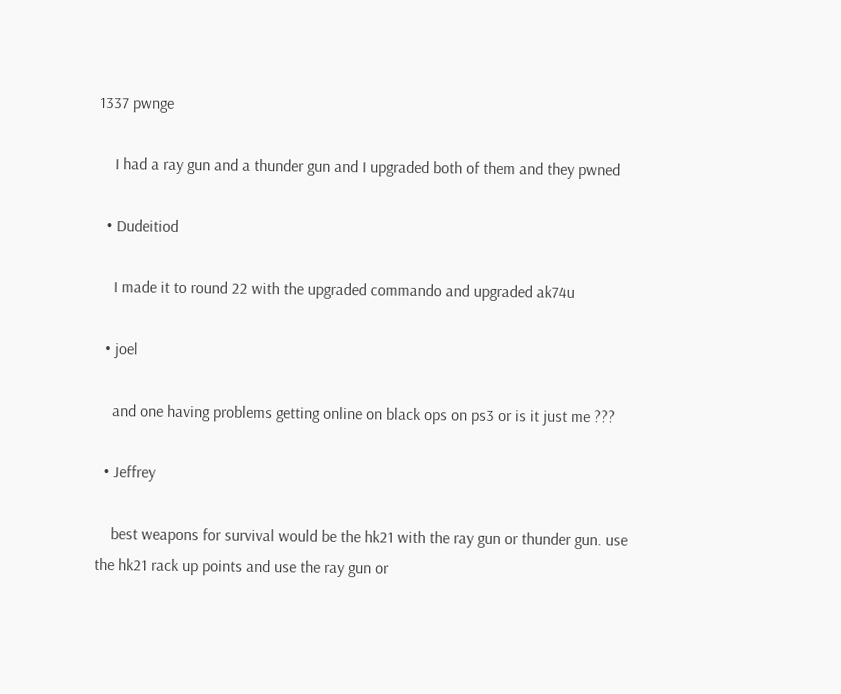1337 pwnge

    I had a ray gun and a thunder gun and I upgraded both of them and they pwned

  • Dudeitiod

    I made it to round 22 with the upgraded commando and upgraded ak74u

  • joel

    and one having problems getting online on black ops on ps3 or is it just me ???

  • Jeffrey

    best weapons for survival would be the hk21 with the ray gun or thunder gun. use the hk21 rack up points and use the ray gun or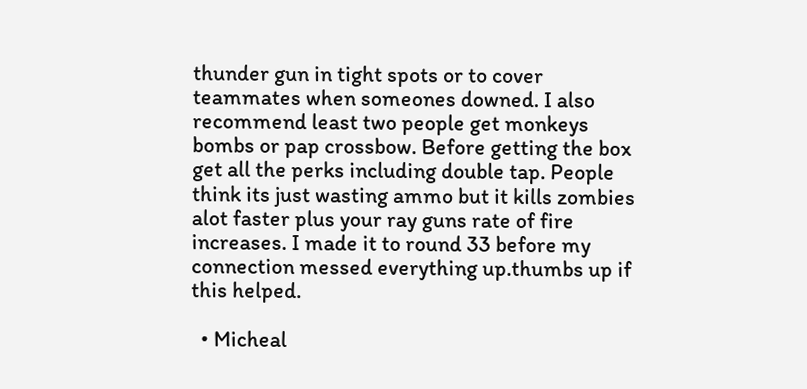thunder gun in tight spots or to cover teammates when someones downed. I also recommend least two people get monkeys bombs or pap crossbow. Before getting the box get all the perks including double tap. People think its just wasting ammo but it kills zombies alot faster plus your ray guns rate of fire increases. I made it to round 33 before my connection messed everything up.thumbs up if this helped.

  • Micheal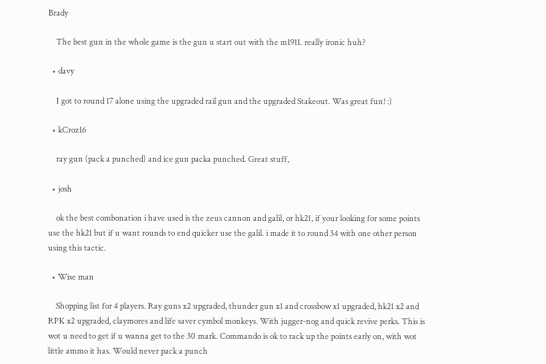Brady

    The best gun in the whole game is the gun u start out with the m1911. really ironic huh?

  • davy

    I got to round 17 alone using the upgraded rail gun and the upgraded Stakeout. Was great fun! :)

  • kCroz16

    ray gun (pack a punched) and ice gun packa punched. Great stuff,

  • josh

    ok the best combonation i have used is the zeus cannon and galil, or hk21, if your looking for some points use the hk21 but if u want rounds to end quicker use the galil. i made it to round 34 with one other person using this tactic.

  • Wise man

    Shopping list for 4 players. Ray guns x2 upgraded, thunder gun x1 and crossbow x1 upgraded, hk21 x2 and RPK x2 upgraded, claymores and life saver cymbol monkeys. With jugger-nog and quick revive perks. This is wot u need to get if u wanna get to the 30 mark. Commando is ok to rack up the points early on, with wot little ammo it has. Would never pack a punch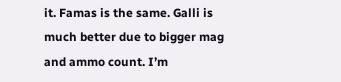it. Famas is the same. Galli is much better due to bigger mag and ammo count. I’m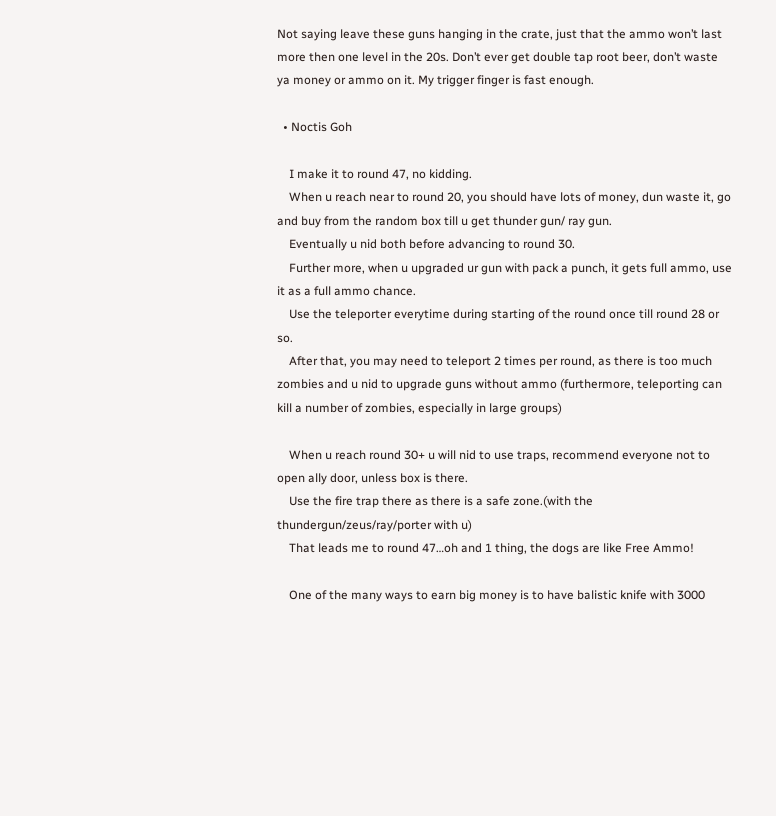Not saying leave these guns hanging in the crate, just that the ammo won’t last more then one level in the 20s. Don’t ever get double tap root beer, don’t waste ya money or ammo on it. My trigger finger is fast enough.

  • Noctis Goh

    I make it to round 47, no kidding.
    When u reach near to round 20, you should have lots of money, dun waste it, go and buy from the random box till u get thunder gun/ ray gun.
    Eventually u nid both before advancing to round 30.
    Further more, when u upgraded ur gun with pack a punch, it gets full ammo, use it as a full ammo chance.
    Use the teleporter everytime during starting of the round once till round 28 or so.
    After that, you may need to teleport 2 times per round, as there is too much zombies and u nid to upgrade guns without ammo (furthermore, teleporting can kill a number of zombies, especially in large groups)

    When u reach round 30+ u will nid to use traps, recommend everyone not to open ally door, unless box is there.
    Use the fire trap there as there is a safe zone.(with the thundergun/zeus/ray/porter with u)
    That leads me to round 47…oh and 1 thing, the dogs are like Free Ammo!

    One of the many ways to earn big money is to have balistic knife with 3000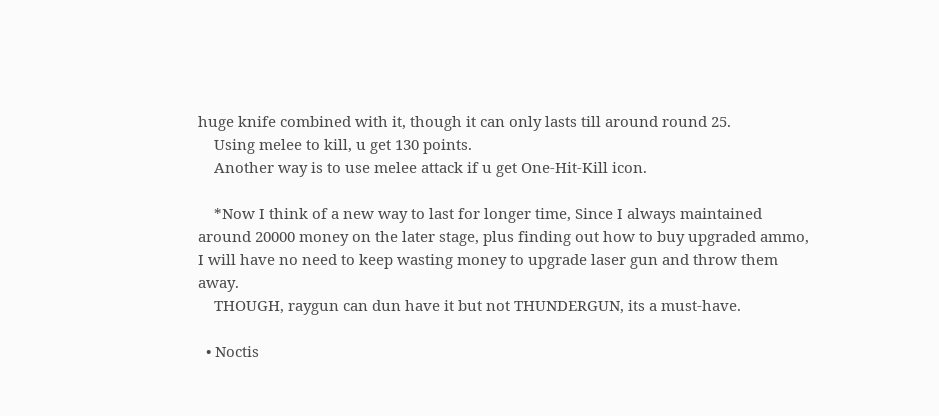huge knife combined with it, though it can only lasts till around round 25.
    Using melee to kill, u get 130 points.
    Another way is to use melee attack if u get One-Hit-Kill icon.

    *Now I think of a new way to last for longer time, Since I always maintained around 20000 money on the later stage, plus finding out how to buy upgraded ammo, I will have no need to keep wasting money to upgrade laser gun and throw them away.
    THOUGH, raygun can dun have it but not THUNDERGUN, its a must-have.

  • Noctis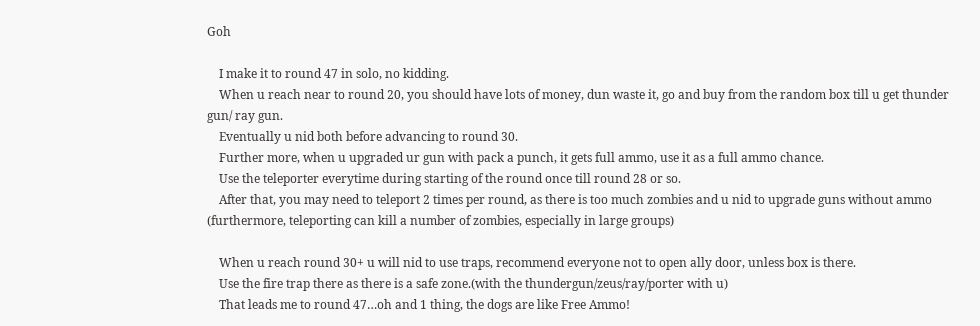Goh

    I make it to round 47 in solo, no kidding.
    When u reach near to round 20, you should have lots of money, dun waste it, go and buy from the random box till u get thunder gun/ ray gun.
    Eventually u nid both before advancing to round 30.
    Further more, when u upgraded ur gun with pack a punch, it gets full ammo, use it as a full ammo chance.
    Use the teleporter everytime during starting of the round once till round 28 or so.
    After that, you may need to teleport 2 times per round, as there is too much zombies and u nid to upgrade guns without ammo (furthermore, teleporting can kill a number of zombies, especially in large groups)

    When u reach round 30+ u will nid to use traps, recommend everyone not to open ally door, unless box is there.
    Use the fire trap there as there is a safe zone.(with the thundergun/zeus/ray/porter with u)
    That leads me to round 47…oh and 1 thing, the dogs are like Free Ammo!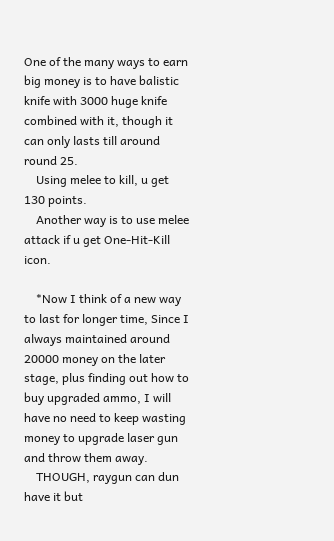One of the many ways to earn big money is to have balistic knife with 3000 huge knife combined with it, though it can only lasts till around round 25.
    Using melee to kill, u get 130 points.
    Another way is to use melee attack if u get One-Hit-Kill icon.

    *Now I think of a new way to last for longer time, Since I always maintained around 20000 money on the later stage, plus finding out how to buy upgraded ammo, I will have no need to keep wasting money to upgrade laser gun and throw them away.
    THOUGH, raygun can dun have it but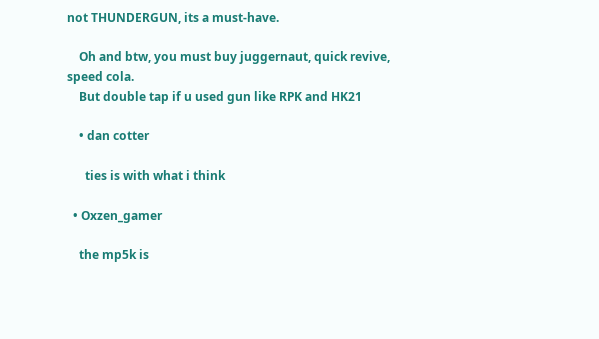not THUNDERGUN, its a must-have.

    Oh and btw, you must buy juggernaut, quick revive, speed cola.
    But double tap if u used gun like RPK and HK21

    • dan cotter

      ties is with what i think

  • Oxzen_gamer

    the mp5k is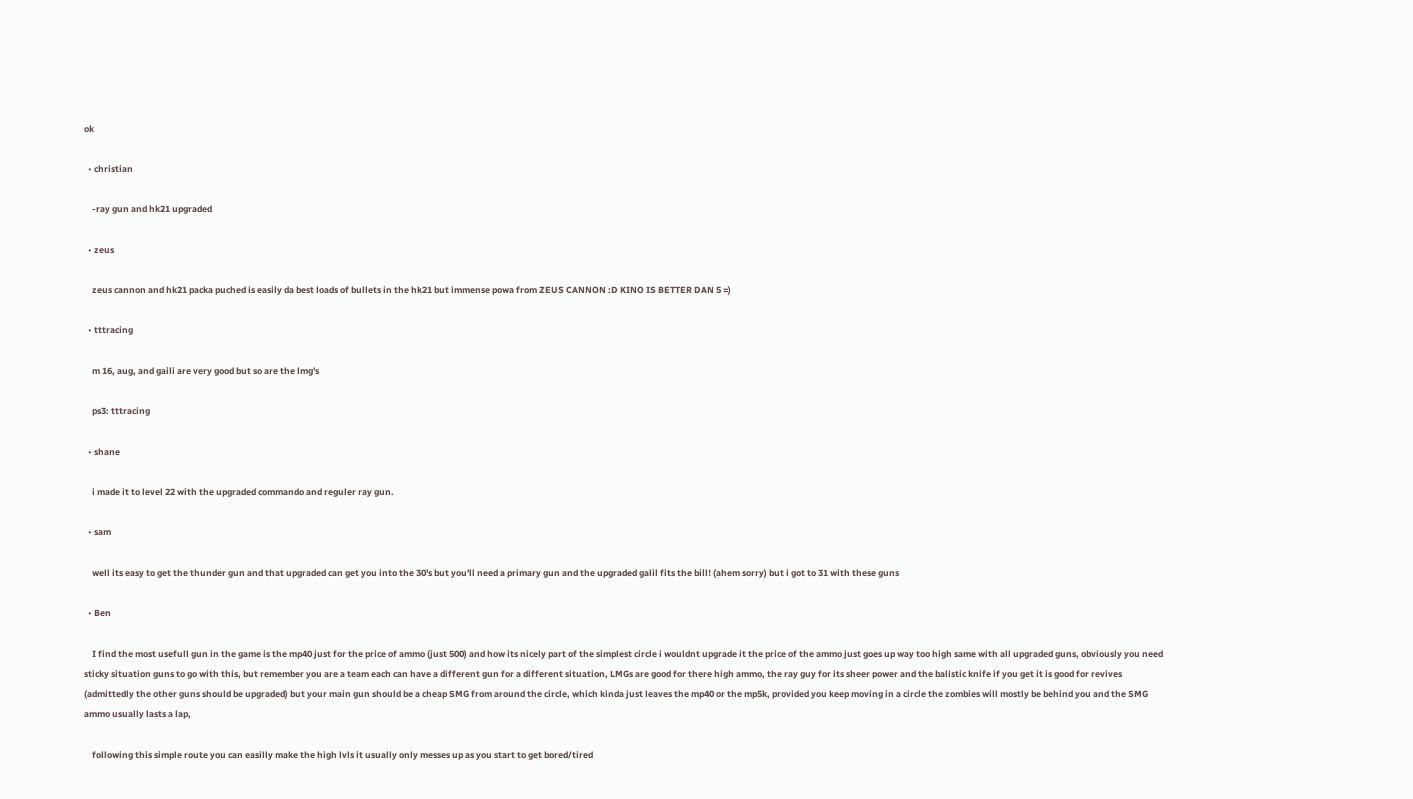ok

  • christian

    -ray gun and hk21 upgraded

  • zeus

    zeus cannon and hk21 packa puched is easily da best loads of bullets in the hk21 but immense powa from ZEUS CANNON :D KINO IS BETTER DAN 5 =)

  • tttracing

    m 16, aug, and gaili are very good but so are the lmg's

    ps3: tttracing

  • shane

    i made it to level 22 with the upgraded commando and reguler ray gun.

  • sam

    well its easy to get the thunder gun and that upgraded can get you into the 30's but you'll need a primary gun and the upgraded galil fits the bill! (ahem sorry) but i got to 31 with these guns

  • Ben

    I find the most usefull gun in the game is the mp40 just for the price of ammo (just 500) and how its nicely part of the simplest circle i wouldnt upgrade it the price of the ammo just goes up way too high same with all upgraded guns, obviously you need sticky situation guns to go with this, but remember you are a team each can have a different gun for a different situation, LMGs are good for there high ammo, the ray guy for its sheer power and the balistic knife if you get it is good for revives (admittedly the other guns should be upgraded) but your main gun should be a cheap SMG from around the circle, which kinda just leaves the mp40 or the mp5k, provided you keep moving in a circle the zombies will mostly be behind you and the SMG ammo usually lasts a lap,

    following this simple route you can easilly make the high lvls it usually only messes up as you start to get bored/tired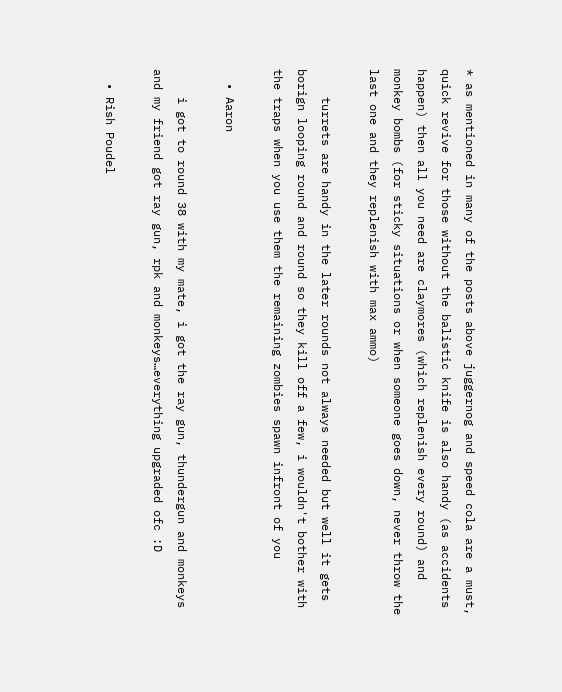* as mentioned in many of the posts above juggernog and speed cola are a must, quick revive for those without the balistic knife is also handy (as accidents happen) then all you need are claymores (which replenish every round) and monkey bombs (for sticky situations or when someone goes down, never throw the last one and they replenish with max ammo)

    turrets are handy in the later rounds not always needed but well it gets borign looping round and round so they kill off a few, i wouldn't bother with the traps when you use them the remaining zombies spawn infront of you

  • Aaron

    i got to round 38 with my mate, i got the ray gun, thundergun and monkeys and my friend got ray gun, rpk and monkeys…everything upgraded ofc :D

  • Rish Poudel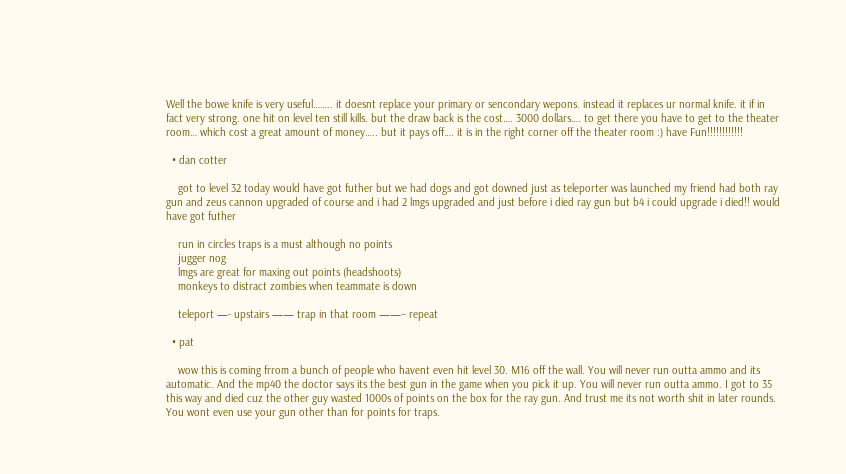Well the bowe knife is very useful…….. it doesnt replace your primary or sencondary wepons. instead it replaces ur normal knife. it if in fact very strong. one hit on level ten still kills. but the draw back is the cost…. 3000 dollars…. to get there you have to get to the theater room… which cost a great amount of money….. but it pays off…. it is in the right corner off the theater room :) have Fun!!!!!!!!!!!!

  • dan cotter

    got to level 32 today would have got futher but we had dogs and got downed just as teleporter was launched my friend had both ray gun and zeus cannon upgraded of course and i had 2 lmgs upgraded and just before i died ray gun but b4 i could upgrade i died!! would have got futher

    run in circles traps is a must although no points
    jugger nog
    lmgs are great for maxing out points (headshoots)
    monkeys to distract zombies when teammate is down

    teleport —- upstairs —— trap in that room ——– repeat

  • pat

    wow this is coming frrom a bunch of people who havent even hit level 30. M16 off the wall. You will never run outta ammo and its automatic. And the mp40 the doctor says its the best gun in the game when you pick it up. You will never run outta ammo. I got to 35 this way and died cuz the other guy wasted 1000s of points on the box for the ray gun. And trust me its not worth shit in later rounds. You wont even use your gun other than for points for traps.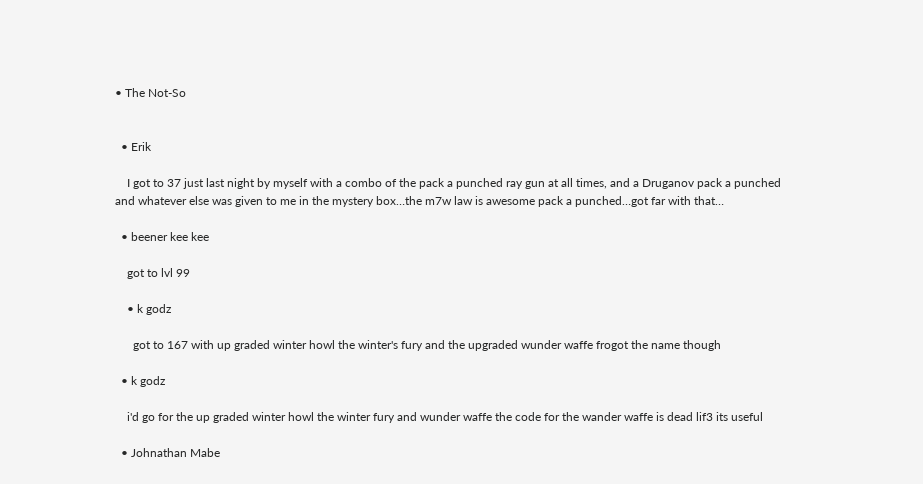• The Not-So


  • Erik

    I got to 37 just last night by myself with a combo of the pack a punched ray gun at all times, and a Druganov pack a punched and whatever else was given to me in the mystery box…the m7w law is awesome pack a punched…got far with that…

  • beener kee kee

    got to lvl 99

    • k godz

      got to 167 with up graded winter howl the winter's fury and the upgraded wunder waffe frogot the name though

  • k godz

    i'd go for the up graded winter howl the winter fury and wunder waffe the code for the wander waffe is dead lif3 its useful

  • Johnathan Mabe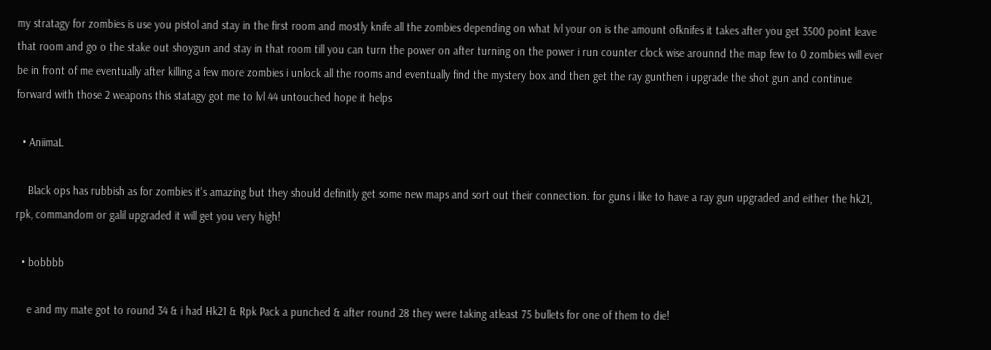my stratagy for zombies is use you pistol and stay in the first room and mostly knife all the zombies depending on what lvl your on is the amount ofknifes it takes after you get 3500 point leave that room and go o the stake out shoygun and stay in that room till you can turn the power on after turning on the power i run counter clock wise arounnd the map few to 0 zombies will ever be in front of me eventually after killing a few more zombies i unlock all the rooms and eventually find the mystery box and then get the ray gunthen i upgrade the shot gun and continue forward with those 2 weapons this statagy got me to lvl 44 untouched hope it helps

  • AniimaL

    Black ops has rubbish as for zombies it's amazing but they should definitly get some new maps and sort out their connection. for guns i like to have a ray gun upgraded and either the hk21, rpk, commandom or galil upgraded it will get you very high!

  • bobbbb

    e and my mate got to round 34 & i had Hk21 & Rpk Pack a punched & after round 28 they were taking atleast 75 bullets for one of them to die!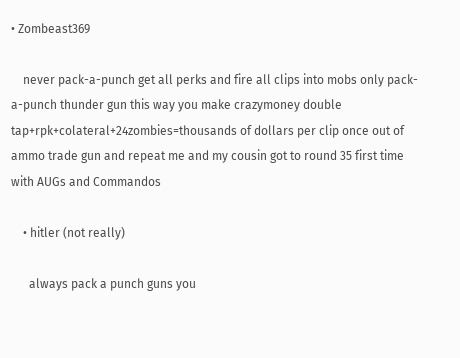• Zombeast369

    never pack-a-punch get all perks and fire all clips into mobs only pack-a-punch thunder gun this way you make crazymoney double tap+rpk+colateral+24zombies=thousands of dollars per clip once out of ammo trade gun and repeat me and my cousin got to round 35 first time with AUGs and Commandos

    • hitler (not really)

      always pack a punch guns you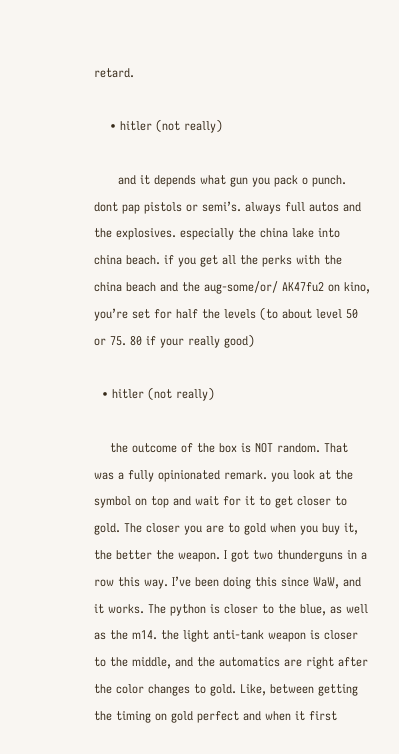retard.

    • hitler (not really)

      and it depends what gun you pack o punch. dont pap pistols or semi’s. always full autos and the explosives. especially the china lake into china beach. if you get all the perks with the china beach and the aug-some/or/ AK47fu2 on kino, you’re set for half the levels (to about level 50 or 75. 80 if your really good)

  • hitler (not really)

    the outcome of the box is NOT random. That was a fully opinionated remark. you look at the symbol on top and wait for it to get closer to gold. The closer you are to gold when you buy it, the better the weapon. I got two thunderguns in a row this way. I’ve been doing this since WaW, and it works. The python is closer to the blue, as well as the m14. the light anti-tank weapon is closer to the middle, and the automatics are right after the color changes to gold. Like, between getting the timing on gold perfect and when it first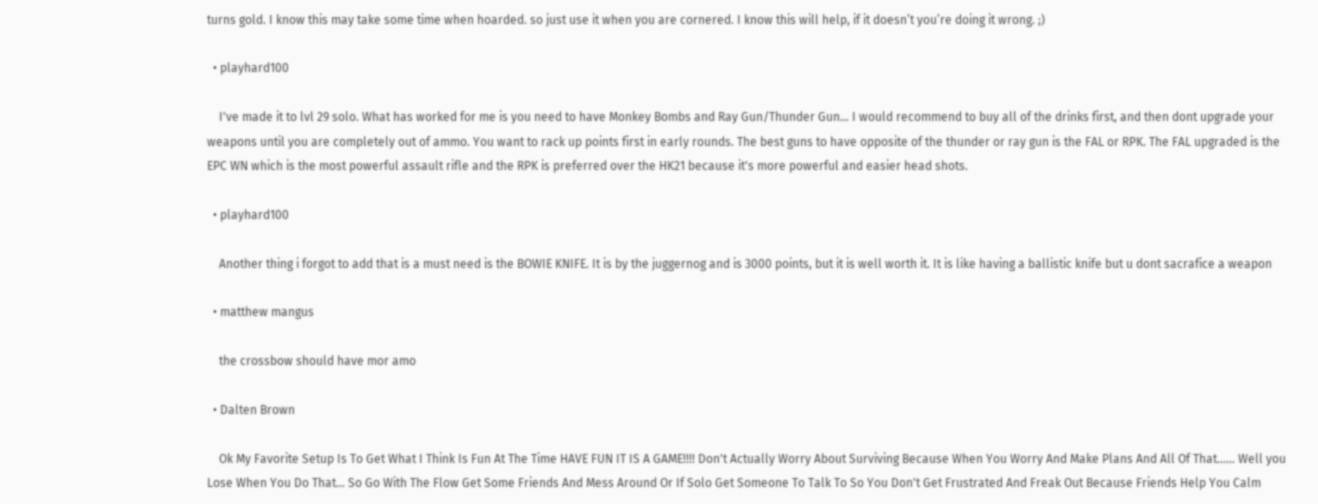turns gold. I know this may take some time when hoarded. so just use it when you are cornered. I know this will help, if it doesn’t you’re doing it wrong. ;)

  • playhard100

    I've made it to lvl 29 solo. What has worked for me is you need to have Monkey Bombs and Ray Gun/Thunder Gun… I would recommend to buy all of the drinks first, and then dont upgrade your weapons until you are completely out of ammo. You want to rack up points first in early rounds. The best guns to have opposite of the thunder or ray gun is the FAL or RPK. The FAL upgraded is the EPC WN which is the most powerful assault rifle and the RPK is preferred over the HK21 because it's more powerful and easier head shots.

  • playhard100

    Another thing i forgot to add that is a must need is the BOWIE KNIFE. It is by the juggernog and is 3000 points, but it is well worth it. It is like having a ballistic knife but u dont sacrafice a weapon

  • matthew mangus

    the crossbow should have mor amo

  • Dalten Brown

    Ok My Favorite Setup Is To Get What I Think Is Fun At The Time HAVE FUN IT IS A GAME!!!! Don't Actually Worry About Surviving Because When You Worry And Make Plans And All Of That…… Well you Lose When You Do That… So Go With The Flow Get Some Friends And Mess Around Or If Solo Get Someone To Talk To So You Don't Get Frustrated And Freak Out Because Friends Help You Calm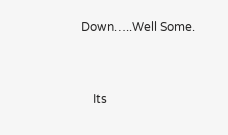Down…..Well Some.


    Its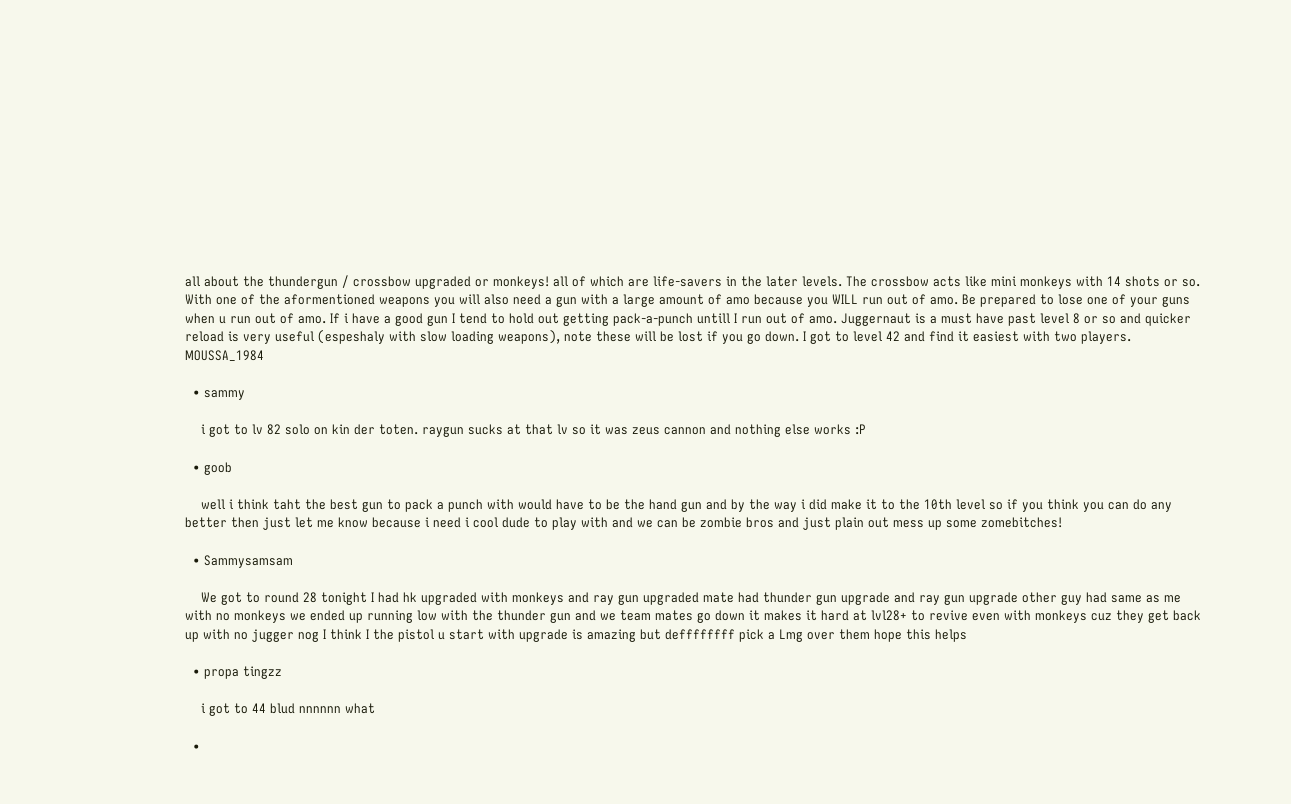all about the thundergun / crossbow upgraded or monkeys! all of which are life-savers in the later levels. The crossbow acts like mini monkeys with 14 shots or so. With one of the aformentioned weapons you will also need a gun with a large amount of amo because you WILL run out of amo. Be prepared to lose one of your guns when u run out of amo. If i have a good gun I tend to hold out getting pack-a-punch untill I run out of amo. Juggernaut is a must have past level 8 or so and quicker reload is very useful (espeshaly with slow loading weapons), note these will be lost if you go down. I got to level 42 and find it easiest with two players. MOUSSA_1984

  • sammy

    i got to lv 82 solo on kin der toten. raygun sucks at that lv so it was zeus cannon and nothing else works :P

  • goob

    well i think taht the best gun to pack a punch with would have to be the hand gun and by the way i did make it to the 10th level so if you think you can do any better then just let me know because i need i cool dude to play with and we can be zombie bros and just plain out mess up some zomebitches!

  • Sammysamsam

    We got to round 28 tonight I had hk upgraded with monkeys and ray gun upgraded mate had thunder gun upgrade and ray gun upgrade other guy had same as me with no monkeys we ended up running low with the thunder gun and we team mates go down it makes it hard at lvl28+ to revive even with monkeys cuz they get back up with no jugger nog I think I the pistol u start with upgrade is amazing but deffffffff pick a Lmg over them hope this helps

  • propa tingzz

    i got to 44 blud nnnnnn what

  •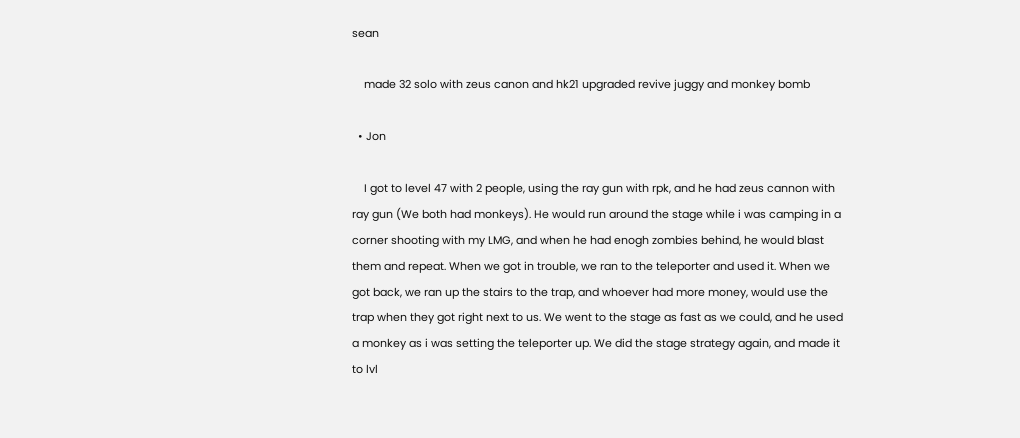sean

    made 32 solo with zeus canon and hk21 upgraded revive juggy and monkey bomb

  • Jon

    I got to level 47 with 2 people, using the ray gun with rpk, and he had zeus cannon with ray gun (We both had monkeys). He would run around the stage while i was camping in a corner shooting with my LMG, and when he had enogh zombies behind, he would blast them and repeat. When we got in trouble, we ran to the teleporter and used it. When we got back, we ran up the stairs to the trap, and whoever had more money, would use the trap when they got right next to us. We went to the stage as fast as we could, and he used a monkey as i was setting the teleporter up. We did the stage strategy again, and made it to lvl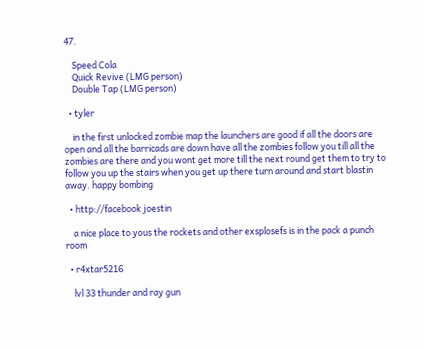47.

    Speed Cola
    Quick Revive (LMG person)
    Double Tap (LMG person)

  • tyler

    in the first unlocked zombie map the launchers are good if all the doors are open and all the barricads are down have all the zombies follow you till all the zombies are there and you wont get more till the next round get them to try to follow you up the stairs when you get up there turn around and start blastin away. happy bombing

  • http://facebook joestin

    a nice place to yous the rockets and other exsplosefs is in the pack a punch room

  • r4xtar5216

    lvl 33 thunder and ray gun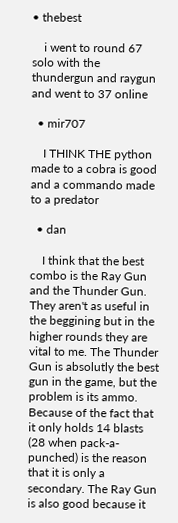• thebest

    i went to round 67 solo with the thundergun and raygun and went to 37 online

  • mir707

    I THINK THE python made to a cobra is good and a commando made to a predator

  • dan

    I think that the best combo is the Ray Gun and the Thunder Gun. They aren't as useful in the beggining but in the higher rounds they are vital to me. The Thunder Gun is absolutly the best gun in the game, but the problem is its ammo. Because of the fact that it only holds 14 blasts (28 when pack-a-punched) is the reason that it is only a secondary. The Ray Gun is also good because it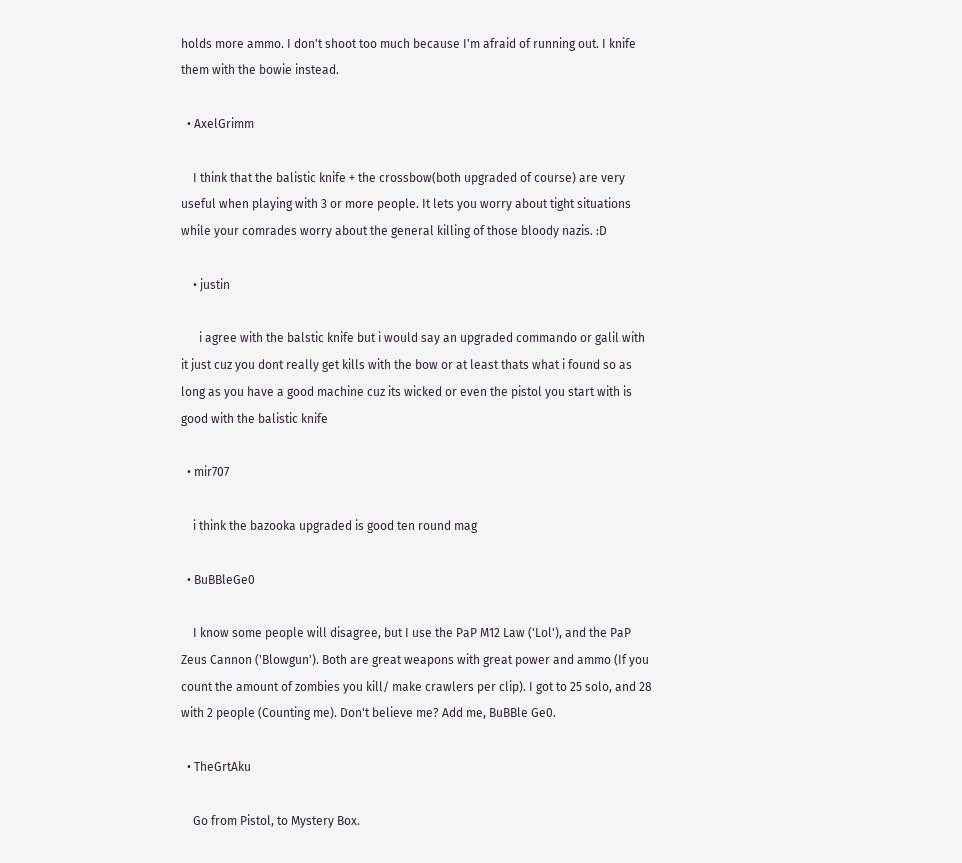holds more ammo. I don't shoot too much because I'm afraid of running out. I knife them with the bowie instead.

  • AxelGrimm

    I think that the balistic knife + the crossbow(both upgraded of course) are very useful when playing with 3 or more people. It lets you worry about tight situations while your comrades worry about the general killing of those bloody nazis. :D

    • justin

      i agree with the balstic knife but i would say an upgraded commando or galil with it just cuz you dont really get kills with the bow or at least thats what i found so as long as you have a good machine cuz its wicked or even the pistol you start with is good with the balistic knife

  • mir707

    i think the bazooka upgraded is good ten round mag

  • BuBBleGe0

    I know some people will disagree, but I use the PaP M12 Law ('Lol'), and the PaP Zeus Cannon ('Blowgun'). Both are great weapons with great power and ammo (If you count the amount of zombies you kill/ make crawlers per clip). I got to 25 solo, and 28 with 2 people (Counting me). Don't believe me? Add me, BuBBle Ge0.

  • TheGrtAku

    Go from Pistol, to Mystery Box.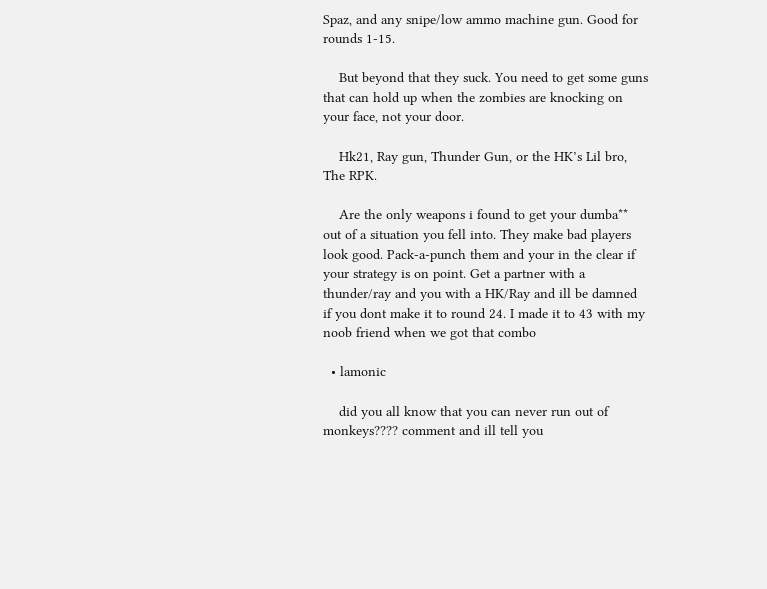Spaz, and any snipe/low ammo machine gun. Good for rounds 1-15.

    But beyond that they suck. You need to get some guns that can hold up when the zombies are knocking on your face, not your door.

    Hk21, Ray gun, Thunder Gun, or the HK’s Lil bro, The RPK.

    Are the only weapons i found to get your dumba** out of a situation you fell into. They make bad players look good. Pack-a-punch them and your in the clear if your strategy is on point. Get a partner with a thunder/ray and you with a HK/Ray and ill be damned if you dont make it to round 24. I made it to 43 with my noob friend when we got that combo

  • lamonic

    did you all know that you can never run out of monkeys???? comment and ill tell you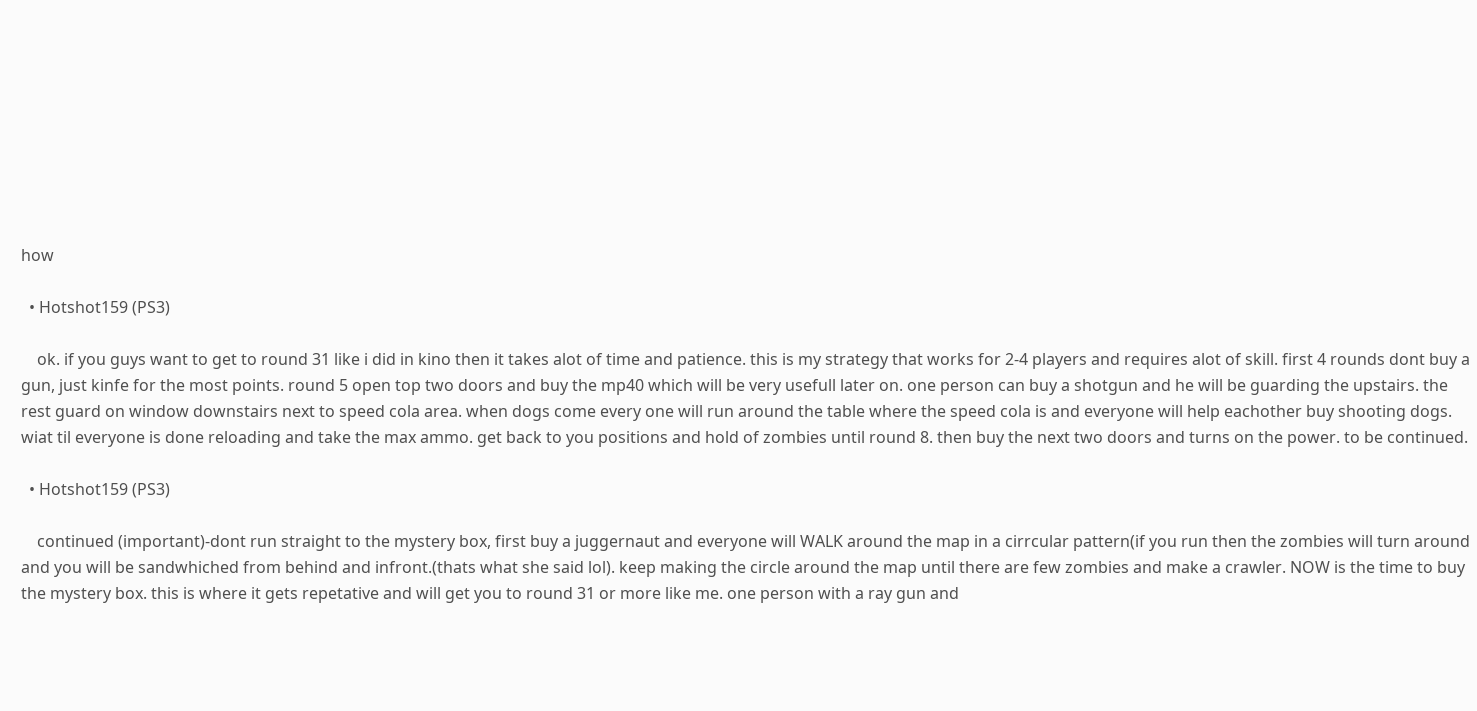how

  • Hotshot159 (PS3)

    ok. if you guys want to get to round 31 like i did in kino then it takes alot of time and patience. this is my strategy that works for 2-4 players and requires alot of skill. first 4 rounds dont buy a gun, just kinfe for the most points. round 5 open top two doors and buy the mp40 which will be very usefull later on. one person can buy a shotgun and he will be guarding the upstairs. the rest guard on window downstairs next to speed cola area. when dogs come every one will run around the table where the speed cola is and everyone will help eachother buy shooting dogs. wiat til everyone is done reloading and take the max ammo. get back to you positions and hold of zombies until round 8. then buy the next two doors and turns on the power. to be continued.

  • Hotshot159 (PS3)

    continued (important)-dont run straight to the mystery box, first buy a juggernaut and everyone will WALK around the map in a cirrcular pattern(if you run then the zombies will turn around and you will be sandwhiched from behind and infront.(thats what she said lol). keep making the circle around the map until there are few zombies and make a crawler. NOW is the time to buy the mystery box. this is where it gets repetative and will get you to round 31 or more like me. one person with a ray gun and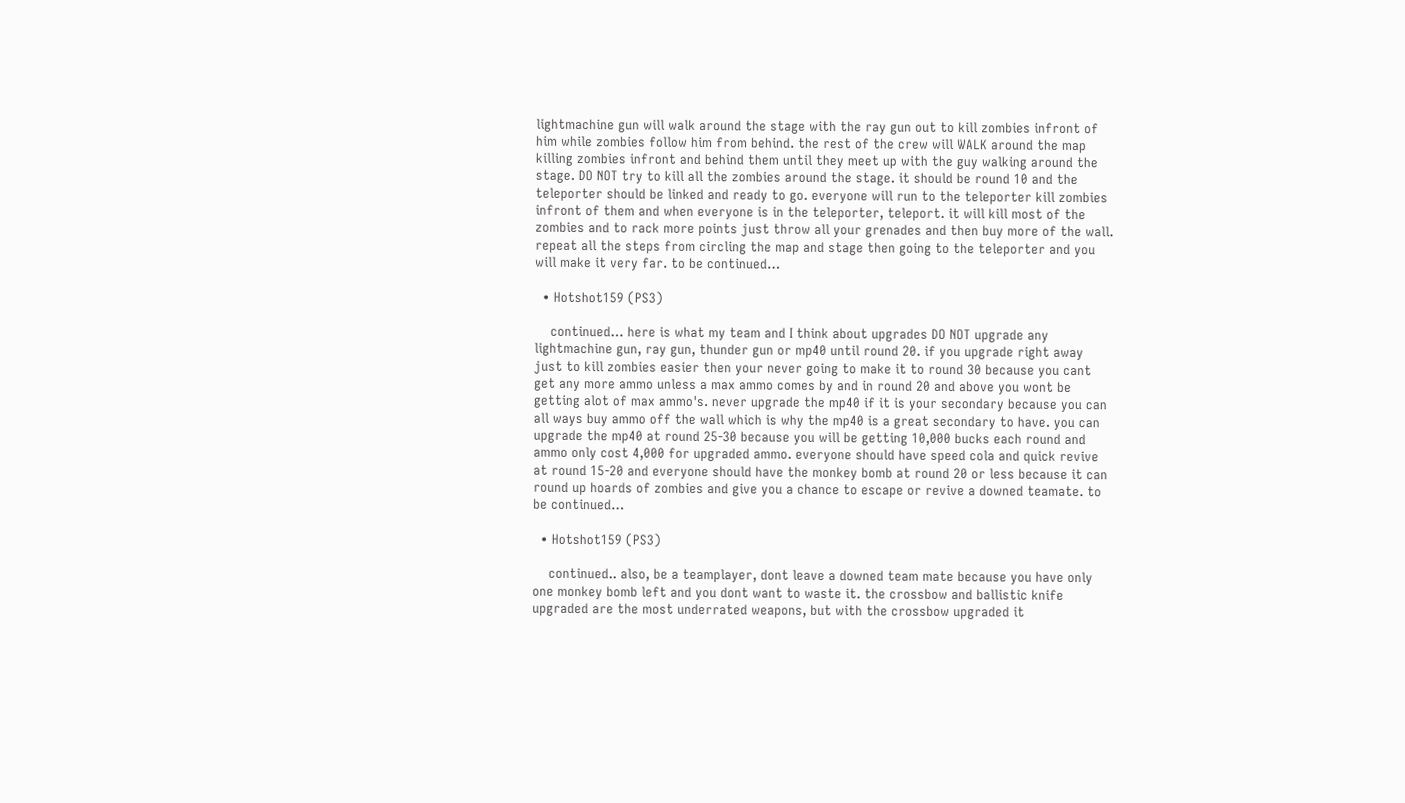lightmachine gun will walk around the stage with the ray gun out to kill zombies infront of him while zombies follow him from behind. the rest of the crew will WALK around the map killing zombies infront and behind them until they meet up with the guy walking around the stage. DO NOT try to kill all the zombies around the stage. it should be round 10 and the teleporter should be linked and ready to go. everyone will run to the teleporter kill zombies infront of them and when everyone is in the teleporter, teleport. it will kill most of the zombies and to rack more points just throw all your grenades and then buy more of the wall. repeat all the steps from circling the map and stage then going to the teleporter and you will make it very far. to be continued…

  • Hotshot159 (PS3)

    continued… here is what my team and I think about upgrades DO NOT upgrade any lightmachine gun, ray gun, thunder gun or mp40 until round 20. if you upgrade right away just to kill zombies easier then your never going to make it to round 30 because you cant get any more ammo unless a max ammo comes by and in round 20 and above you wont be getting alot of max ammo's. never upgrade the mp40 if it is your secondary because you can all ways buy ammo off the wall which is why the mp40 is a great secondary to have. you can upgrade the mp40 at round 25-30 because you will be getting 10,000 bucks each round and ammo only cost 4,000 for upgraded ammo. everyone should have speed cola and quick revive at round 15-20 and everyone should have the monkey bomb at round 20 or less because it can round up hoards of zombies and give you a chance to escape or revive a downed teamate. to be continued…

  • Hotshot159 (PS3)

    continued.. also, be a teamplayer, dont leave a downed team mate because you have only one monkey bomb left and you dont want to waste it. the crossbow and ballistic knife upgraded are the most underrated weapons, but with the crossbow upgraded it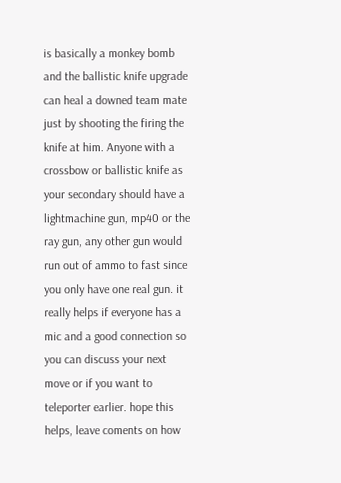is basically a monkey bomb and the ballistic knife upgrade can heal a downed team mate just by shooting the firing the knife at him. Anyone with a crossbow or ballistic knife as your secondary should have a lightmachine gun, mp40 or the ray gun, any other gun would run out of ammo to fast since you only have one real gun. it really helps if everyone has a mic and a good connection so you can discuss your next move or if you want to teleporter earlier. hope this helps, leave coments on how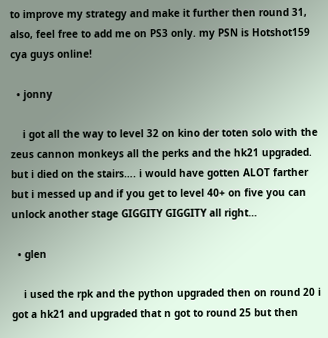to improve my strategy and make it further then round 31, also, feel free to add me on PS3 only. my PSN is Hotshot159 cya guys online!

  • jonny

    i got all the way to level 32 on kino der toten solo with the zeus cannon monkeys all the perks and the hk21 upgraded. but i died on the stairs…. i would have gotten ALOT farther but i messed up and if you get to level 40+ on five you can unlock another stage GIGGITY GIGGITY all right…

  • glen

    i used the rpk and the python upgraded then on round 20 i got a hk21 and upgraded that n got to round 25 but then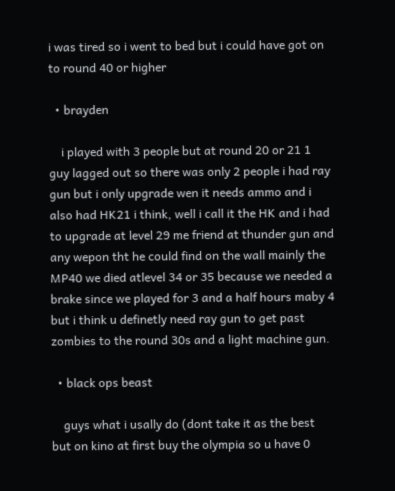i was tired so i went to bed but i could have got on to round 40 or higher

  • brayden

    i played with 3 people but at round 20 or 21 1 guy lagged out so there was only 2 people i had ray gun but i only upgrade wen it needs ammo and i also had HK21 i think, well i call it the HK and i had to upgrade at level 29 me friend at thunder gun and any wepon tht he could find on the wall mainly the MP40 we died atlevel 34 or 35 because we needed a brake since we played for 3 and a half hours maby 4 but i think u definetly need ray gun to get past zombies to the round 30s and a light machine gun.

  • black ops beast

    guys what i usally do (dont take it as the best but on kino at first buy the olympia so u have 0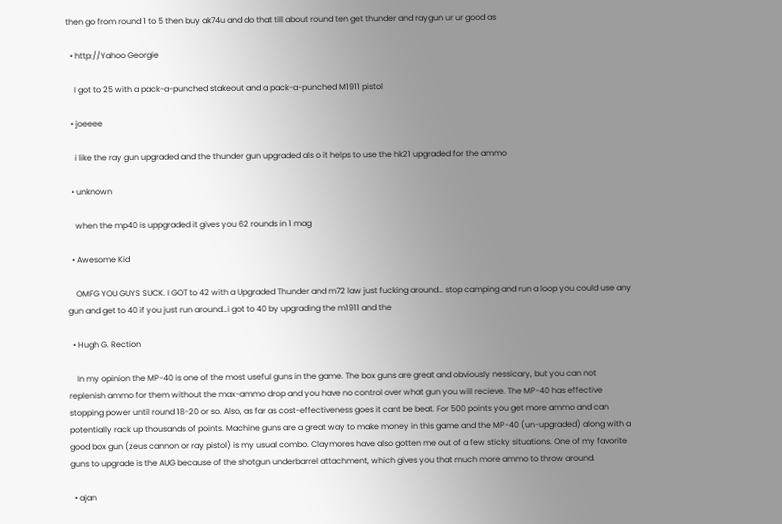then go from round 1 to 5 then buy ak74u and do that till about round ten get thunder and raygun ur ur good as

  • http://Yahoo Georgie

    I got to 25 with a pack-a-punched stakeout and a pack-a-punched M1911 pistol

  • joeeee

    i like the ray gun upgraded and the thunder gun upgraded als o it helps to use the hk21 upgraded for the ammo

  • unknown

    when the mp40 is uppgraded it gives you 62 rounds in 1 mag

  • Awesome Kid

    OMFG YOU GUYS SUCK. I GOT to 42 with a Upgraded Thunder and m72 law just fucking around… stop camping and run a loop you could use any gun and get to 40 if you just run around…i got to 40 by upgrading the m1911 and the

  • Hugh G. Rection

    In my opinion the MP-40 is one of the most useful guns in the game. The box guns are great and obviously nessicary, but you can not replenish ammo for them without the max-ammo drop and you have no control over what gun you will recieve. The MP-40 has effective stopping power until round 18-20 or so. Also, as far as cost-effectiveness goes it cant be beat. For 500 points you get more ammo and can potentially rack up thousands of points. Machine guns are a great way to make money in this game and the MP-40 (un-upgraded) along with a good box gun (zeus cannon or ray pistol) is my usual combo. Claymores have also gotten me out of a few sticky situations. One of my favorite guns to upgrade is the AUG because of the shotgun underbarrel attachment, which gives you that much more ammo to throw around.

  • ajan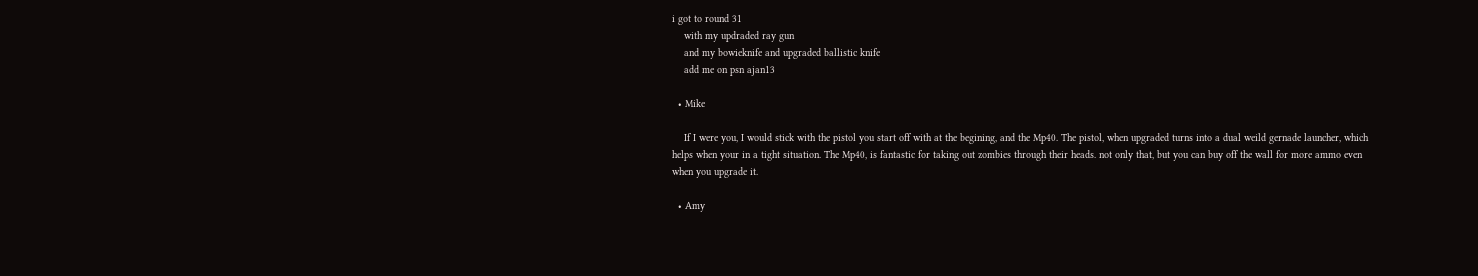i got to round 31
    with my updraded ray gun
    and my bowieknife and upgraded ballistic knife
    add me on psn ajan13

  • Mike

    If I were you, I would stick with the pistol you start off with at the begining, and the Mp40. The pistol, when upgraded turns into a dual weild gernade launcher, which helps when your in a tight situation. The Mp40, is fantastic for taking out zombies through their heads. not only that, but you can buy off the wall for more ammo even when you upgrade it.

  • Amy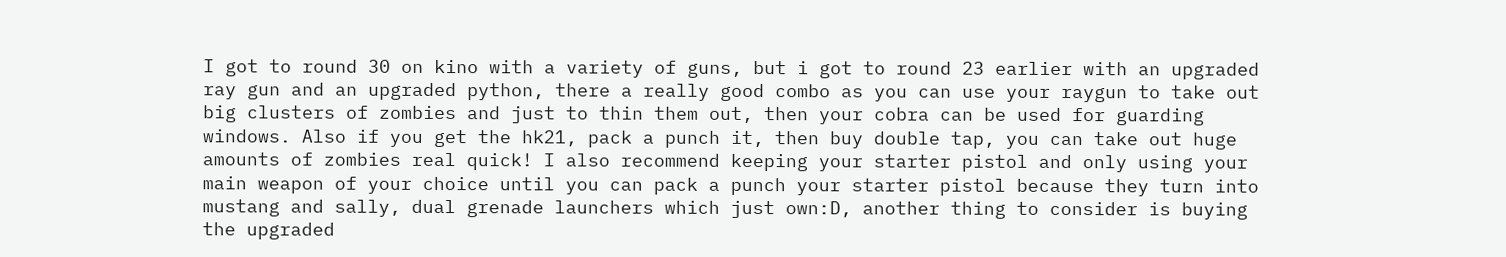I got to round 30 on kino with a variety of guns, but i got to round 23 earlier with an upgraded ray gun and an upgraded python, there a really good combo as you can use your raygun to take out big clusters of zombies and just to thin them out, then your cobra can be used for guarding windows. Also if you get the hk21, pack a punch it, then buy double tap, you can take out huge amounts of zombies real quick! I also recommend keeping your starter pistol and only using your main weapon of your choice until you can pack a punch your starter pistol because they turn into mustang and sally, dual grenade launchers which just own:D, another thing to consider is buying the upgraded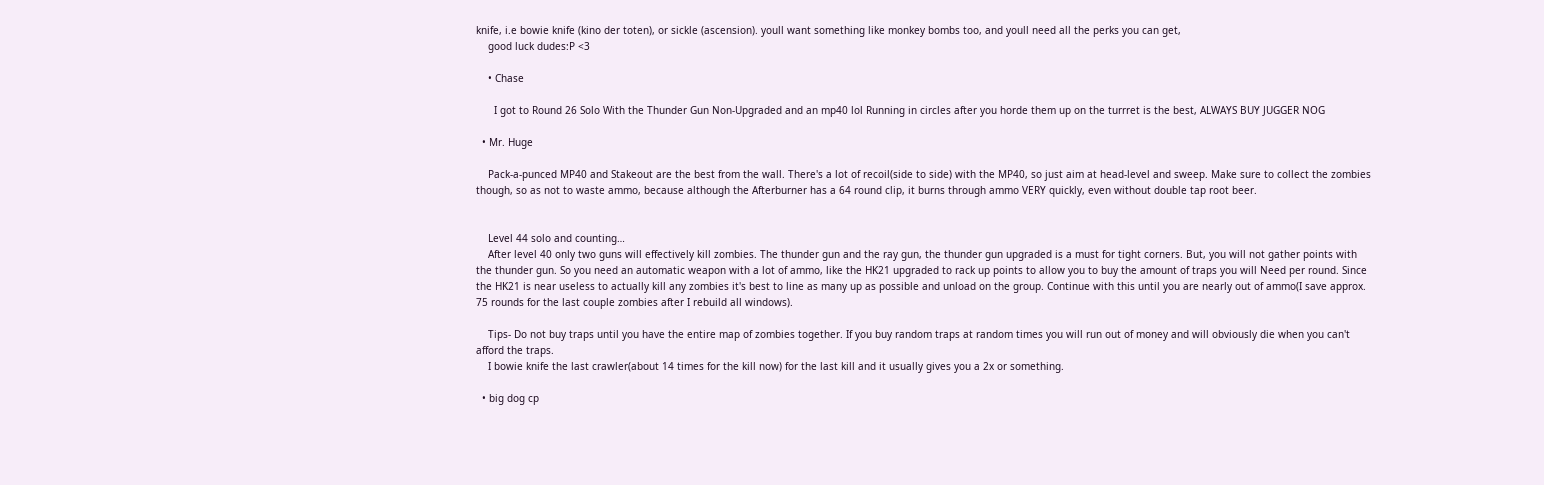knife, i.e bowie knife (kino der toten), or sickle (ascension). youll want something like monkey bombs too, and youll need all the perks you can get,
    good luck dudes:P <3

    • Chase

      I got to Round 26 Solo With the Thunder Gun Non-Upgraded and an mp40 lol Running in circles after you horde them up on the turrret is the best, ALWAYS BUY JUGGER NOG

  • Mr. Huge

    Pack-a-punced MP40 and Stakeout are the best from the wall. There's a lot of recoil(side to side) with the MP40, so just aim at head-level and sweep. Make sure to collect the zombies though, so as not to waste ammo, because although the Afterburner has a 64 round clip, it burns through ammo VERY quickly, even without double tap root beer.


    Level 44 solo and counting…
    After level 40 only two guns will effectively kill zombies. The thunder gun and the ray gun, the thunder gun upgraded is a must for tight corners. But, you will not gather points with the thunder gun. So you need an automatic weapon with a lot of ammo, like the HK21 upgraded to rack up points to allow you to buy the amount of traps you will Need per round. Since the HK21 is near useless to actually kill any zombies it's best to line as many up as possible and unload on the group. Continue with this until you are nearly out of ammo(I save approx. 75 rounds for the last couple zombies after I rebuild all windows).

    Tips- Do not buy traps until you have the entire map of zombies together. If you buy random traps at random times you will run out of money and will obviously die when you can't afford the traps.
    I bowie knife the last crawler(about 14 times for the kill now) for the last kill and it usually gives you a 2x or something.

  • big dog cp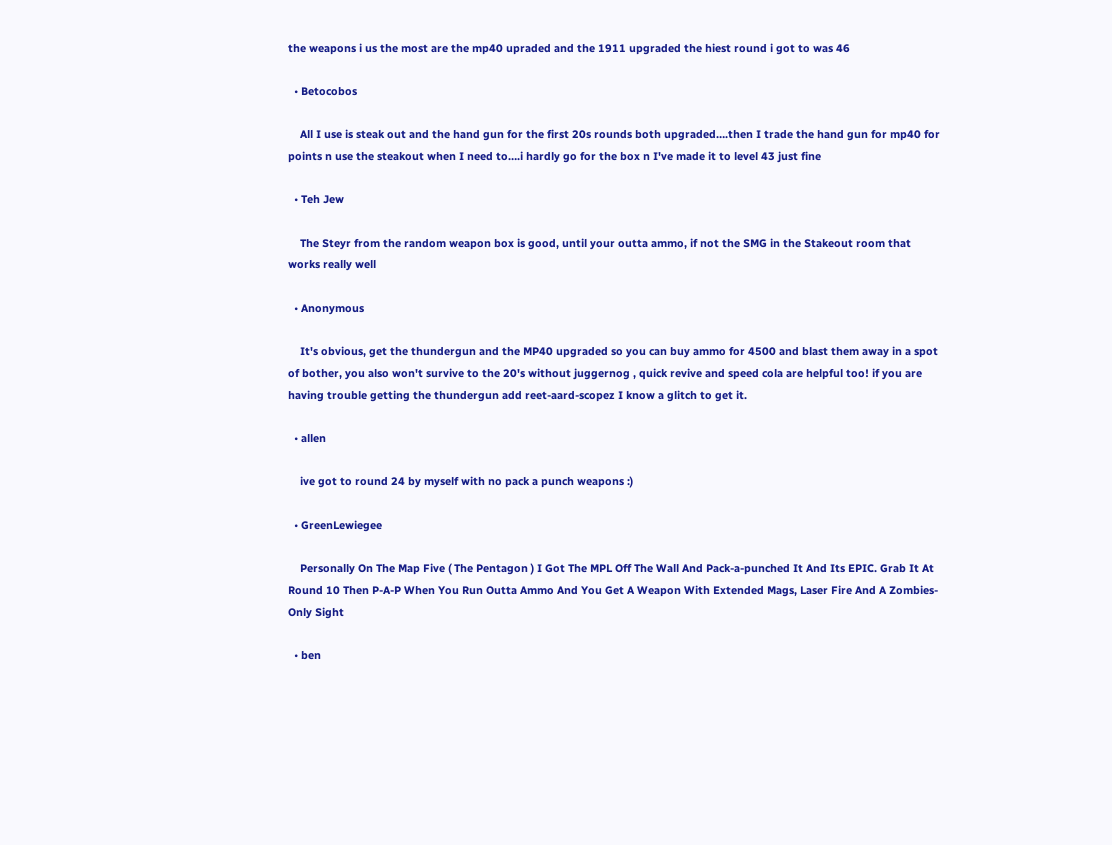the weapons i us the most are the mp40 upraded and the 1911 upgraded the hiest round i got to was 46

  • Betocobos

    All I use is steak out and the hand gun for the first 20s rounds both upgraded….then I trade the hand gun for mp40 for points n use the steakout when I need to….i hardly go for the box n I've made it to level 43 just fine

  • Teh Jew

    The Steyr from the random weapon box is good, until your outta ammo, if not the SMG in the Stakeout room that works really well

  • Anonymous

    It's obvious, get the thundergun and the MP40 upgraded so you can buy ammo for 4500 and blast them away in a spot of bother, you also won't survive to the 20's without juggernog , quick revive and speed cola are helpful too! if you are having trouble getting the thundergun add reet-aard-scopez I know a glitch to get it.

  • allen

    ive got to round 24 by myself with no pack a punch weapons :)

  • GreenLewiegee

    Personally On The Map Five ( The Pentagon ) I Got The MPL Off The Wall And Pack-a-punched It And Its EPIC. Grab It At Round 10 Then P-A-P When You Run Outta Ammo And You Get A Weapon With Extended Mags, Laser Fire And A Zombies- Only Sight

  • ben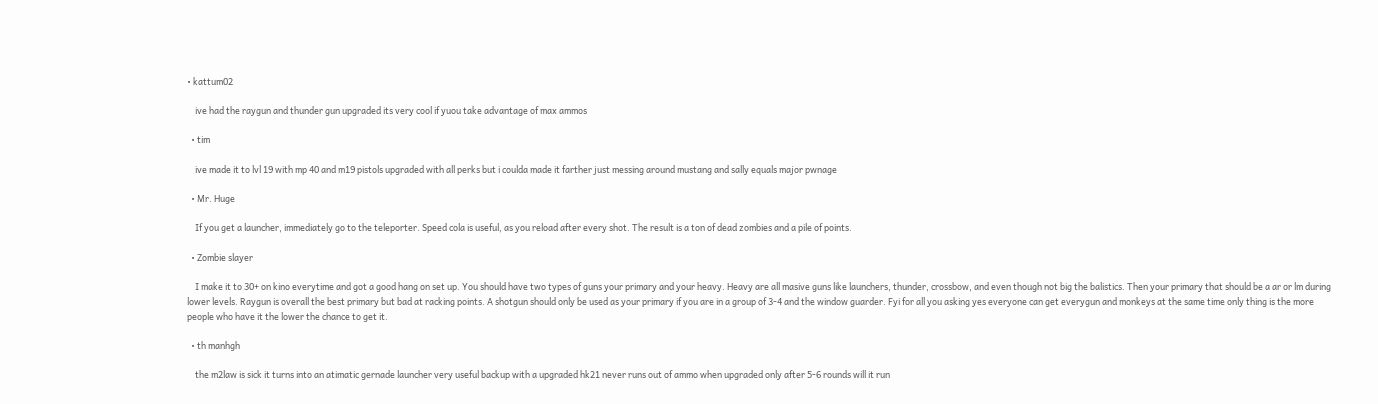• kattum02

    ive had the raygun and thunder gun upgraded its very cool if yuou take advantage of max ammos

  • tim

    ive made it to lvl 19 with mp 40 and m19 pistols upgraded with all perks but i coulda made it farther just messing around mustang and sally equals major pwnage

  • Mr. Huge

    If you get a launcher, immediately go to the teleporter. Speed cola is useful, as you reload after every shot. The result is a ton of dead zombies and a pile of points.

  • Zombie slayer

    I make it to 30+ on kino everytime and got a good hang on set up. You should have two types of guns your primary and your heavy. Heavy are all masive guns like launchers, thunder, crossbow, and even though not big the balistics. Then your primary that should be a ar or lm during lower levels. Raygun is overall the best primary but bad at racking points. A shotgun should only be used as your primary if you are in a group of 3-4 and the window guarder. Fyi for all you asking yes everyone can get everygun and monkeys at the same time only thing is the more people who have it the lower the chance to get it.

  • th manhgh

    the m2law is sick it turns into an atimatic gernade launcher very useful backup with a upgraded hk21 never runs out of ammo when upgraded only after 5-6 rounds will it run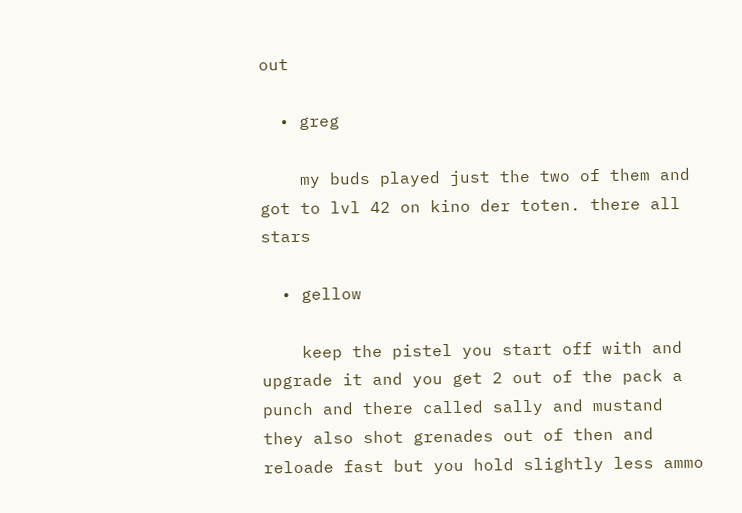out

  • greg

    my buds played just the two of them and got to lvl 42 on kino der toten. there all stars

  • gellow

    keep the pistel you start off with and upgrade it and you get 2 out of the pack a punch and there called sally and mustand they also shot grenades out of then and reloade fast but you hold slightly less ammo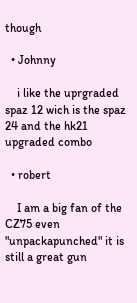though

  • Johnny

    i like the uprgraded spaz 12 wich is the spaz 24 and the hk21 upgraded combo

  • robert

    I am a big fan of the CZ75 even "unpackapunched" it is still a great gun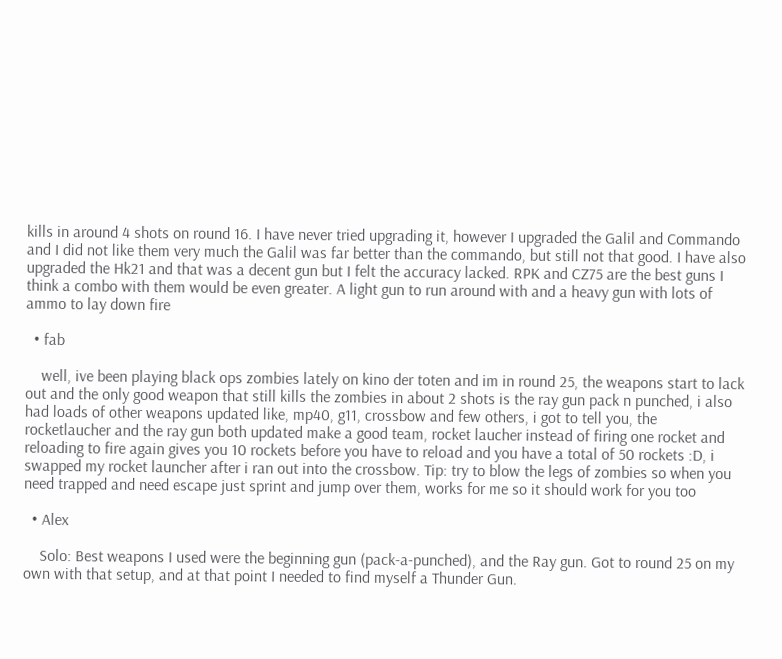kills in around 4 shots on round 16. I have never tried upgrading it, however I upgraded the Galil and Commando and I did not like them very much the Galil was far better than the commando, but still not that good. I have also upgraded the Hk21 and that was a decent gun but I felt the accuracy lacked. RPK and CZ75 are the best guns I think a combo with them would be even greater. A light gun to run around with and a heavy gun with lots of ammo to lay down fire

  • fab

    well, ive been playing black ops zombies lately on kino der toten and im in round 25, the weapons start to lack out and the only good weapon that still kills the zombies in about 2 shots is the ray gun pack n punched, i also had loads of other weapons updated like, mp40, g11, crossbow and few others, i got to tell you, the rocketlaucher and the ray gun both updated make a good team, rocket laucher instead of firing one rocket and reloading to fire again gives you 10 rockets before you have to reload and you have a total of 50 rockets :D, i swapped my rocket launcher after i ran out into the crossbow. Tip: try to blow the legs of zombies so when you need trapped and need escape just sprint and jump over them, works for me so it should work for you too

  • Alex

    Solo: Best weapons I used were the beginning gun (pack-a-punched), and the Ray gun. Got to round 25 on my own with that setup, and at that point I needed to find myself a Thunder Gun.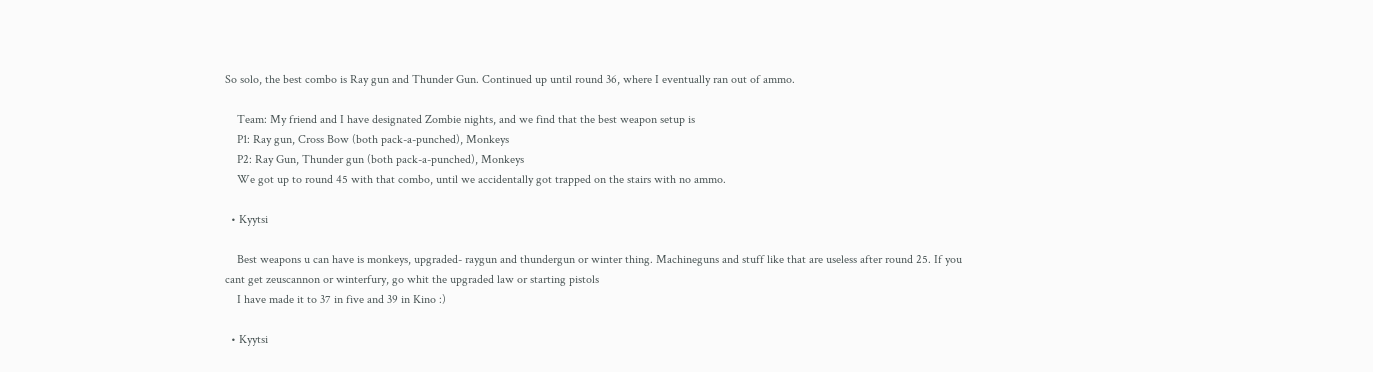So solo, the best combo is Ray gun and Thunder Gun. Continued up until round 36, where I eventually ran out of ammo.

    Team: My friend and I have designated Zombie nights, and we find that the best weapon setup is
    P1: Ray gun, Cross Bow (both pack-a-punched), Monkeys
    P2: Ray Gun, Thunder gun (both pack-a-punched), Monkeys
    We got up to round 45 with that combo, until we accidentally got trapped on the stairs with no ammo.

  • Kyytsi

    Best weapons u can have is monkeys, upgraded- raygun and thundergun or winter thing. Machineguns and stuff like that are useless after round 25. If you cant get zeuscannon or winterfury, go whit the upgraded law or starting pistols
    I have made it to 37 in five and 39 in Kino :)

  • Kyytsi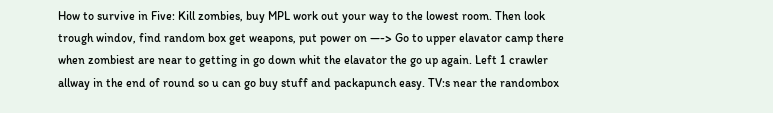How to survive in Five: Kill zombies, buy MPL work out your way to the lowest room. Then look trough windov, find random box get weapons, put power on —-> Go to upper elavator camp there when zombiest are near to getting in go down whit the elavator the go up again. Left 1 crawler allway in the end of round so u can go buy stuff and packapunch easy. TV:s near the randombox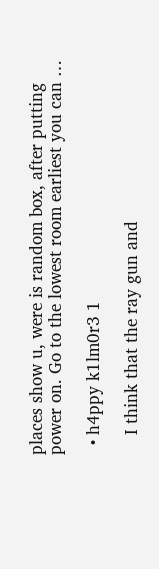places show u, were is random box, after putting power on. Go to the lowest room earliest you can …

  • h4ppy k1lm0r3 1

    I think that the ray gun and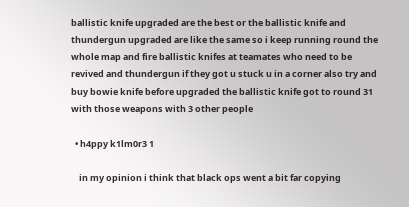ballistic knife upgraded are the best or the ballistic knife and thundergun upgraded are like the same so i keep running round the whole map and fire ballistic knifes at teamates who need to be revived and thundergun if they got u stuck u in a corner also try and buy bowie knife before upgraded the ballistic knife got to round 31 with those weapons with 3 other people

  • h4ppy k1lm0r3 1

    in my opinion i think that black ops went a bit far copying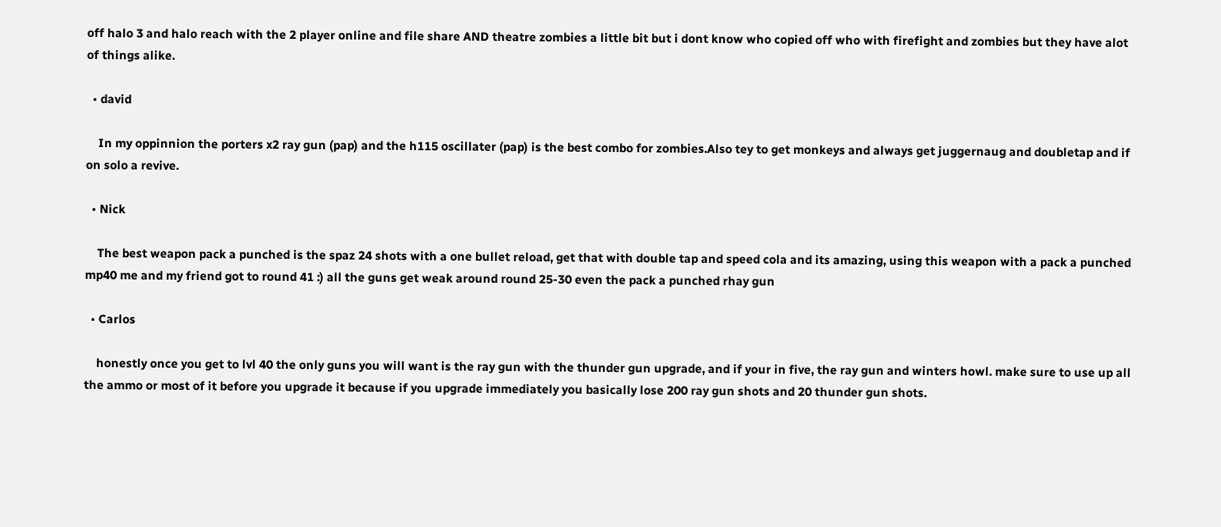off halo 3 and halo reach with the 2 player online and file share AND theatre zombies a little bit but i dont know who copied off who with firefight and zombies but they have alot of things alike.

  • david

    In my oppinnion the porters x2 ray gun (pap) and the h115 oscillater (pap) is the best combo for zombies.Also tey to get monkeys and always get juggernaug and doubletap and if on solo a revive.

  • Nick

    The best weapon pack a punched is the spaz 24 shots with a one bullet reload, get that with double tap and speed cola and its amazing, using this weapon with a pack a punched mp40 me and my friend got to round 41 :) all the guns get weak around round 25-30 even the pack a punched rhay gun

  • Carlos

    honestly once you get to lvl 40 the only guns you will want is the ray gun with the thunder gun upgrade, and if your in five, the ray gun and winters howl. make sure to use up all the ammo or most of it before you upgrade it because if you upgrade immediately you basically lose 200 ray gun shots and 20 thunder gun shots.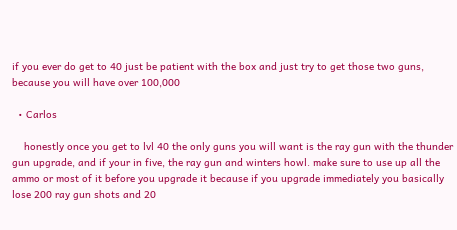if you ever do get to 40 just be patient with the box and just try to get those two guns, because you will have over 100,000

  • Carlos

    honestly once you get to lvl 40 the only guns you will want is the ray gun with the thunder gun upgrade, and if your in five, the ray gun and winters howl. make sure to use up all the ammo or most of it before you upgrade it because if you upgrade immediately you basically lose 200 ray gun shots and 20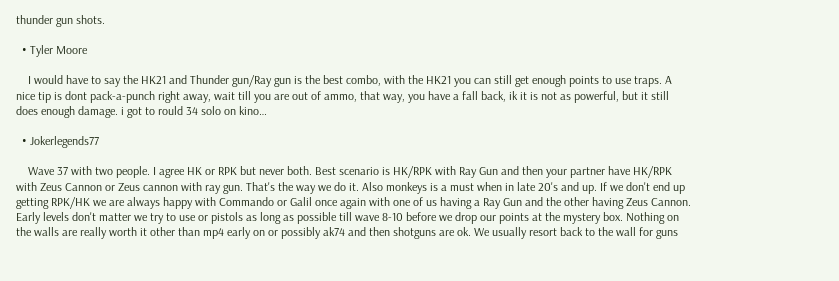thunder gun shots.

  • Tyler Moore

    I would have to say the HK21 and Thunder gun/Ray gun is the best combo, with the HK21 you can still get enough points to use traps. A nice tip is dont pack-a-punch right away, wait till you are out of ammo, that way, you have a fall back, ik it is not as powerful, but it still does enough damage. i got to rould 34 solo on kino…

  • Jokerlegends77

    Wave 37 with two people. I agree HK or RPK but never both. Best scenario is HK/RPK with Ray Gun and then your partner have HK/RPK with Zeus Cannon or Zeus cannon with ray gun. That's the way we do it. Also monkeys is a must when in late 20's and up. If we don't end up getting RPK/HK we are always happy with Commando or Galil once again with one of us having a Ray Gun and the other having Zeus Cannon. Early levels don't matter we try to use or pistols as long as possible till wave 8-10 before we drop our points at the mystery box. Nothing on the walls are really worth it other than mp4 early on or possibly ak74 and then shotguns are ok. We usually resort back to the wall for guns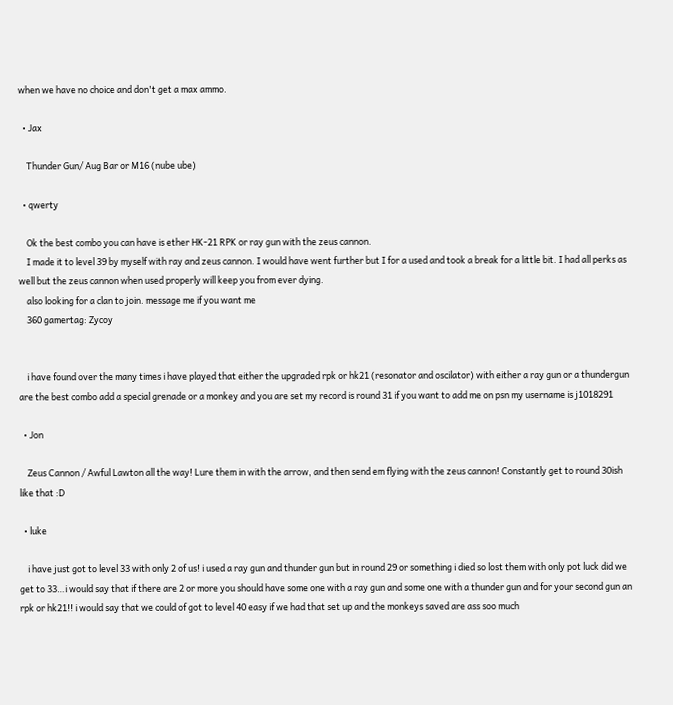when we have no choice and don't get a max ammo.

  • Jax

    Thunder Gun/ Aug Bar or M16 (nube ube)

  • qwerty

    Ok the best combo you can have is ether HK-21 RPK or ray gun with the zeus cannon.
    I made it to level 39 by myself with ray and zeus cannon. I would have went further but I for a used and took a break for a little bit. I had all perks as well but the zeus cannon when used properly will keep you from ever dying.
    also looking for a clan to join. message me if you want me
    360 gamertag: Zycoy


    i have found over the many times i have played that either the upgraded rpk or hk21 (resonator and oscilator) with either a ray gun or a thundergun are the best combo add a special grenade or a monkey and you are set my record is round 31 if you want to add me on psn my username is j1018291

  • Jon

    Zeus Cannon / Awful Lawton all the way! Lure them in with the arrow, and then send em flying with the zeus cannon! Constantly get to round 30ish like that :D

  • luke

    i have just got to level 33 with only 2 of us! i used a ray gun and thunder gun but in round 29 or something i died so lost them with only pot luck did we get to 33…i would say that if there are 2 or more you should have some one with a ray gun and some one with a thunder gun and for your second gun an rpk or hk21!! i would say that we could of got to level 40 easy if we had that set up and the monkeys saved are ass soo much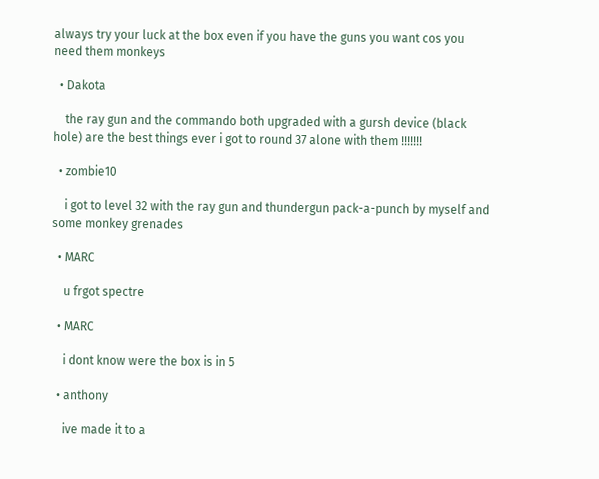always try your luck at the box even if you have the guns you want cos you need them monkeys

  • Dakota

    the ray gun and the commando both upgraded with a gursh device (black hole) are the best things ever i got to round 37 alone with them !!!!!!!

  • zombie10

    i got to level 32 with the ray gun and thundergun pack-a-punch by myself and some monkey grenades

  • MARC

    u frgot spectre

  • MARC

    i dont know were the box is in 5

  • anthony

    ive made it to a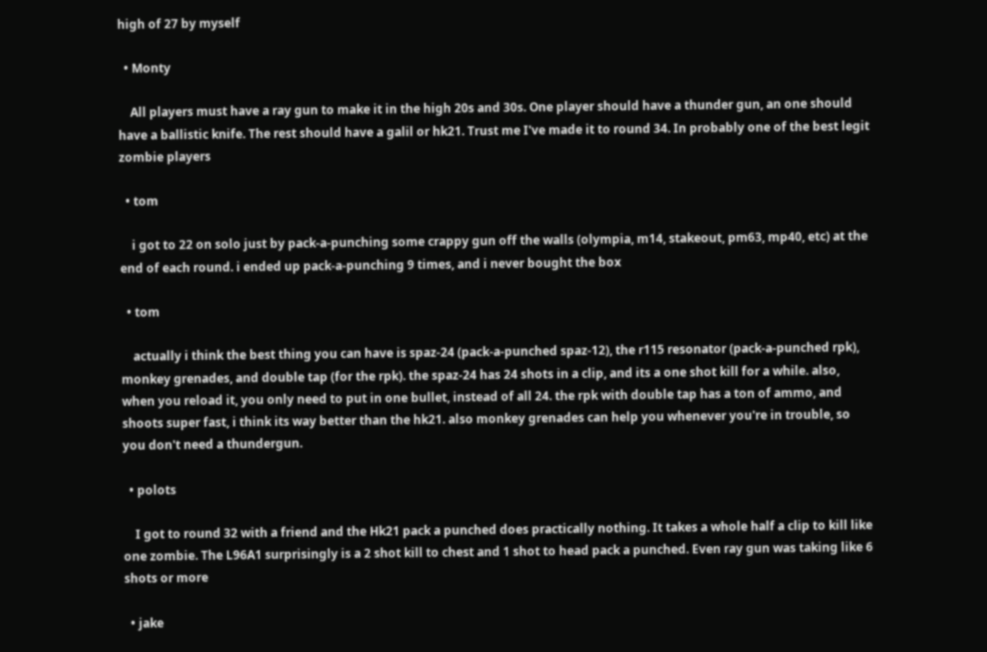high of 27 by myself

  • Monty

    All players must have a ray gun to make it in the high 20s and 30s. One player should have a thunder gun, an one should have a ballistic knife. The rest should have a galil or hk21. Trust me I've made it to round 34. In probably one of the best legit zombie players

  • tom

    i got to 22 on solo just by pack-a-punching some crappy gun off the walls (olympia, m14, stakeout, pm63, mp40, etc) at the end of each round. i ended up pack-a-punching 9 times, and i never bought the box

  • tom

    actually i think the best thing you can have is spaz-24 (pack-a-punched spaz-12), the r115 resonator (pack-a-punched rpk), monkey grenades, and double tap (for the rpk). the spaz-24 has 24 shots in a clip, and its a one shot kill for a while. also, when you reload it, you only need to put in one bullet, instead of all 24. the rpk with double tap has a ton of ammo, and shoots super fast, i think its way better than the hk21. also monkey grenades can help you whenever you're in trouble, so you don't need a thundergun.

  • polots

    I got to round 32 with a friend and the Hk21 pack a punched does practically nothing. It takes a whole half a clip to kill like one zombie. The L96A1 surprisingly is a 2 shot kill to chest and 1 shot to head pack a punched. Even ray gun was taking like 6 shots or more

  • jake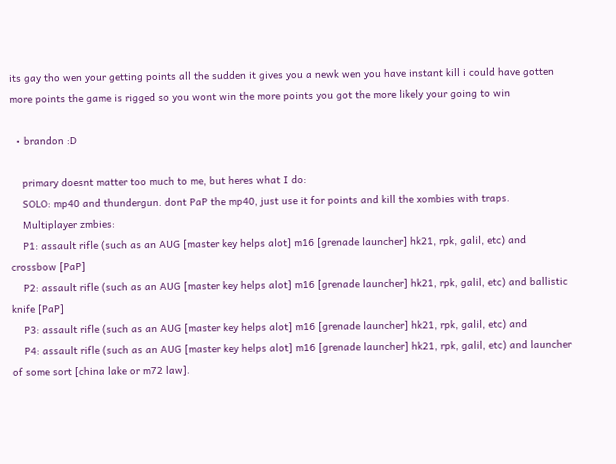its gay tho wen your getting points all the sudden it gives you a newk wen you have instant kill i could have gotten more points the game is rigged so you wont win the more points you got the more likely your going to win

  • brandon :D

    primary doesnt matter too much to me, but heres what I do:
    SOLO: mp40 and thundergun. dont PaP the mp40, just use it for points and kill the xombies with traps.
    Multiplayer zmbies:
    P1: assault rifle (such as an AUG [master key helps alot] m16 [grenade launcher] hk21, rpk, galil, etc) and crossbow [PaP]
    P2: assault rifle (such as an AUG [master key helps alot] m16 [grenade launcher] hk21, rpk, galil, etc) and ballistic knife [PaP]
    P3: assault rifle (such as an AUG [master key helps alot] m16 [grenade launcher] hk21, rpk, galil, etc) and
    P4: assault rifle (such as an AUG [master key helps alot] m16 [grenade launcher] hk21, rpk, galil, etc) and launcher of some sort [china lake or m72 law].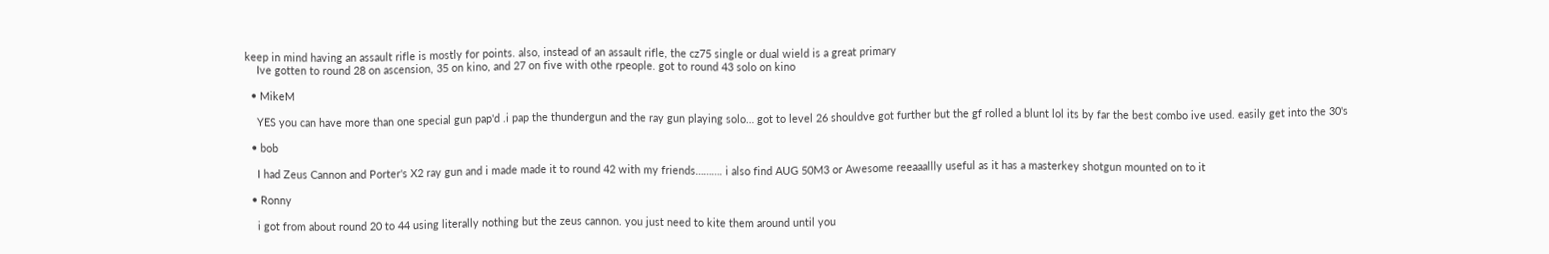keep in mind having an assault rifle is mostly for points. also, instead of an assault rifle, the cz75 single or dual wield is a great primary
    Ive gotten to round 28 on ascension, 35 on kino, and 27 on five with othe rpeople. got to round 43 solo on kino

  • MikeM

    YES you can have more than one special gun pap'd .i pap the thundergun and the ray gun playing solo… got to level 26 shouldve got further but the gf rolled a blunt lol its by far the best combo ive used. easily get into the 30's

  • bob

    I had Zeus Cannon and Porter's X2 ray gun and i made made it to round 42 with my friends………. i also find AUG 50M3 or Awesome reeaaallly useful as it has a masterkey shotgun mounted on to it

  • Ronny

    i got from about round 20 to 44 using literally nothing but the zeus cannon. you just need to kite them around until you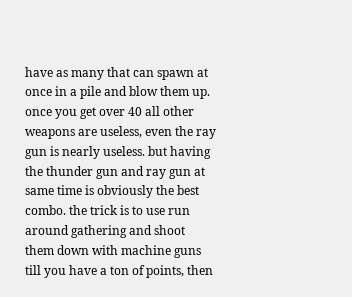have as many that can spawn at once in a pile and blow them up. once you get over 40 all other weapons are useless, even the ray gun is nearly useless. but having the thunder gun and ray gun at same time is obviously the best combo. the trick is to use run around gathering and shoot them down with machine guns till you have a ton of points, then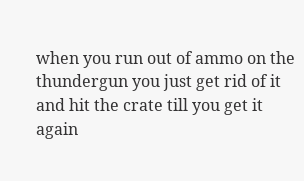when you run out of ammo on the thundergun you just get rid of it and hit the crate till you get it again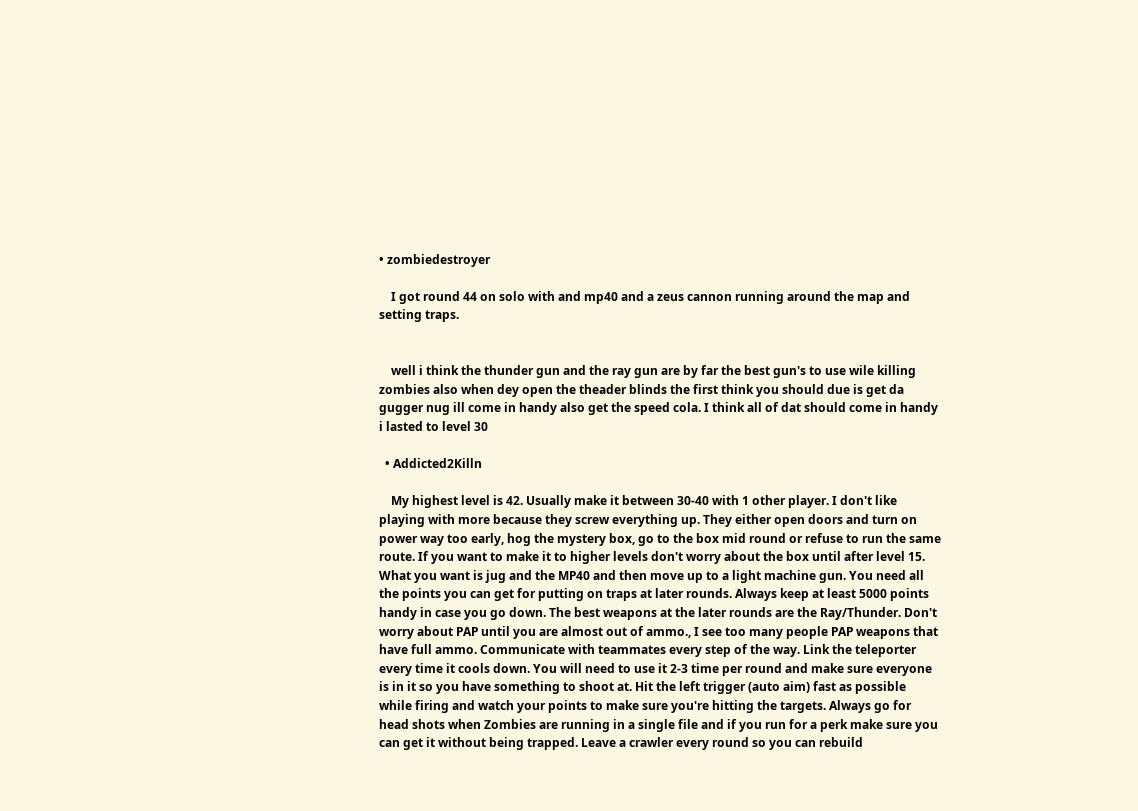• zombiedestroyer

    I got round 44 on solo with and mp40 and a zeus cannon running around the map and setting traps.


    well i think the thunder gun and the ray gun are by far the best gun's to use wile killing zombies also when dey open the theader blinds the first think you should due is get da gugger nug ill come in handy also get the speed cola. I think all of dat should come in handy i lasted to level 30

  • Addicted2Killn

    My highest level is 42. Usually make it between 30-40 with 1 other player. I don't like playing with more because they screw everything up. They either open doors and turn on power way too early, hog the mystery box, go to the box mid round or refuse to run the same route. If you want to make it to higher levels don't worry about the box until after level 15. What you want is jug and the MP40 and then move up to a light machine gun. You need all the points you can get for putting on traps at later rounds. Always keep at least 5000 points handy in case you go down. The best weapons at the later rounds are the Ray/Thunder. Don't worry about PAP until you are almost out of ammo., I see too many people PAP weapons that have full ammo. Communicate with teammates every step of the way. Link the teleporter every time it cools down. You will need to use it 2-3 time per round and make sure everyone is in it so you have something to shoot at. Hit the left trigger (auto aim) fast as possible while firing and watch your points to make sure you're hitting the targets. Always go for head shots when Zombies are running in a single file and if you run for a perk make sure you can get it without being trapped. Leave a crawler every round so you can rebuild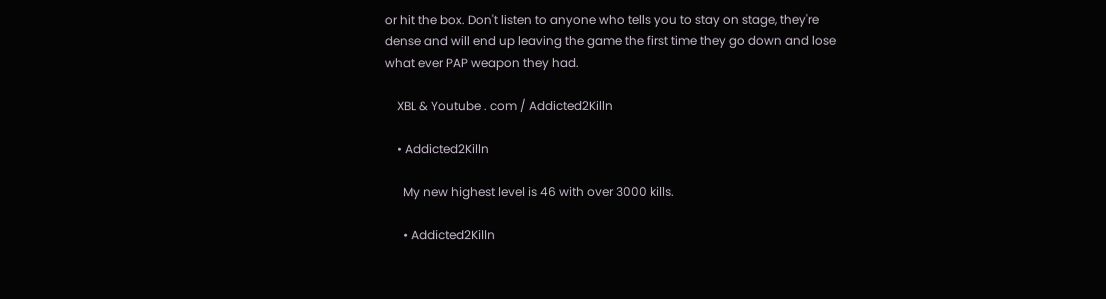or hit the box. Don't listen to anyone who tells you to stay on stage, they're dense and will end up leaving the game the first time they go down and lose what ever PAP weapon they had.

    XBL & Youtube . com / Addicted2Killn

    • Addicted2Killn

      My new highest level is 46 with over 3000 kills.

      • Addicted2Killn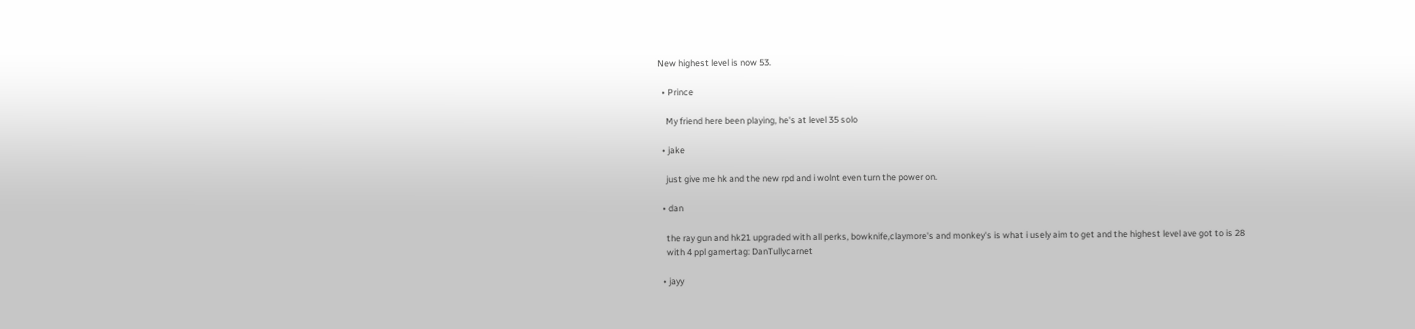New highest level is now 53.

  • Prince

    My friend here been playing, he's at level 35 solo

  • jake

    just give me hk and the new rpd and i wolnt even turn the power on.

  • dan

    the ray gun and hk21 upgraded with all perks, bowknife,claymore's and monkey's is what i usely aim to get and the highest level ave got to is 28
    with 4 ppl gamertag: DanTullycarnet

  • jayy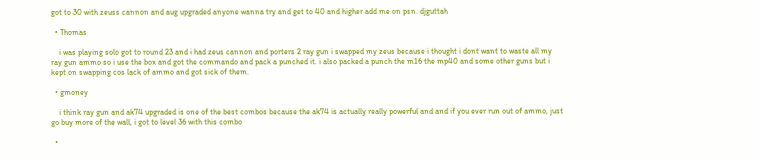got to 30 with zeuss cannon and aug upgraded anyone wanna try and get to 40 and higher add me on psn. djguttah

  • Thomas

    i was playing solo got to round 23 and i had zeus cannon and porters 2 ray gun i swapped my zeus because i thought i dont want to waste all my ray gun ammo so i use the box and got the commando and pack a punched it. i also packed a punch the m16 the mp40 and some other guns but i kept on swapping cos lack of ammo and got sick of them.

  • gmoney

    i think ray gun and ak74 upgraded is one of the best combos because the ak74 is actually really powerful and and if you ever run out of ammo, just go buy more of the wall, i got to level 36 with this combo

  •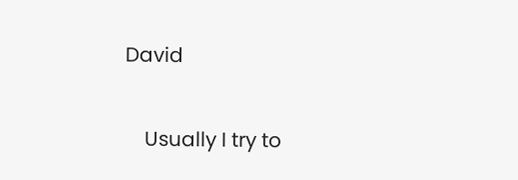David

    Usually I try to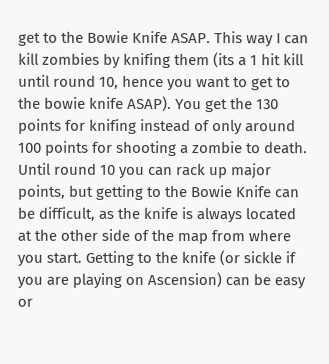get to the Bowie Knife ASAP. This way I can kill zombies by knifing them (its a 1 hit kill until round 10, hence you want to get to the bowie knife ASAP). You get the 130 points for knifing instead of only around 100 points for shooting a zombie to death. Until round 10 you can rack up major points, but getting to the Bowie Knife can be difficult, as the knife is always located at the other side of the map from where you start. Getting to the knife (or sickle if you are playing on Ascension) can be easy or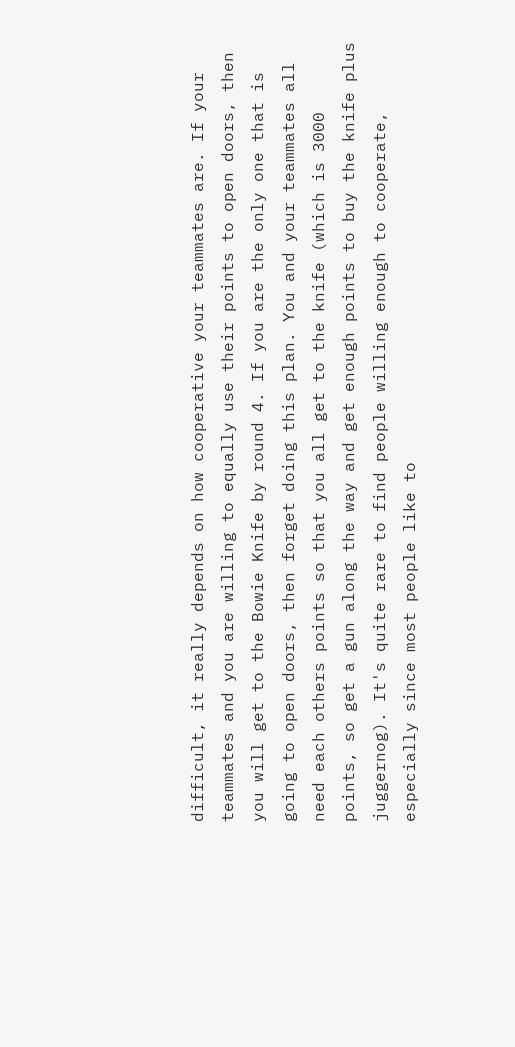difficult, it really depends on how cooperative your teammates are. If your teammates and you are willing to equally use their points to open doors, then you will get to the Bowie Knife by round 4. If you are the only one that is going to open doors, then forget doing this plan. You and your teammates all need each others points so that you all get to the knife (which is 3000 points, so get a gun along the way and get enough points to buy the knife plus juggernog). It's quite rare to find people willing enough to cooperate, especially since most people like to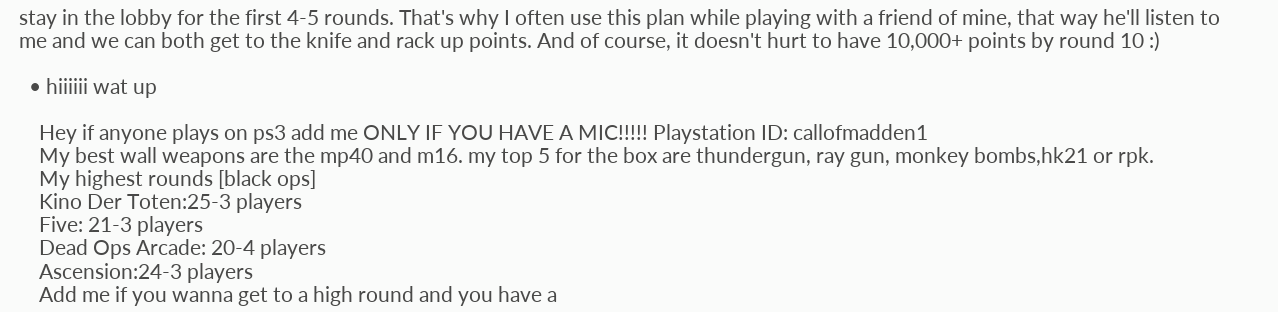stay in the lobby for the first 4-5 rounds. That's why I often use this plan while playing with a friend of mine, that way he'll listen to me and we can both get to the knife and rack up points. And of course, it doesn't hurt to have 10,000+ points by round 10 :)

  • hiiiiii wat up

    Hey if anyone plays on ps3 add me ONLY IF YOU HAVE A MIC!!!!! Playstation ID: callofmadden1
    My best wall weapons are the mp40 and m16. my top 5 for the box are thundergun, ray gun, monkey bombs,hk21 or rpk.
    My highest rounds [black ops]
    Kino Der Toten:25-3 players
    Five: 21-3 players
    Dead Ops Arcade: 20-4 players
    Ascension:24-3 players
    Add me if you wanna get to a high round and you have a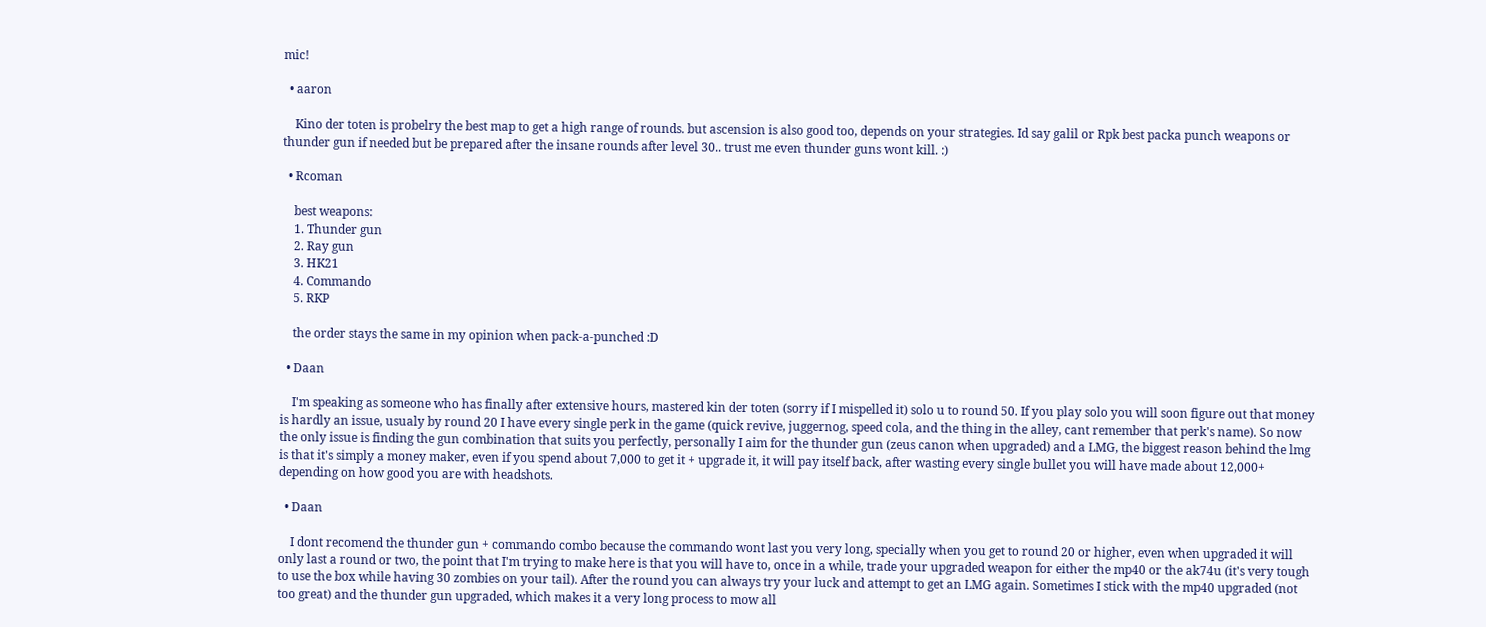mic!

  • aaron

    Kino der toten is probelry the best map to get a high range of rounds. but ascension is also good too, depends on your strategies. Id say galil or Rpk best packa punch weapons or thunder gun if needed but be prepared after the insane rounds after level 30.. trust me even thunder guns wont kill. :)

  • Rcoman

    best weapons:
    1. Thunder gun
    2. Ray gun
    3. HK21
    4. Commando
    5. RKP

    the order stays the same in my opinion when pack-a-punched :D

  • Daan

    I'm speaking as someone who has finally after extensive hours, mastered kin der toten (sorry if I mispelled it) solo u to round 50. If you play solo you will soon figure out that money is hardly an issue, usualy by round 20 I have every single perk in the game (quick revive, juggernog, speed cola, and the thing in the alley, cant remember that perk's name). So now the only issue is finding the gun combination that suits you perfectly, personally I aim for the thunder gun (zeus canon when upgraded) and a LMG, the biggest reason behind the lmg is that it's simply a money maker, even if you spend about 7,000 to get it + upgrade it, it will pay itself back, after wasting every single bullet you will have made about 12,000+ depending on how good you are with headshots.

  • Daan

    I dont recomend the thunder gun + commando combo because the commando wont last you very long, specially when you get to round 20 or higher, even when upgraded it will only last a round or two, the point that I'm trying to make here is that you will have to, once in a while, trade your upgraded weapon for either the mp40 or the ak74u (it's very tough to use the box while having 30 zombies on your tail). After the round you can always try your luck and attempt to get an LMG again. Sometimes I stick with the mp40 upgraded (not too great) and the thunder gun upgraded, which makes it a very long process to mow all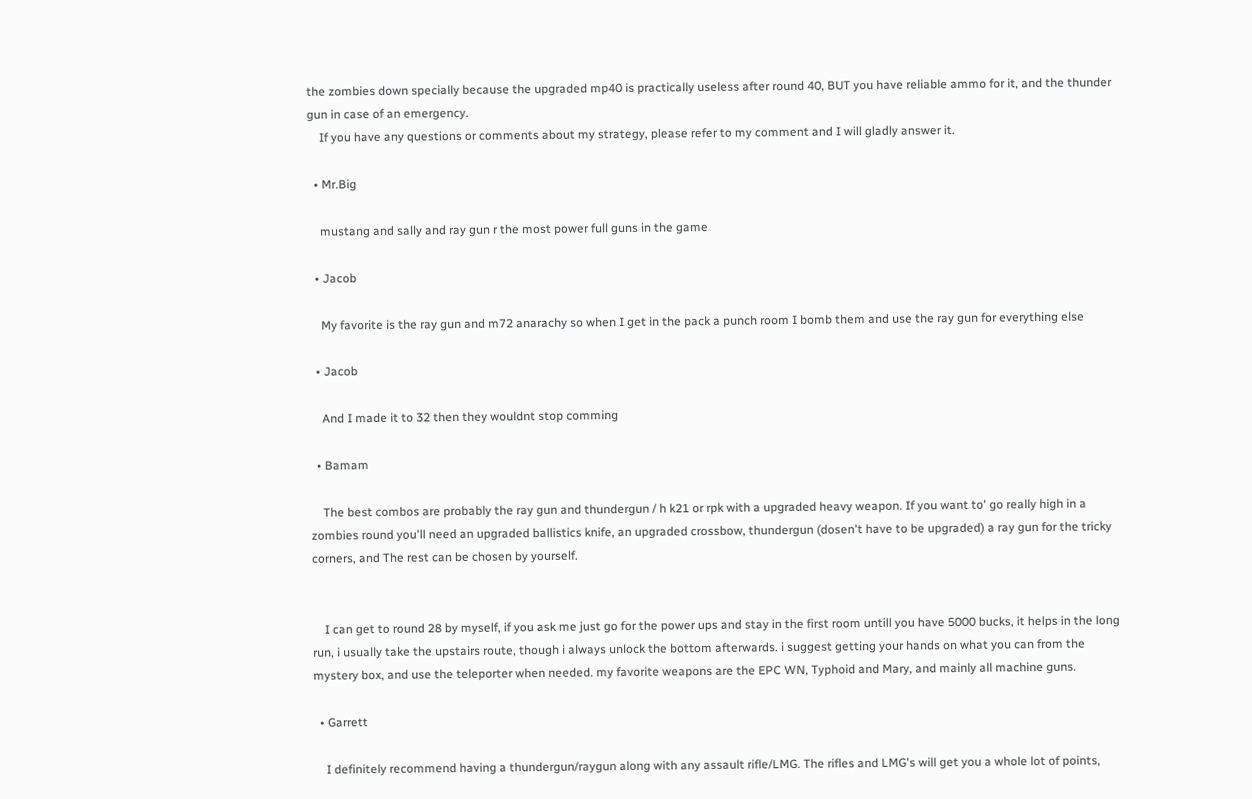the zombies down specially because the upgraded mp40 is practically useless after round 40, BUT you have reliable ammo for it, and the thunder gun in case of an emergency.
    If you have any questions or comments about my strategy, please refer to my comment and I will gladly answer it.

  • Mr.Big

    mustang and sally and ray gun r the most power full guns in the game

  • Jacob

    My favorite is the ray gun and m72 anarachy so when I get in the pack a punch room I bomb them and use the ray gun for everything else

  • Jacob

    And I made it to 32 then they wouldnt stop comming

  • Bamam

    The best combos are probably the ray gun and thundergun / h k21 or rpk with a upgraded heavy weapon. If you want to' go really high in a zombies round you'll need an upgraded ballistics knife, an upgraded crossbow, thundergun (dosen't have to be upgraded) a ray gun for the tricky corners, and The rest can be chosen by yourself.


    I can get to round 28 by myself, if you ask me just go for the power ups and stay in the first room untill you have 5000 bucks, it helps in the long run, i usually take the upstairs route, though i always unlock the bottom afterwards. i suggest getting your hands on what you can from the mystery box, and use the teleporter when needed. my favorite weapons are the EPC WN, Typhoid and Mary, and mainly all machine guns.

  • Garrett

    I definitely recommend having a thundergun/raygun along with any assault rifle/LMG. The rifles and LMG's will get you a whole lot of points,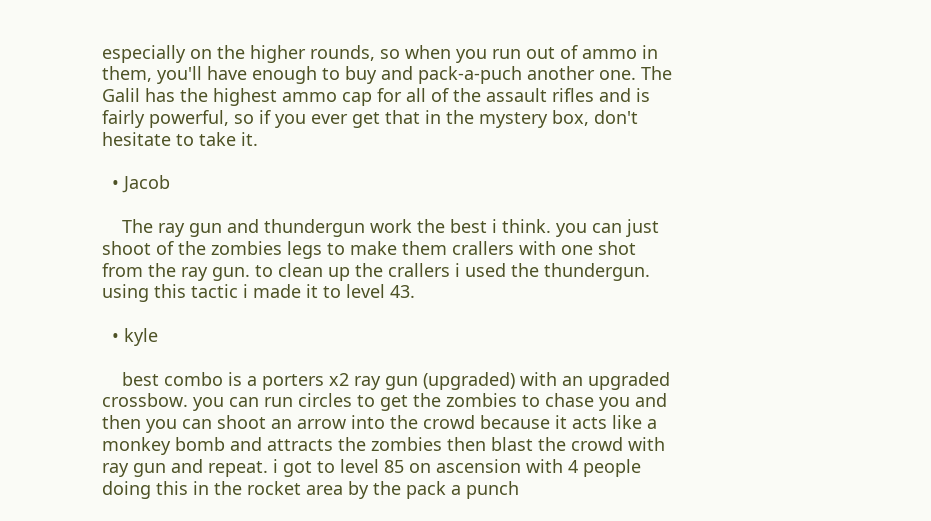especially on the higher rounds, so when you run out of ammo in them, you'll have enough to buy and pack-a-puch another one. The Galil has the highest ammo cap for all of the assault rifles and is fairly powerful, so if you ever get that in the mystery box, don't hesitate to take it.

  • Jacob

    The ray gun and thundergun work the best i think. you can just shoot of the zombies legs to make them crallers with one shot from the ray gun. to clean up the crallers i used the thundergun. using this tactic i made it to level 43.

  • kyle

    best combo is a porters x2 ray gun (upgraded) with an upgraded crossbow. you can run circles to get the zombies to chase you and then you can shoot an arrow into the crowd because it acts like a monkey bomb and attracts the zombies then blast the crowd with ray gun and repeat. i got to level 85 on ascension with 4 people doing this in the rocket area by the pack a punch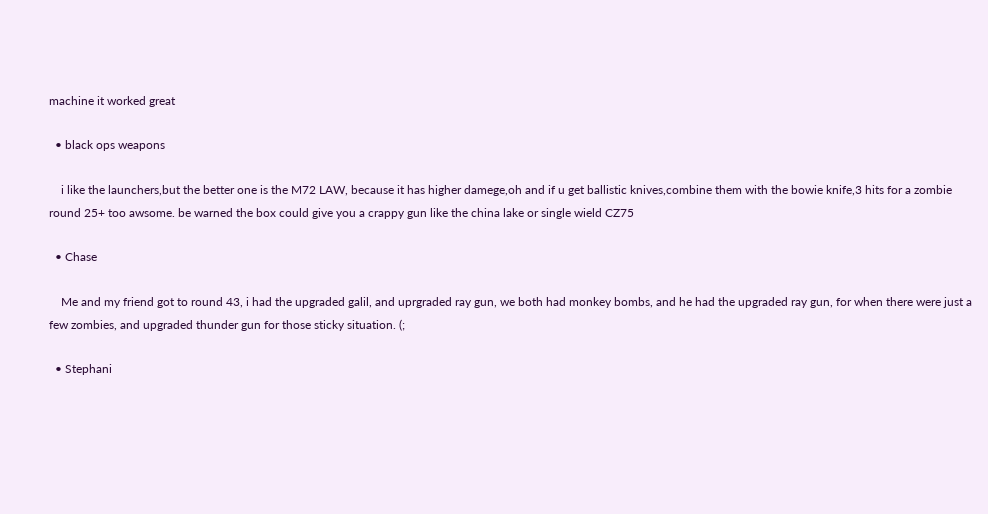machine it worked great

  • black ops weapons

    i like the launchers,but the better one is the M72 LAW, because it has higher damege,oh and if u get ballistic knives,combine them with the bowie knife,3 hits for a zombie round 25+ too awsome. be warned the box could give you a crappy gun like the china lake or single wield CZ75

  • Chase

    Me and my friend got to round 43, i had the upgraded galil, and uprgraded ray gun, we both had monkey bombs, and he had the upgraded ray gun, for when there were just a few zombies, and upgraded thunder gun for those sticky situation. (;

  • Stephani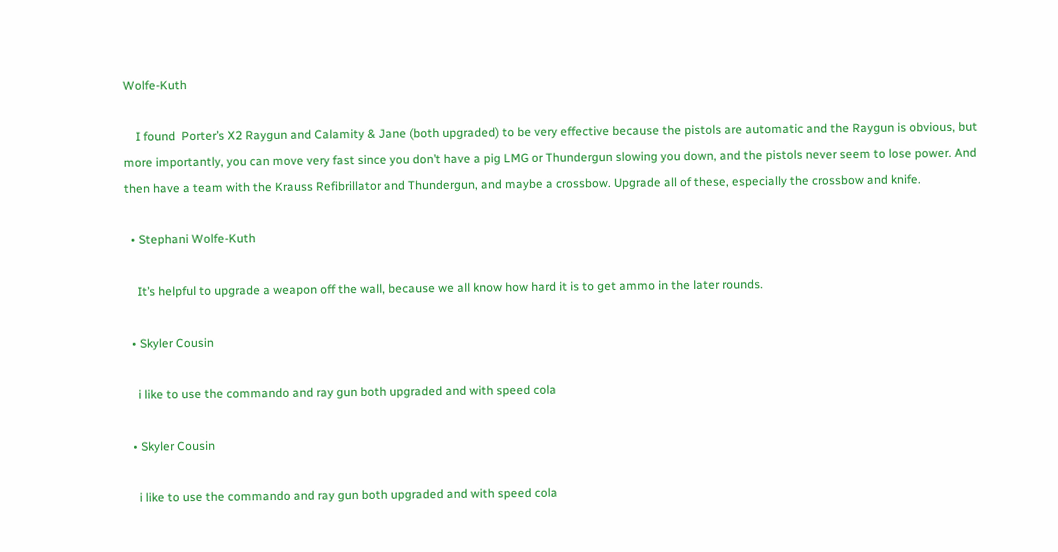Wolfe-Kuth

    I found  Porter’s X2 Raygun and Calamity & Jane (both upgraded) to be very effective because the pistols are automatic and the Raygun is obvious, but more importantly, you can move very fast since you don’t have a pig LMG or Thundergun slowing you down, and the pistols never seem to lose power. And then have a team with the Krauss Refibrillator and Thundergun, and maybe a crossbow. Upgrade all of these, especially the crossbow and knife.

  • Stephani Wolfe-Kuth

    It’s helpful to upgrade a weapon off the wall, because we all know how hard it is to get ammo in the later rounds.

  • Skyler Cousin

    i like to use the commando and ray gun both upgraded and with speed cola

  • Skyler Cousin

    i like to use the commando and ray gun both upgraded and with speed cola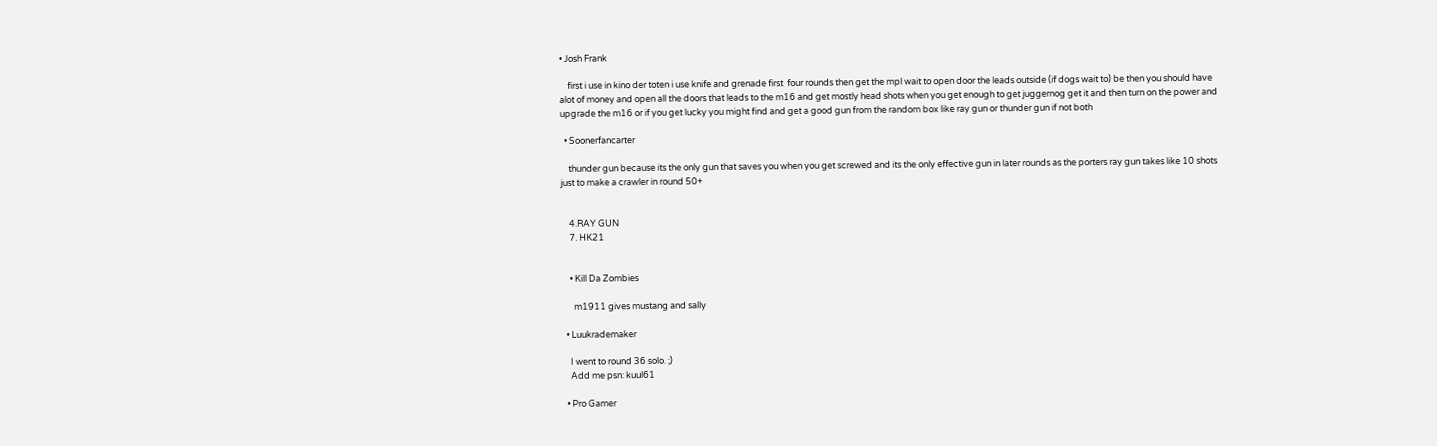• Josh Frank

    first i use in kino der toten i use knife and grenade first  four rounds then get the mpl wait to open door the leads outside (if dogs wait to) be then you should have alot of money and open all the doors that leads to the m16 and get mostly head shots when you get enough to get juggernog get it and then turn on the power and upgrade the m16 or if you get lucky you might find and get a good gun from the random box like ray gun or thunder gun if not both

  • Soonerfancarter

    thunder gun because its the only gun that saves you when you get screwed and its the only effective gun in later rounds as the porters ray gun takes like 10 shots just to make a crawler in round 50+


    4.RAY GUN
    7. HK21


    • Kill Da Zombies

      m1911 gives mustang and sally

  • Luukrademaker

    I went to round 36 solo. ;)
    Add me psn: kuul61

  • Pro Gamer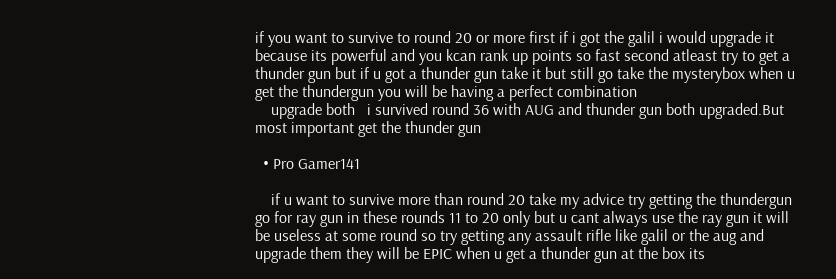if you want to survive to round 20 or more first if i got the galil i would upgrade it because its powerful and you kcan rank up points so fast second atleast try to get a thunder gun but if u got a thunder gun take it but still go take the mysterybox when u get the thundergun you will be having a perfect combination
    upgrade both   i survived round 36 with AUG and thunder gun both upgraded.But most important get the thunder gun

  • Pro Gamer141

    if u want to survive more than round 20 take my advice try getting the thundergun go for ray gun in these rounds 11 to 20 only but u cant always use the ray gun it will be useless at some round so try getting any assault rifle like galil or the aug and upgrade them they will be EPIC when u get a thunder gun at the box its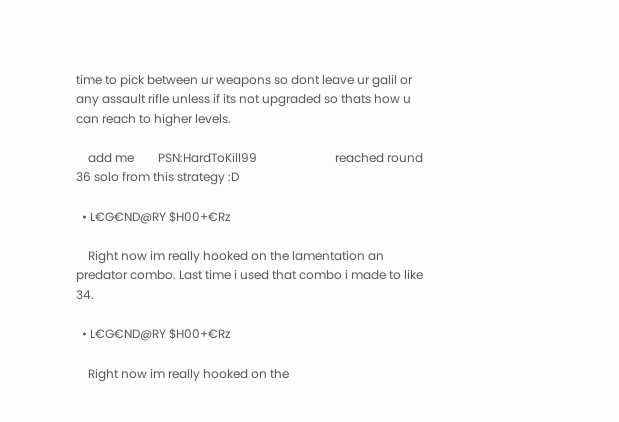time to pick between ur weapons so dont leave ur galil or any assault rifle unless if its not upgraded so thats how u can reach to higher levels.

    add me        PSN:HardToKill99                          reached round 36 solo from this strategy :D

  • L€G€ND@RY $H00+€Rz

    Right now im really hooked on the lamentation an predator combo. Last time i used that combo i made to like 34.

  • L€G€ND@RY $H00+€Rz

    Right now im really hooked on the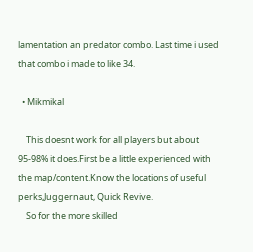lamentation an predator combo. Last time i used that combo i made to like 34.

  • Mikmikal

    This doesnt work for all players but about 95-98% it does.First be a little experienced with the map/content.Know the locations of useful perks,Juggernaut, Quick Revive.
    So for the more skilled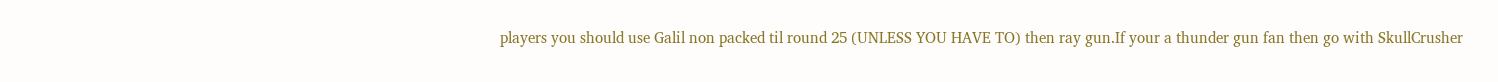players you should use Galil non packed til round 25 (UNLESS YOU HAVE TO) then ray gun.If your a thunder gun fan then go with SkullCrusher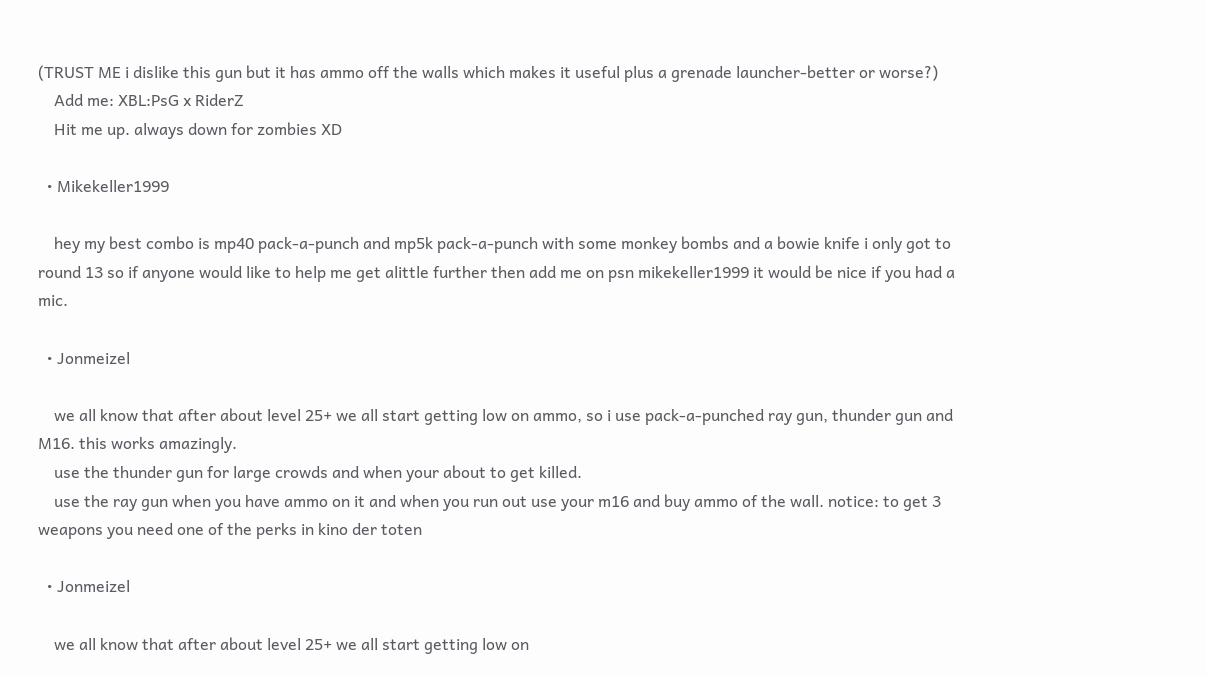(TRUST ME i dislike this gun but it has ammo off the walls which makes it useful plus a grenade launcher-better or worse?)
    Add me: XBL:PsG x RiderZ
    Hit me up. always down for zombies XD

  • Mikekeller1999

    hey my best combo is mp40 pack-a-punch and mp5k pack-a-punch with some monkey bombs and a bowie knife i only got to round 13 so if anyone would like to help me get alittle further then add me on psn mikekeller1999 it would be nice if you had a mic.

  • Jonmeizel

    we all know that after about level 25+ we all start getting low on ammo, so i use pack-a-punched ray gun, thunder gun and M16. this works amazingly.
    use the thunder gun for large crowds and when your about to get killed.
    use the ray gun when you have ammo on it and when you run out use your m16 and buy ammo of the wall. notice: to get 3 weapons you need one of the perks in kino der toten

  • Jonmeizel

    we all know that after about level 25+ we all start getting low on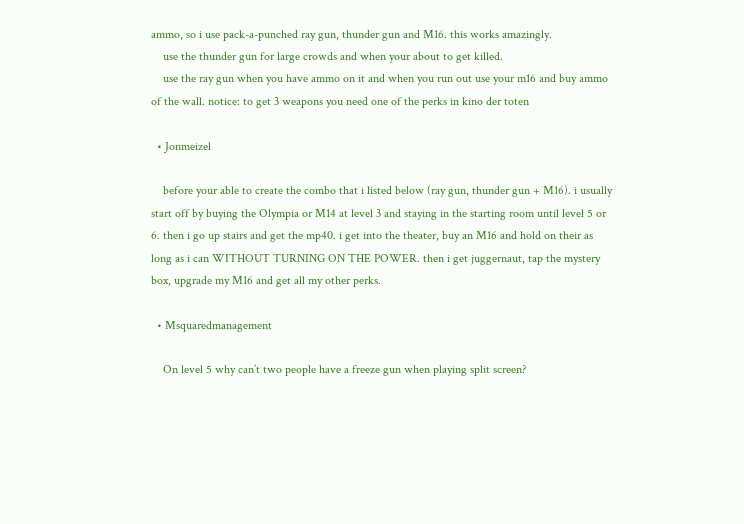ammo, so i use pack-a-punched ray gun, thunder gun and M16. this works amazingly.
    use the thunder gun for large crowds and when your about to get killed.
    use the ray gun when you have ammo on it and when you run out use your m16 and buy ammo of the wall. notice: to get 3 weapons you need one of the perks in kino der toten

  • Jonmeizel

    before your able to create the combo that i listed below (ray gun, thunder gun + M16). i usually start off by buying the Olympia or M14 at level 3 and staying in the starting room until level 5 or 6. then i go up stairs and get the mp40. i get into the theater, buy an M16 and hold on their as long as i can WITHOUT TURNING ON THE POWER. then i get juggernaut, tap the mystery box, upgrade my M16 and get all my other perks.

  • Msquaredmanagement

    On level 5 why can’t two people have a freeze gun when playing split screen?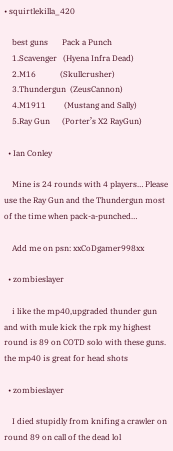• squirtlekilla_420

    best guns       Pack a Punch
    1.Scavenger   (Hyena Infra Dead)
    2.M16            (Skullcrusher)
    3.Thundergun  (ZeusCannon)
    4.M1911         (Mustang and Sally)
    5.Ray Gun      (Porter’s X2 RayGun)

  • Ian Conley

    Mine is 24 rounds with 4 players… Please use the Ray Gun and the Thundergun most of the time when pack-a-punched…

    Add me on psn: xxCoDgamer998xx

  • zombieslayer

    i like the mp40,upgraded thunder gun and with mule kick the rpk my highest round is 89 on COTD solo with these guns. the mp40 is great for head shots

  • zombieslayer

    I died stupidly from knifing a crawler on round 89 on call of the dead lol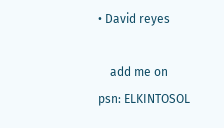• David reyes

    add me on psn: ELKINTOSOL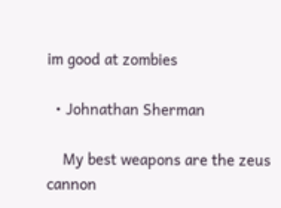im good at zombies

  • Johnathan Sherman

    My best weapons are the zeus cannon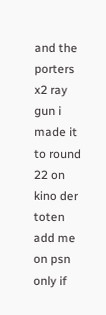and the porters x2 ray gun i made it to round 22 on kino der toten add me on psn only if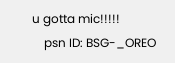u gotta mic!!!!!
    psn ID: BSG-_OREO